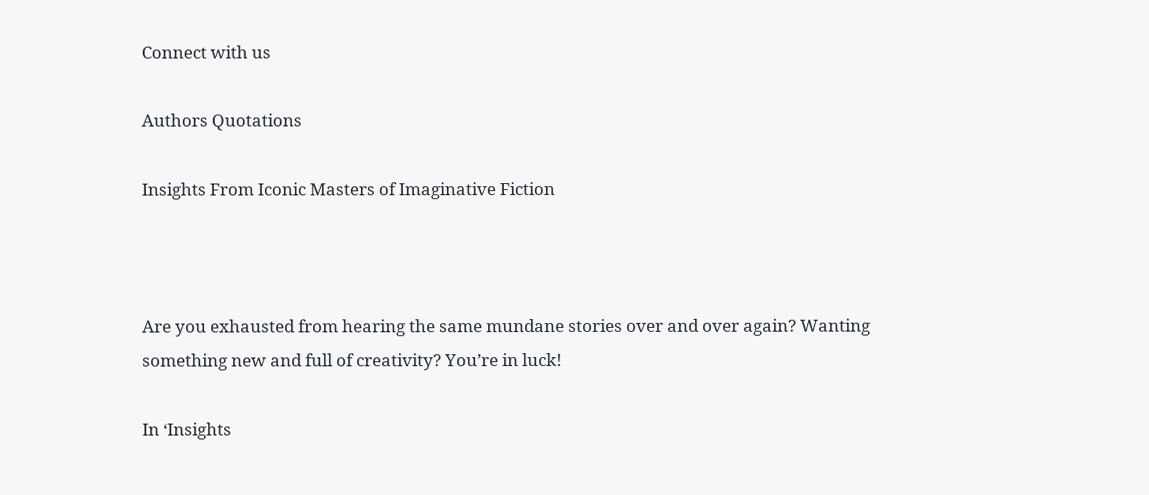Connect with us

Authors Quotations

Insights From Iconic Masters of Imaginative Fiction



Are you exhausted from hearing the same mundane stories over and over again? Wanting something new and full of creativity? You’re in luck!

In ‘Insights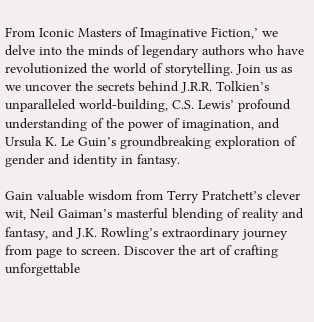From Iconic Masters of Imaginative Fiction,’ we delve into the minds of legendary authors who have revolutionized the world of storytelling. Join us as we uncover the secrets behind J.R.R. Tolkien’s unparalleled world-building, C.S. Lewis’ profound understanding of the power of imagination, and Ursula K. Le Guin’s groundbreaking exploration of gender and identity in fantasy.

Gain valuable wisdom from Terry Pratchett’s clever wit, Neil Gaiman’s masterful blending of reality and fantasy, and J.K. Rowling’s extraordinary journey from page to screen. Discover the art of crafting unforgettable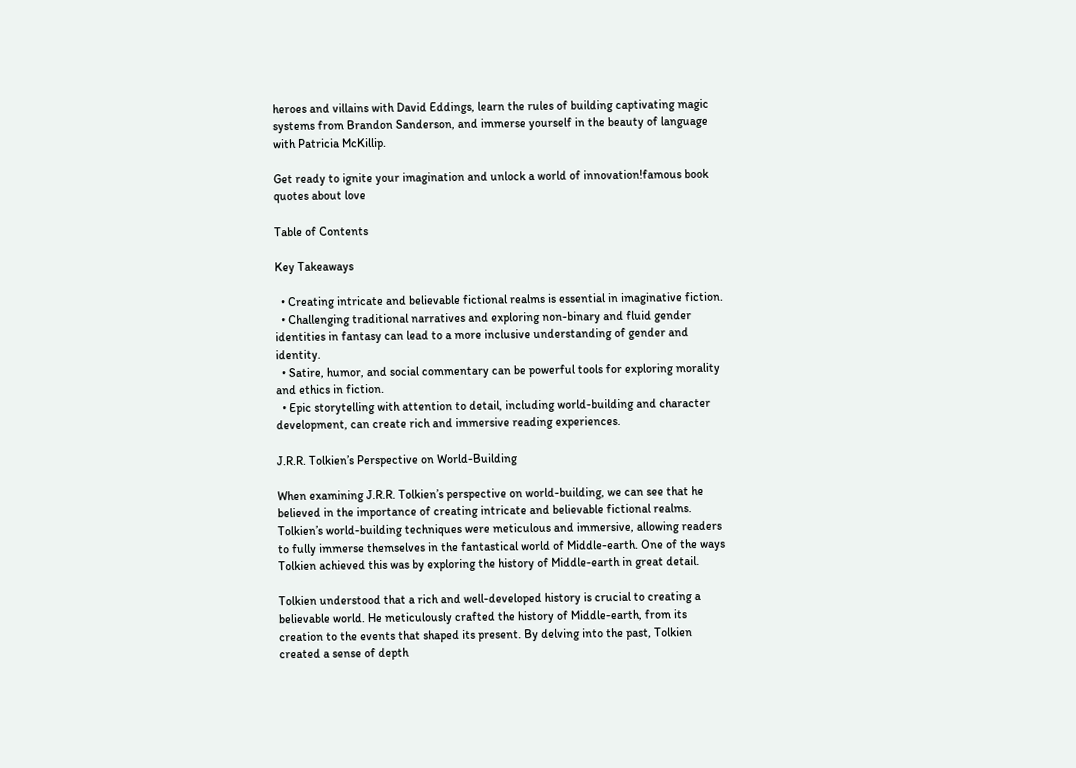heroes and villains with David Eddings, learn the rules of building captivating magic systems from Brandon Sanderson, and immerse yourself in the beauty of language with Patricia McKillip.

Get ready to ignite your imagination and unlock a world of innovation!famous book quotes about love

Table of Contents

Key Takeaways

  • Creating intricate and believable fictional realms is essential in imaginative fiction.
  • Challenging traditional narratives and exploring non-binary and fluid gender identities in fantasy can lead to a more inclusive understanding of gender and identity.
  • Satire, humor, and social commentary can be powerful tools for exploring morality and ethics in fiction.
  • Epic storytelling with attention to detail, including world-building and character development, can create rich and immersive reading experiences.

J.R.R. Tolkien’s Perspective on World-Building

When examining J.R.R. Tolkien’s perspective on world-building, we can see that he believed in the importance of creating intricate and believable fictional realms. Tolkien’s world-building techniques were meticulous and immersive, allowing readers to fully immerse themselves in the fantastical world of Middle-earth. One of the ways Tolkien achieved this was by exploring the history of Middle-earth in great detail.

Tolkien understood that a rich and well-developed history is crucial to creating a believable world. He meticulously crafted the history of Middle-earth, from its creation to the events that shaped its present. By delving into the past, Tolkien created a sense of depth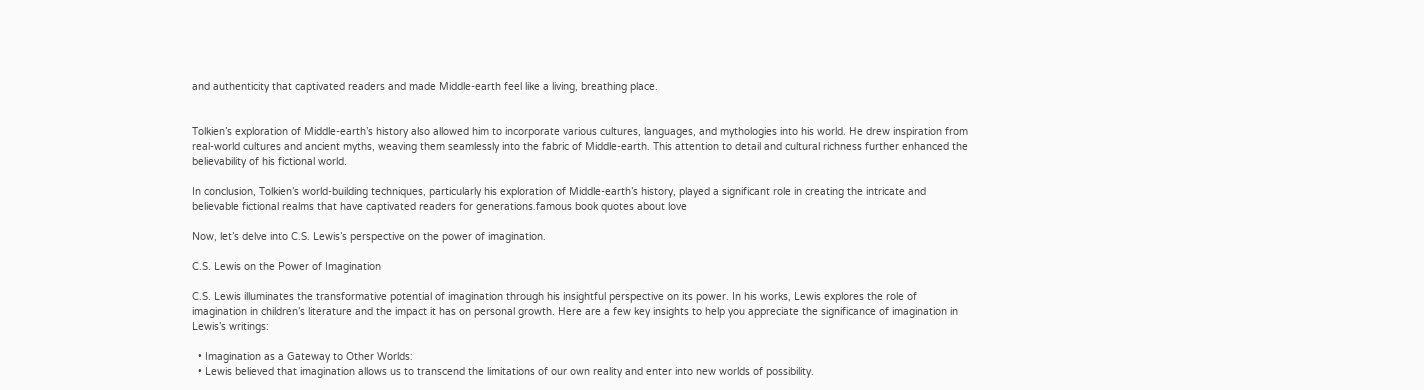and authenticity that captivated readers and made Middle-earth feel like a living, breathing place.


Tolkien’s exploration of Middle-earth’s history also allowed him to incorporate various cultures, languages, and mythologies into his world. He drew inspiration from real-world cultures and ancient myths, weaving them seamlessly into the fabric of Middle-earth. This attention to detail and cultural richness further enhanced the believability of his fictional world.

In conclusion, Tolkien’s world-building techniques, particularly his exploration of Middle-earth’s history, played a significant role in creating the intricate and believable fictional realms that have captivated readers for generations.famous book quotes about love

Now, let’s delve into C.S. Lewis’s perspective on the power of imagination.

C.S. Lewis on the Power of Imagination

C.S. Lewis illuminates the transformative potential of imagination through his insightful perspective on its power. In his works, Lewis explores the role of imagination in children’s literature and the impact it has on personal growth. Here are a few key insights to help you appreciate the significance of imagination in Lewis’s writings:

  • Imagination as a Gateway to Other Worlds:
  • Lewis believed that imagination allows us to transcend the limitations of our own reality and enter into new worlds of possibility.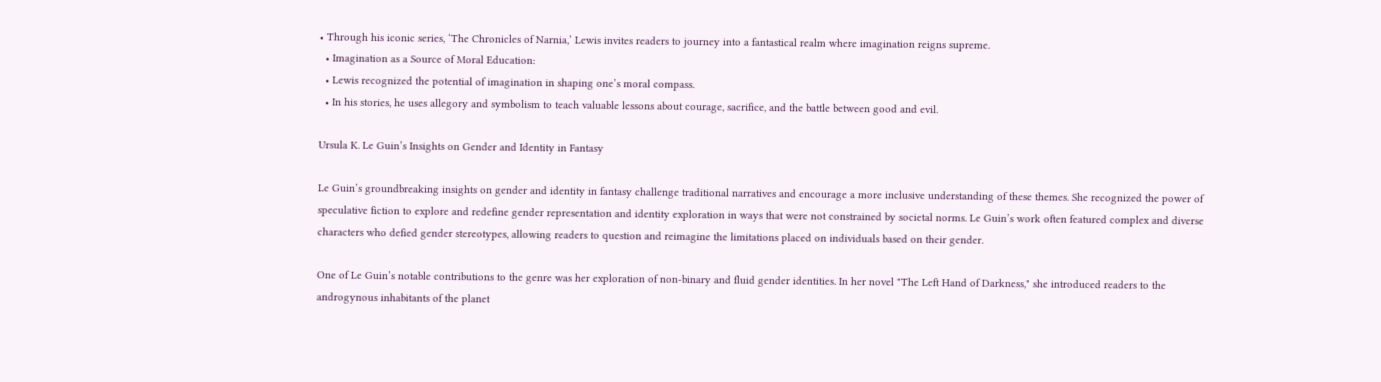• Through his iconic series, ‘The Chronicles of Narnia,’ Lewis invites readers to journey into a fantastical realm where imagination reigns supreme.
  • Imagination as a Source of Moral Education:
  • Lewis recognized the potential of imagination in shaping one’s moral compass.
  • In his stories, he uses allegory and symbolism to teach valuable lessons about courage, sacrifice, and the battle between good and evil.

Ursula K. Le Guin’s Insights on Gender and Identity in Fantasy

Le Guin’s groundbreaking insights on gender and identity in fantasy challenge traditional narratives and encourage a more inclusive understanding of these themes. She recognized the power of speculative fiction to explore and redefine gender representation and identity exploration in ways that were not constrained by societal norms. Le Guin’s work often featured complex and diverse characters who defied gender stereotypes, allowing readers to question and reimagine the limitations placed on individuals based on their gender.

One of Le Guin’s notable contributions to the genre was her exploration of non-binary and fluid gender identities. In her novel "The Left Hand of Darkness," she introduced readers to the androgynous inhabitants of the planet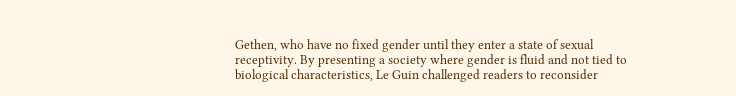Gethen, who have no fixed gender until they enter a state of sexual receptivity. By presenting a society where gender is fluid and not tied to biological characteristics, Le Guin challenged readers to reconsider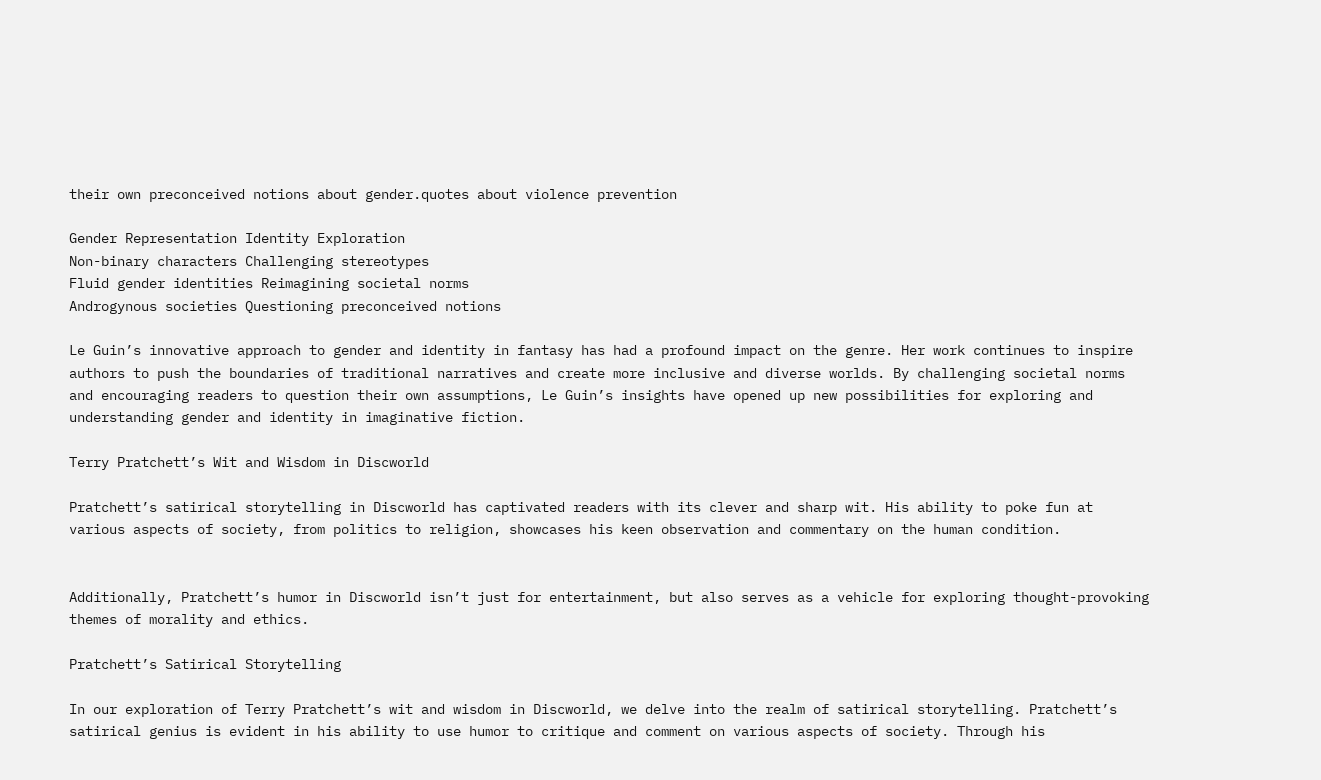their own preconceived notions about gender.quotes about violence prevention

Gender Representation Identity Exploration
Non-binary characters Challenging stereotypes
Fluid gender identities Reimagining societal norms
Androgynous societies Questioning preconceived notions

Le Guin’s innovative approach to gender and identity in fantasy has had a profound impact on the genre. Her work continues to inspire authors to push the boundaries of traditional narratives and create more inclusive and diverse worlds. By challenging societal norms and encouraging readers to question their own assumptions, Le Guin’s insights have opened up new possibilities for exploring and understanding gender and identity in imaginative fiction.

Terry Pratchett’s Wit and Wisdom in Discworld

Pratchett’s satirical storytelling in Discworld has captivated readers with its clever and sharp wit. His ability to poke fun at various aspects of society, from politics to religion, showcases his keen observation and commentary on the human condition.


Additionally, Pratchett’s humor in Discworld isn’t just for entertainment, but also serves as a vehicle for exploring thought-provoking themes of morality and ethics.

Pratchett’s Satirical Storytelling

In our exploration of Terry Pratchett’s wit and wisdom in Discworld, we delve into the realm of satirical storytelling. Pratchett’s satirical genius is evident in his ability to use humor to critique and comment on various aspects of society. Through his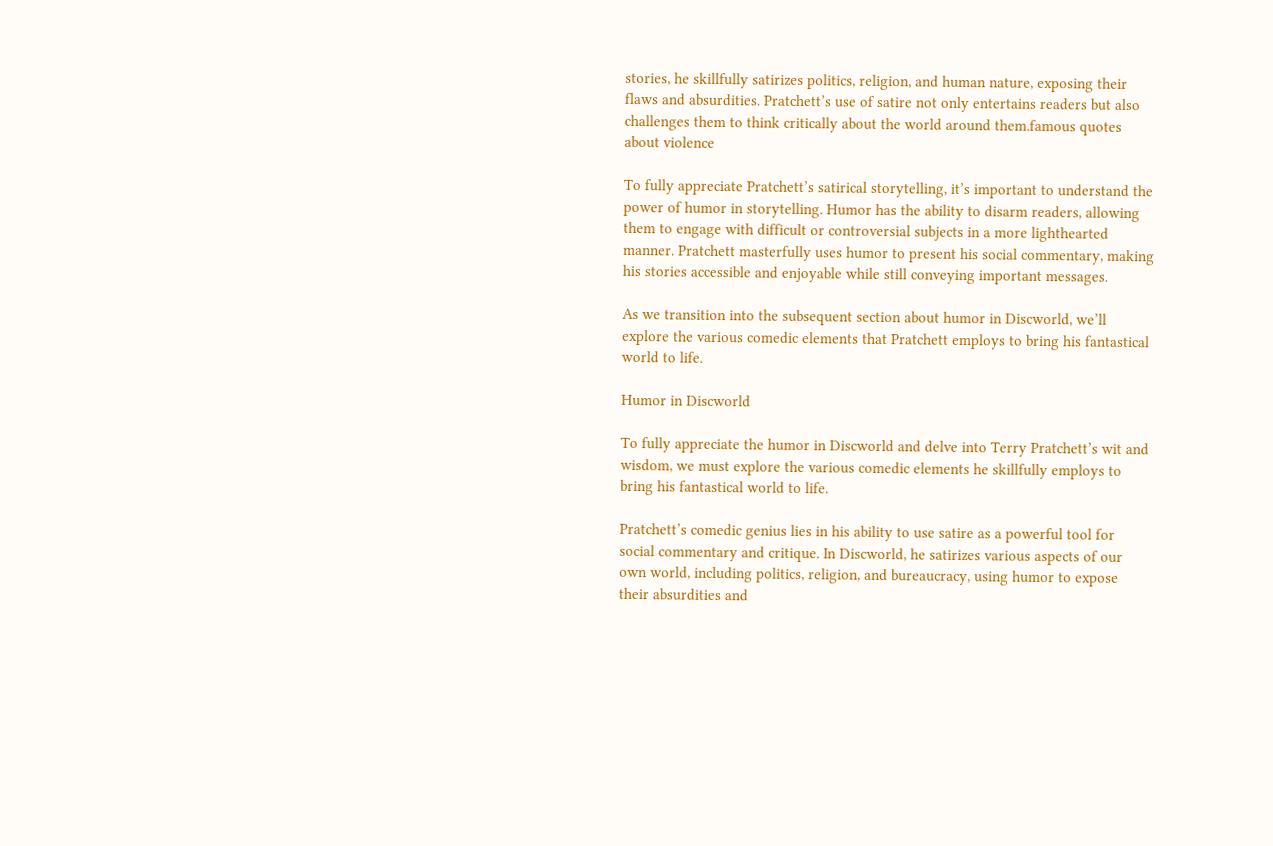stories, he skillfully satirizes politics, religion, and human nature, exposing their flaws and absurdities. Pratchett’s use of satire not only entertains readers but also challenges them to think critically about the world around them.famous quotes about violence

To fully appreciate Pratchett’s satirical storytelling, it’s important to understand the power of humor in storytelling. Humor has the ability to disarm readers, allowing them to engage with difficult or controversial subjects in a more lighthearted manner. Pratchett masterfully uses humor to present his social commentary, making his stories accessible and enjoyable while still conveying important messages.

As we transition into the subsequent section about humor in Discworld, we’ll explore the various comedic elements that Pratchett employs to bring his fantastical world to life.

Humor in Discworld

To fully appreciate the humor in Discworld and delve into Terry Pratchett’s wit and wisdom, we must explore the various comedic elements he skillfully employs to bring his fantastical world to life.

Pratchett’s comedic genius lies in his ability to use satire as a powerful tool for social commentary and critique. In Discworld, he satirizes various aspects of our own world, including politics, religion, and bureaucracy, using humor to expose their absurdities and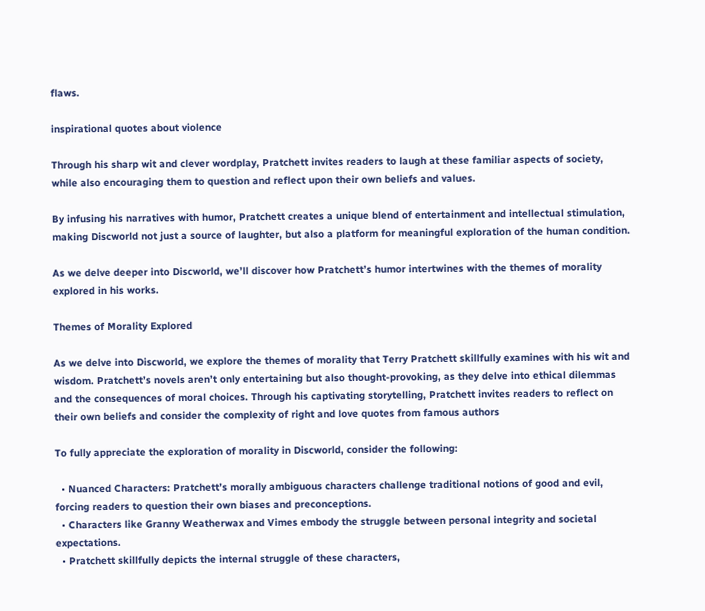flaws.

inspirational quotes about violence

Through his sharp wit and clever wordplay, Pratchett invites readers to laugh at these familiar aspects of society, while also encouraging them to question and reflect upon their own beliefs and values.

By infusing his narratives with humor, Pratchett creates a unique blend of entertainment and intellectual stimulation, making Discworld not just a source of laughter, but also a platform for meaningful exploration of the human condition.

As we delve deeper into Discworld, we’ll discover how Pratchett’s humor intertwines with the themes of morality explored in his works.

Themes of Morality Explored

As we delve into Discworld, we explore the themes of morality that Terry Pratchett skillfully examines with his wit and wisdom. Pratchett’s novels aren’t only entertaining but also thought-provoking, as they delve into ethical dilemmas and the consequences of moral choices. Through his captivating storytelling, Pratchett invites readers to reflect on their own beliefs and consider the complexity of right and love quotes from famous authors

To fully appreciate the exploration of morality in Discworld, consider the following:

  • Nuanced Characters: Pratchett’s morally ambiguous characters challenge traditional notions of good and evil, forcing readers to question their own biases and preconceptions.
  • Characters like Granny Weatherwax and Vimes embody the struggle between personal integrity and societal expectations.
  • Pratchett skillfully depicts the internal struggle of these characters,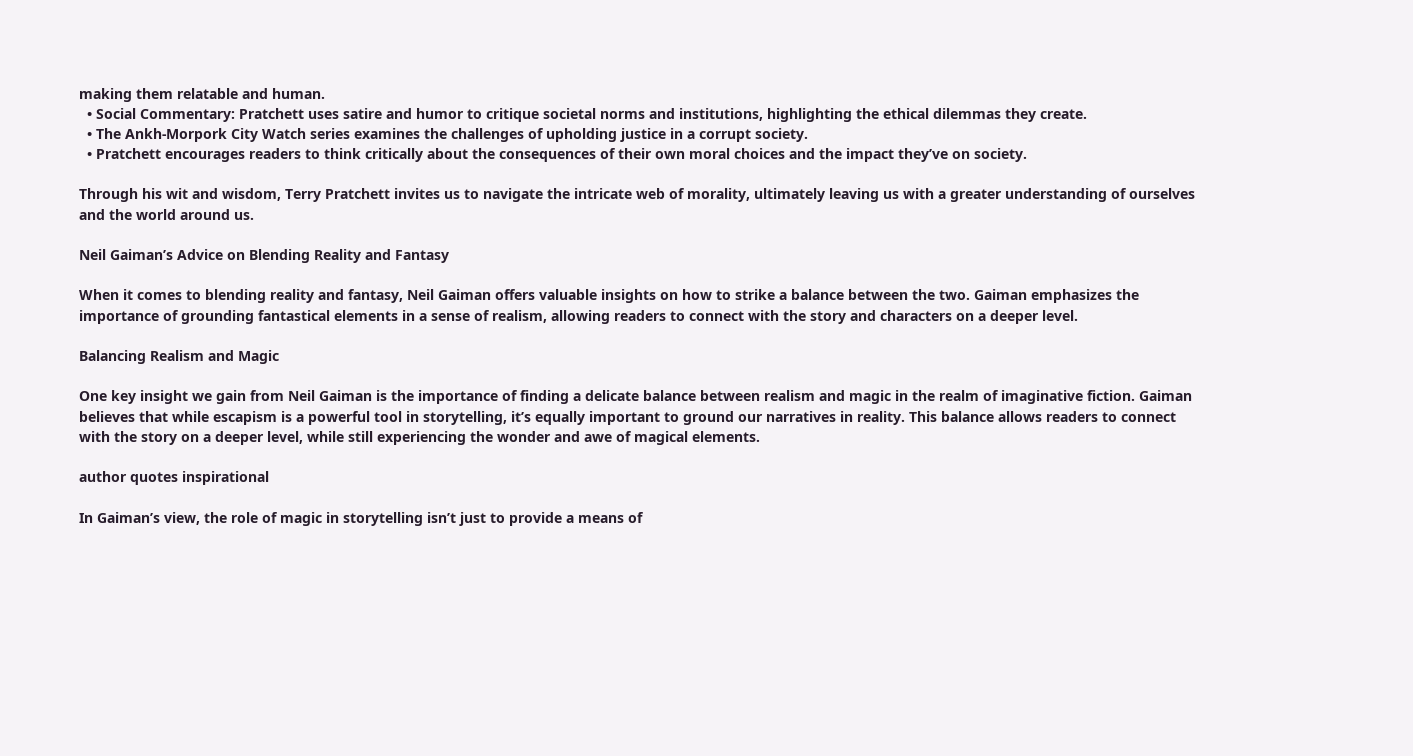making them relatable and human.
  • Social Commentary: Pratchett uses satire and humor to critique societal norms and institutions, highlighting the ethical dilemmas they create.
  • The Ankh-Morpork City Watch series examines the challenges of upholding justice in a corrupt society.
  • Pratchett encourages readers to think critically about the consequences of their own moral choices and the impact they’ve on society.

Through his wit and wisdom, Terry Pratchett invites us to navigate the intricate web of morality, ultimately leaving us with a greater understanding of ourselves and the world around us.

Neil Gaiman’s Advice on Blending Reality and Fantasy

When it comes to blending reality and fantasy, Neil Gaiman offers valuable insights on how to strike a balance between the two. Gaiman emphasizes the importance of grounding fantastical elements in a sense of realism, allowing readers to connect with the story and characters on a deeper level.

Balancing Realism and Magic

One key insight we gain from Neil Gaiman is the importance of finding a delicate balance between realism and magic in the realm of imaginative fiction. Gaiman believes that while escapism is a powerful tool in storytelling, it’s equally important to ground our narratives in reality. This balance allows readers to connect with the story on a deeper level, while still experiencing the wonder and awe of magical elements.

author quotes inspirational

In Gaiman’s view, the role of magic in storytelling isn’t just to provide a means of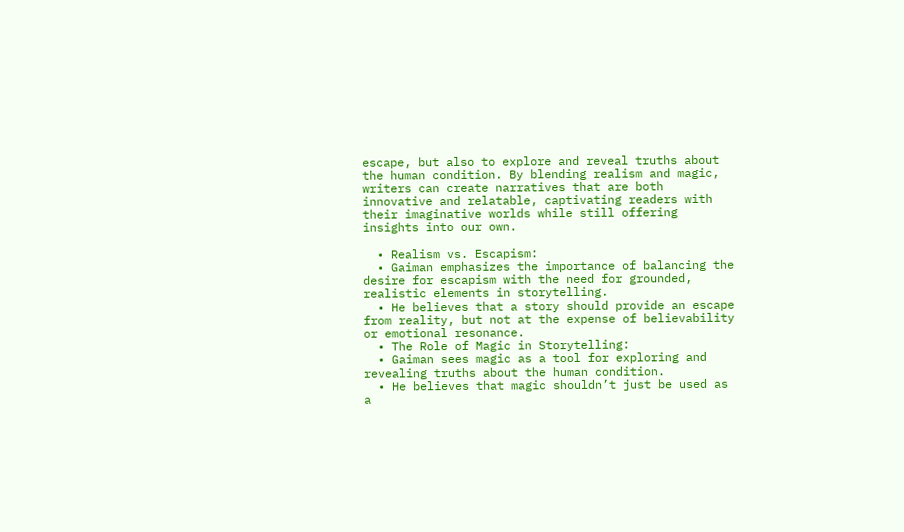escape, but also to explore and reveal truths about the human condition. By blending realism and magic, writers can create narratives that are both innovative and relatable, captivating readers with their imaginative worlds while still offering insights into our own.

  • Realism vs. Escapism:
  • Gaiman emphasizes the importance of balancing the desire for escapism with the need for grounded, realistic elements in storytelling.
  • He believes that a story should provide an escape from reality, but not at the expense of believability or emotional resonance.
  • The Role of Magic in Storytelling:
  • Gaiman sees magic as a tool for exploring and revealing truths about the human condition.
  • He believes that magic shouldn’t just be used as a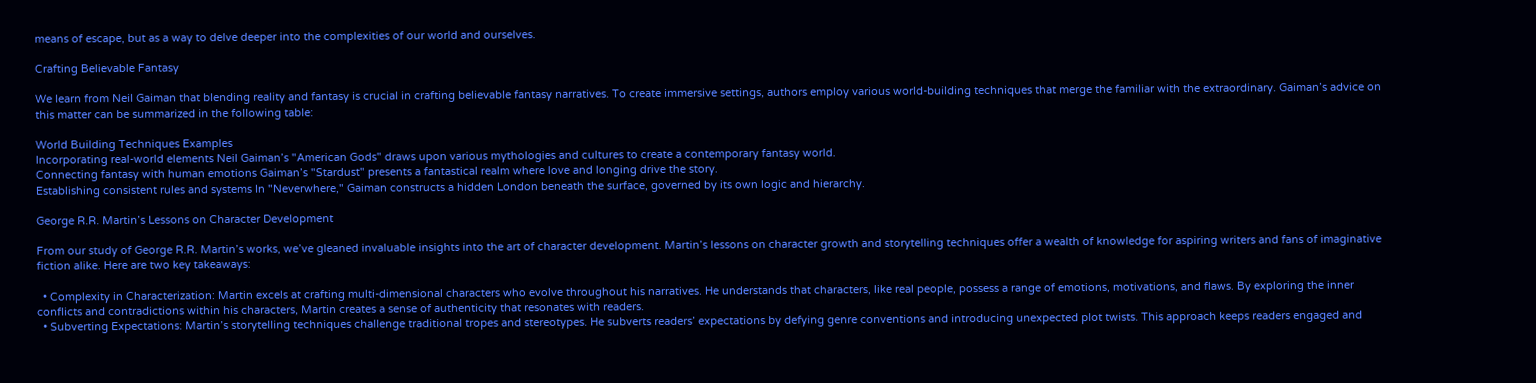means of escape, but as a way to delve deeper into the complexities of our world and ourselves.

Crafting Believable Fantasy

We learn from Neil Gaiman that blending reality and fantasy is crucial in crafting believable fantasy narratives. To create immersive settings, authors employ various world-building techniques that merge the familiar with the extraordinary. Gaiman’s advice on this matter can be summarized in the following table:

World Building Techniques Examples
Incorporating real-world elements Neil Gaiman’s "American Gods" draws upon various mythologies and cultures to create a contemporary fantasy world.
Connecting fantasy with human emotions Gaiman’s "Stardust" presents a fantastical realm where love and longing drive the story.
Establishing consistent rules and systems In "Neverwhere," Gaiman constructs a hidden London beneath the surface, governed by its own logic and hierarchy.

George R.R. Martin’s Lessons on Character Development

From our study of George R.R. Martin’s works, we’ve gleaned invaluable insights into the art of character development. Martin’s lessons on character growth and storytelling techniques offer a wealth of knowledge for aspiring writers and fans of imaginative fiction alike. Here are two key takeaways:

  • Complexity in Characterization: Martin excels at crafting multi-dimensional characters who evolve throughout his narratives. He understands that characters, like real people, possess a range of emotions, motivations, and flaws. By exploring the inner conflicts and contradictions within his characters, Martin creates a sense of authenticity that resonates with readers.
  • Subverting Expectations: Martin’s storytelling techniques challenge traditional tropes and stereotypes. He subverts readers’ expectations by defying genre conventions and introducing unexpected plot twists. This approach keeps readers engaged and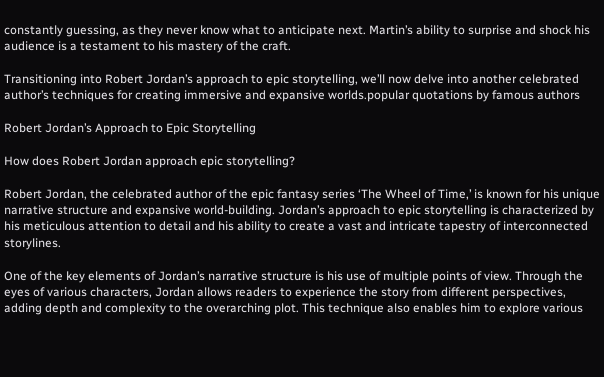constantly guessing, as they never know what to anticipate next. Martin’s ability to surprise and shock his audience is a testament to his mastery of the craft.

Transitioning into Robert Jordan’s approach to epic storytelling, we’ll now delve into another celebrated author’s techniques for creating immersive and expansive worlds.popular quotations by famous authors

Robert Jordan’s Approach to Epic Storytelling

How does Robert Jordan approach epic storytelling?

Robert Jordan, the celebrated author of the epic fantasy series ‘The Wheel of Time,’ is known for his unique narrative structure and expansive world-building. Jordan’s approach to epic storytelling is characterized by his meticulous attention to detail and his ability to create a vast and intricate tapestry of interconnected storylines.

One of the key elements of Jordan’s narrative structure is his use of multiple points of view. Through the eyes of various characters, Jordan allows readers to experience the story from different perspectives, adding depth and complexity to the overarching plot. This technique also enables him to explore various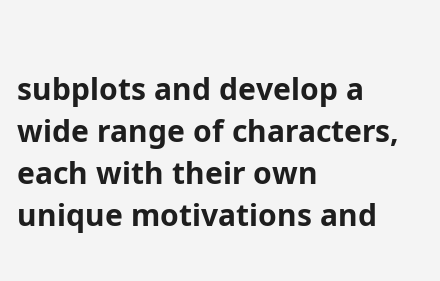subplots and develop a wide range of characters, each with their own unique motivations and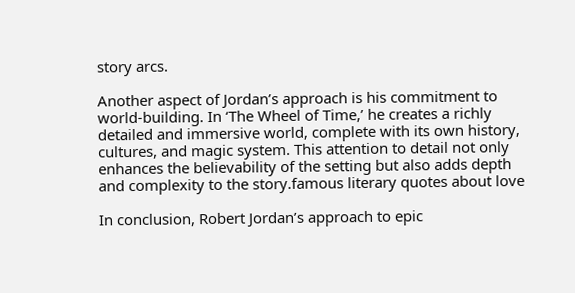story arcs.

Another aspect of Jordan’s approach is his commitment to world-building. In ‘The Wheel of Time,’ he creates a richly detailed and immersive world, complete with its own history, cultures, and magic system. This attention to detail not only enhances the believability of the setting but also adds depth and complexity to the story.famous literary quotes about love

In conclusion, Robert Jordan’s approach to epic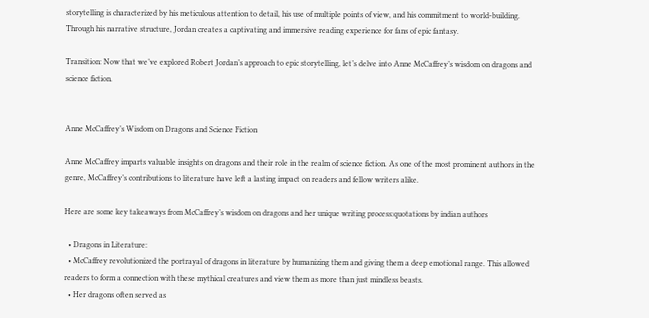storytelling is characterized by his meticulous attention to detail, his use of multiple points of view, and his commitment to world-building. Through his narrative structure, Jordan creates a captivating and immersive reading experience for fans of epic fantasy.

Transition: Now that we’ve explored Robert Jordan’s approach to epic storytelling, let’s delve into Anne McCaffrey’s wisdom on dragons and science fiction.


Anne McCaffrey’s Wisdom on Dragons and Science Fiction

Anne McCaffrey imparts valuable insights on dragons and their role in the realm of science fiction. As one of the most prominent authors in the genre, McCaffrey’s contributions to literature have left a lasting impact on readers and fellow writers alike.

Here are some key takeaways from McCaffrey’s wisdom on dragons and her unique writing process:quotations by indian authors

  • Dragons in Literature:
  • McCaffrey revolutionized the portrayal of dragons in literature by humanizing them and giving them a deep emotional range. This allowed readers to form a connection with these mythical creatures and view them as more than just mindless beasts.
  • Her dragons often served as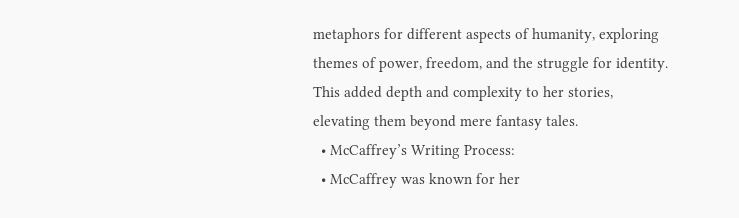metaphors for different aspects of humanity, exploring themes of power, freedom, and the struggle for identity. This added depth and complexity to her stories, elevating them beyond mere fantasy tales.
  • McCaffrey’s Writing Process:
  • McCaffrey was known for her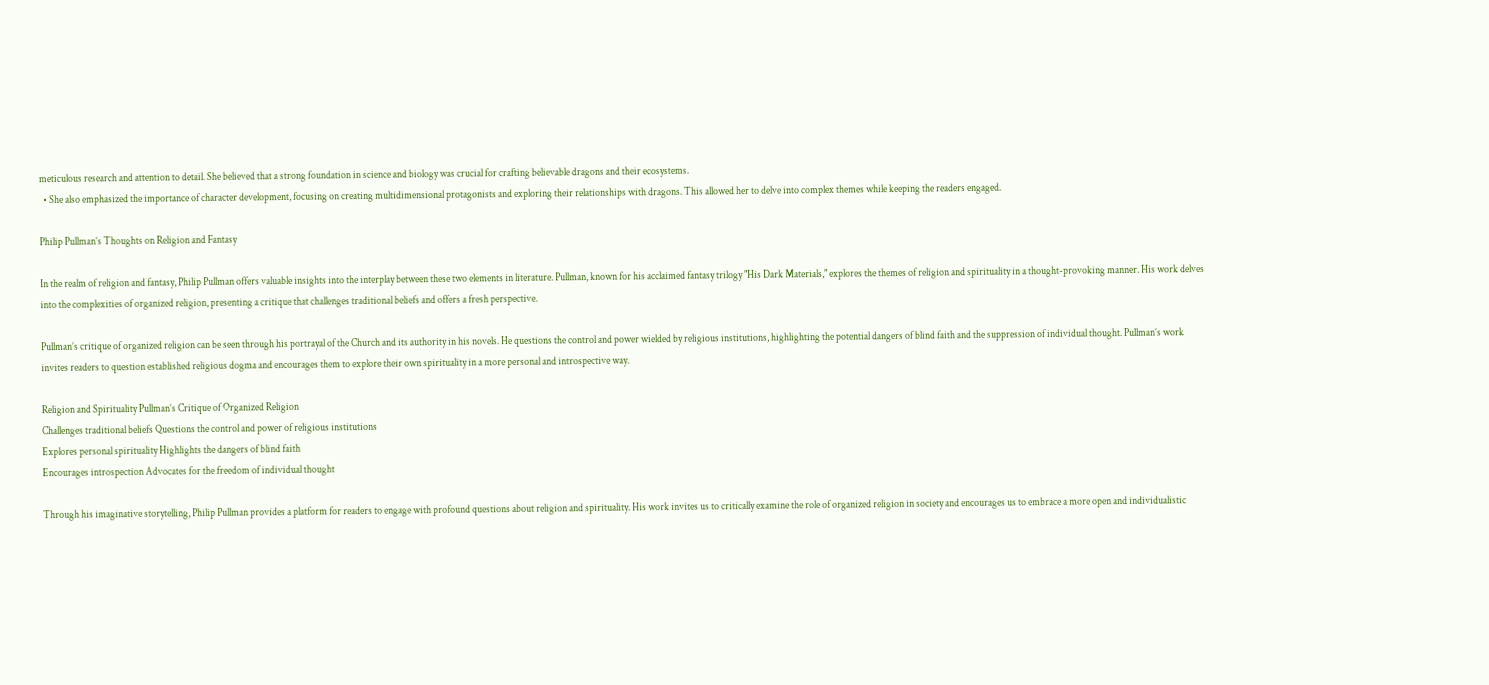meticulous research and attention to detail. She believed that a strong foundation in science and biology was crucial for crafting believable dragons and their ecosystems.
  • She also emphasized the importance of character development, focusing on creating multidimensional protagonists and exploring their relationships with dragons. This allowed her to delve into complex themes while keeping the readers engaged.

Philip Pullman’s Thoughts on Religion and Fantasy

In the realm of religion and fantasy, Philip Pullman offers valuable insights into the interplay between these two elements in literature. Pullman, known for his acclaimed fantasy trilogy "His Dark Materials," explores the themes of religion and spirituality in a thought-provoking manner. His work delves into the complexities of organized religion, presenting a critique that challenges traditional beliefs and offers a fresh perspective.

Pullman’s critique of organized religion can be seen through his portrayal of the Church and its authority in his novels. He questions the control and power wielded by religious institutions, highlighting the potential dangers of blind faith and the suppression of individual thought. Pullman’s work invites readers to question established religious dogma and encourages them to explore their own spirituality in a more personal and introspective way.

Religion and Spirituality Pullman’s Critique of Organized Religion
Challenges traditional beliefs Questions the control and power of religious institutions
Explores personal spirituality Highlights the dangers of blind faith
Encourages introspection Advocates for the freedom of individual thought

Through his imaginative storytelling, Philip Pullman provides a platform for readers to engage with profound questions about religion and spirituality. His work invites us to critically examine the role of organized religion in society and encourages us to embrace a more open and individualistic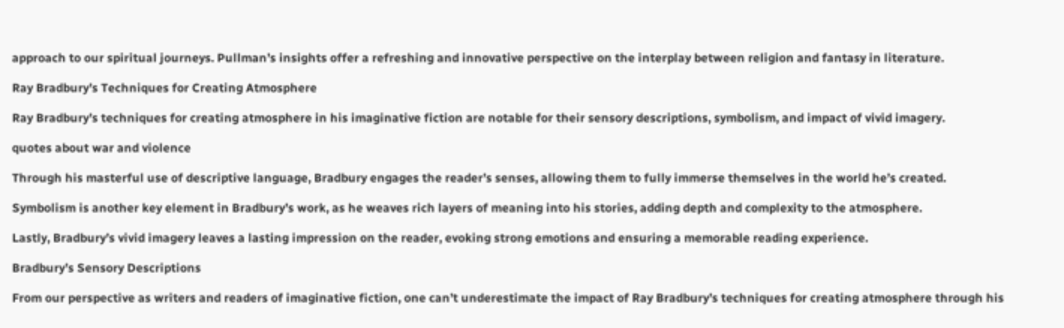approach to our spiritual journeys. Pullman’s insights offer a refreshing and innovative perspective on the interplay between religion and fantasy in literature.

Ray Bradbury’s Techniques for Creating Atmosphere

Ray Bradbury’s techniques for creating atmosphere in his imaginative fiction are notable for their sensory descriptions, symbolism, and impact of vivid imagery.

quotes about war and violence

Through his masterful use of descriptive language, Bradbury engages the reader’s senses, allowing them to fully immerse themselves in the world he’s created.

Symbolism is another key element in Bradbury’s work, as he weaves rich layers of meaning into his stories, adding depth and complexity to the atmosphere.

Lastly, Bradbury’s vivid imagery leaves a lasting impression on the reader, evoking strong emotions and ensuring a memorable reading experience.

Bradbury’s Sensory Descriptions

From our perspective as writers and readers of imaginative fiction, one can’t underestimate the impact of Ray Bradbury’s techniques for creating atmosphere through his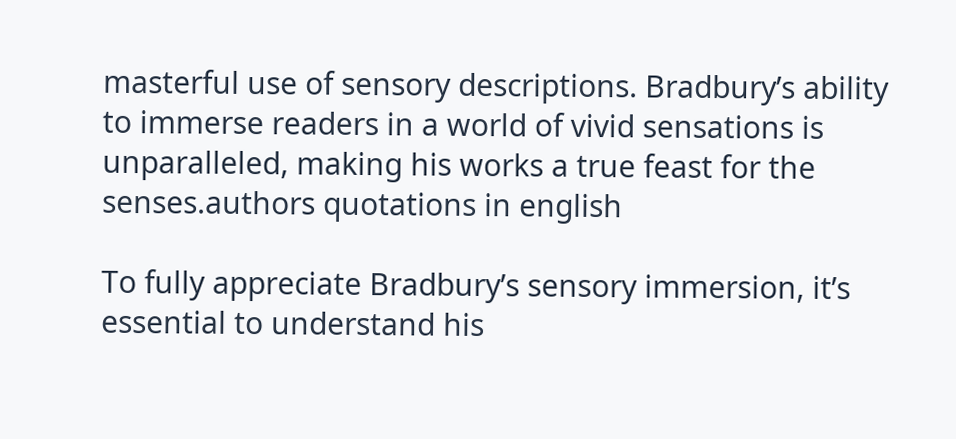masterful use of sensory descriptions. Bradbury’s ability to immerse readers in a world of vivid sensations is unparalleled, making his works a true feast for the senses.authors quotations in english

To fully appreciate Bradbury’s sensory immersion, it’s essential to understand his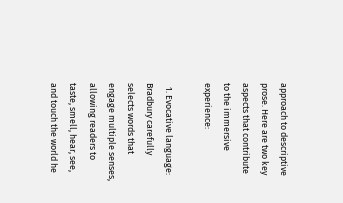approach to descriptive prose. Here are two key aspects that contribute to the immersive experience:

  1. Evocative language: Bradbury carefully selects words that engage multiple senses, allowing readers to taste, smell, hear, see, and touch the world he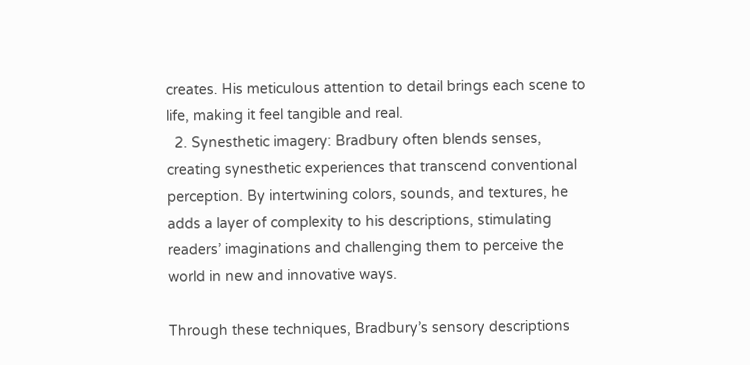creates. His meticulous attention to detail brings each scene to life, making it feel tangible and real.
  2. Synesthetic imagery: Bradbury often blends senses, creating synesthetic experiences that transcend conventional perception. By intertwining colors, sounds, and textures, he adds a layer of complexity to his descriptions, stimulating readers’ imaginations and challenging them to perceive the world in new and innovative ways.

Through these techniques, Bradbury’s sensory descriptions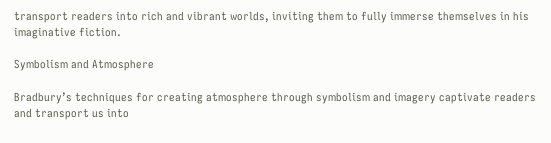transport readers into rich and vibrant worlds, inviting them to fully immerse themselves in his imaginative fiction.

Symbolism and Atmosphere

Bradbury’s techniques for creating atmosphere through symbolism and imagery captivate readers and transport us into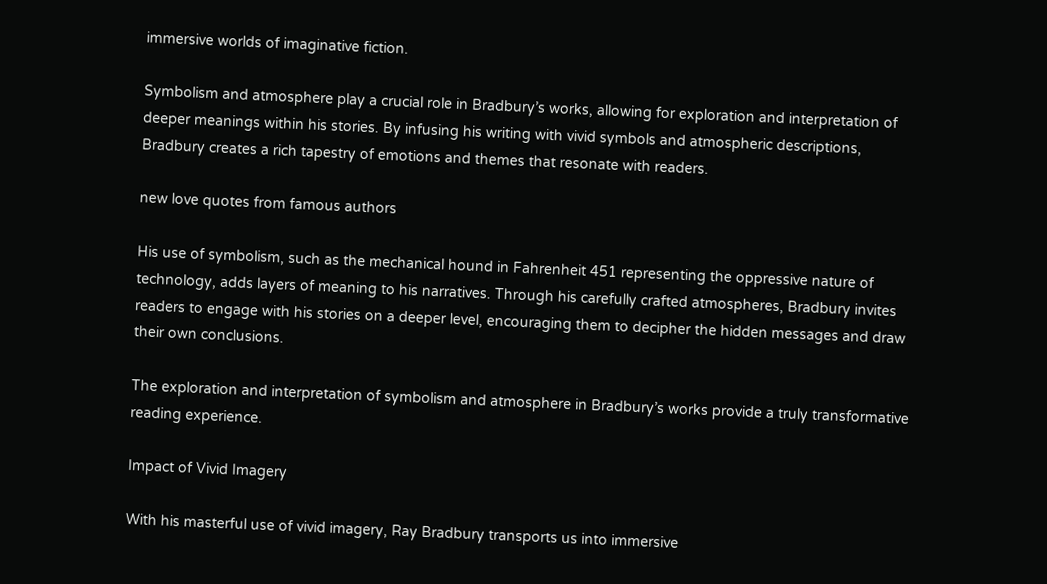immersive worlds of imaginative fiction.

Symbolism and atmosphere play a crucial role in Bradbury’s works, allowing for exploration and interpretation of deeper meanings within his stories. By infusing his writing with vivid symbols and atmospheric descriptions, Bradbury creates a rich tapestry of emotions and themes that resonate with readers.

new love quotes from famous authors

His use of symbolism, such as the mechanical hound in Fahrenheit 451 representing the oppressive nature of technology, adds layers of meaning to his narratives. Through his carefully crafted atmospheres, Bradbury invites readers to engage with his stories on a deeper level, encouraging them to decipher the hidden messages and draw their own conclusions.

The exploration and interpretation of symbolism and atmosphere in Bradbury’s works provide a truly transformative reading experience.

Impact of Vivid Imagery

With his masterful use of vivid imagery, Ray Bradbury transports us into immersive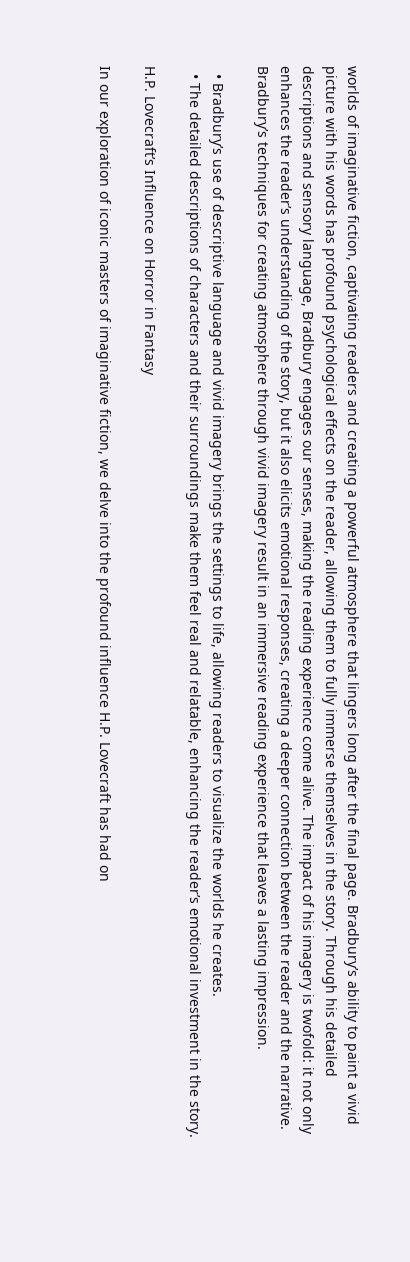worlds of imaginative fiction, captivating readers and creating a powerful atmosphere that lingers long after the final page. Bradbury’s ability to paint a vivid picture with his words has profound psychological effects on the reader, allowing them to fully immerse themselves in the story. Through his detailed descriptions and sensory language, Bradbury engages our senses, making the reading experience come alive. The impact of his imagery is twofold: it not only enhances the reader’s understanding of the story, but it also elicits emotional responses, creating a deeper connection between the reader and the narrative. Bradbury’s techniques for creating atmosphere through vivid imagery result in an immersive reading experience that leaves a lasting impression.

  • Bradbury’s use of descriptive language and vivid imagery brings the settings to life, allowing readers to visualize the worlds he creates.
  • The detailed descriptions of characters and their surroundings make them feel real and relatable, enhancing the reader’s emotional investment in the story.

H.P. Lovecraft’s Influence on Horror in Fantasy

In our exploration of iconic masters of imaginative fiction, we delve into the profound influence H.P. Lovecraft has had on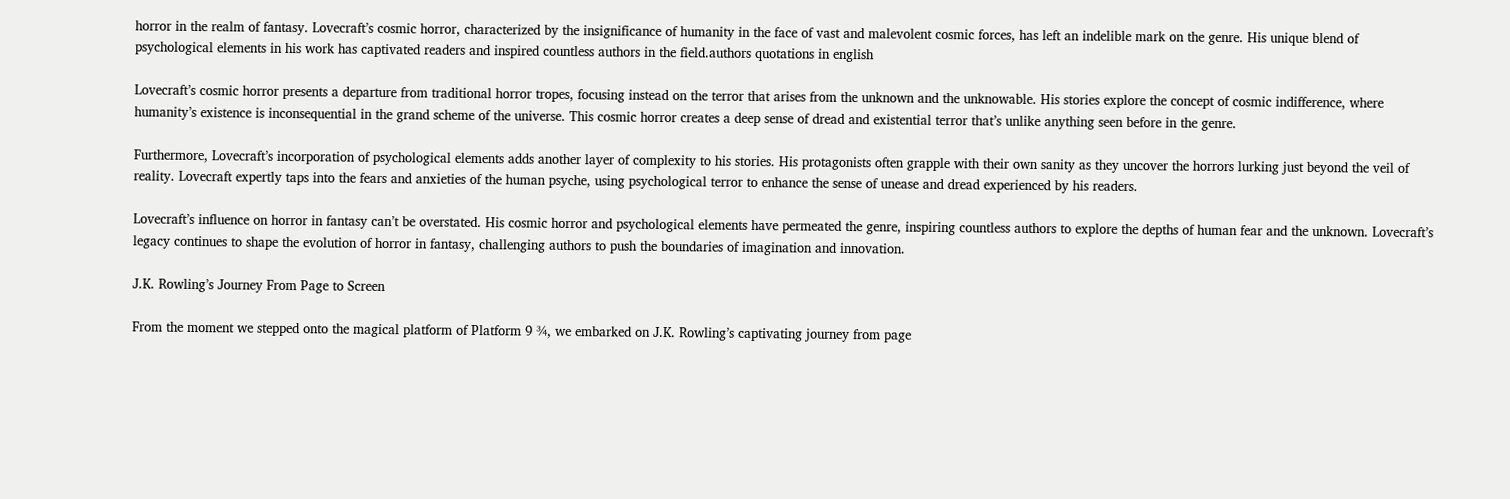horror in the realm of fantasy. Lovecraft’s cosmic horror, characterized by the insignificance of humanity in the face of vast and malevolent cosmic forces, has left an indelible mark on the genre. His unique blend of psychological elements in his work has captivated readers and inspired countless authors in the field.authors quotations in english

Lovecraft’s cosmic horror presents a departure from traditional horror tropes, focusing instead on the terror that arises from the unknown and the unknowable. His stories explore the concept of cosmic indifference, where humanity’s existence is inconsequential in the grand scheme of the universe. This cosmic horror creates a deep sense of dread and existential terror that’s unlike anything seen before in the genre.

Furthermore, Lovecraft’s incorporation of psychological elements adds another layer of complexity to his stories. His protagonists often grapple with their own sanity as they uncover the horrors lurking just beyond the veil of reality. Lovecraft expertly taps into the fears and anxieties of the human psyche, using psychological terror to enhance the sense of unease and dread experienced by his readers.

Lovecraft’s influence on horror in fantasy can’t be overstated. His cosmic horror and psychological elements have permeated the genre, inspiring countless authors to explore the depths of human fear and the unknown. Lovecraft’s legacy continues to shape the evolution of horror in fantasy, challenging authors to push the boundaries of imagination and innovation.

J.K. Rowling’s Journey From Page to Screen

From the moment we stepped onto the magical platform of Platform 9 ¾, we embarked on J.K. Rowling’s captivating journey from page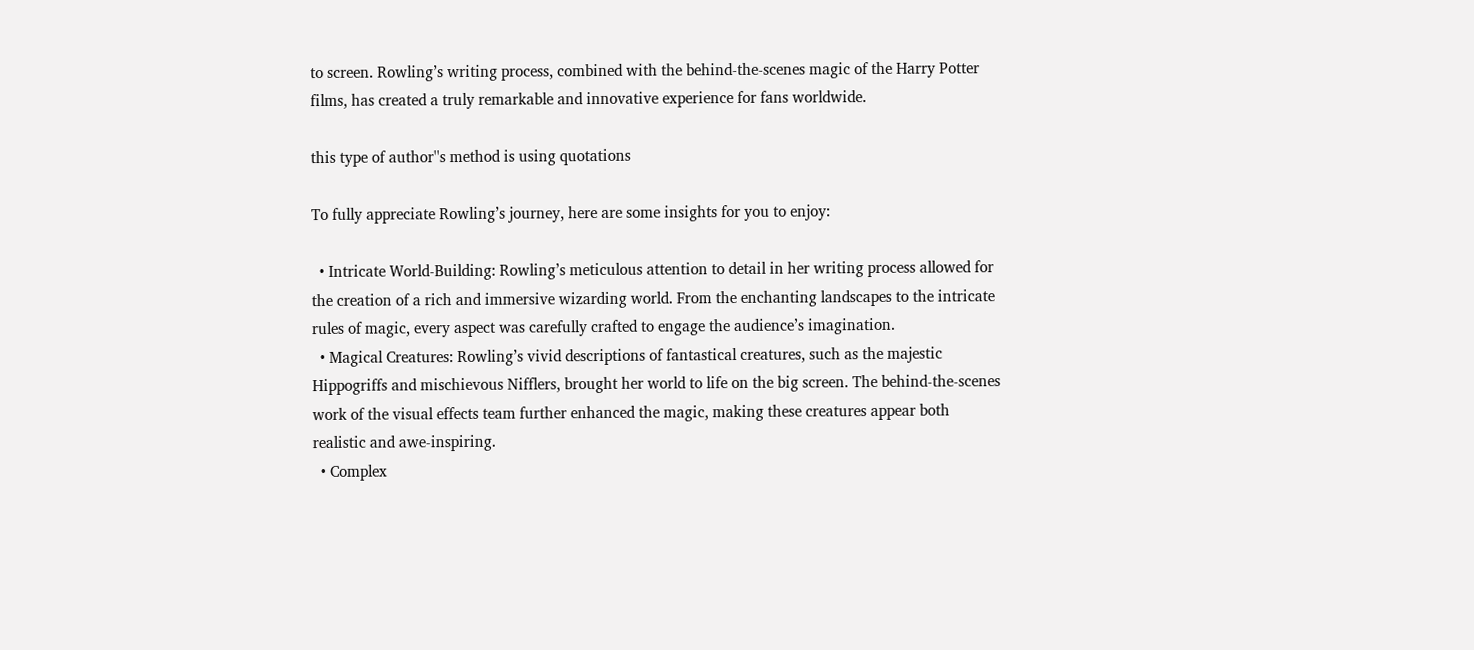to screen. Rowling’s writing process, combined with the behind-the-scenes magic of the Harry Potter films, has created a truly remarkable and innovative experience for fans worldwide.

this type of author''s method is using quotations

To fully appreciate Rowling’s journey, here are some insights for you to enjoy:

  • Intricate World-Building: Rowling’s meticulous attention to detail in her writing process allowed for the creation of a rich and immersive wizarding world. From the enchanting landscapes to the intricate rules of magic, every aspect was carefully crafted to engage the audience’s imagination.
  • Magical Creatures: Rowling’s vivid descriptions of fantastical creatures, such as the majestic Hippogriffs and mischievous Nifflers, brought her world to life on the big screen. The behind-the-scenes work of the visual effects team further enhanced the magic, making these creatures appear both realistic and awe-inspiring.
  • Complex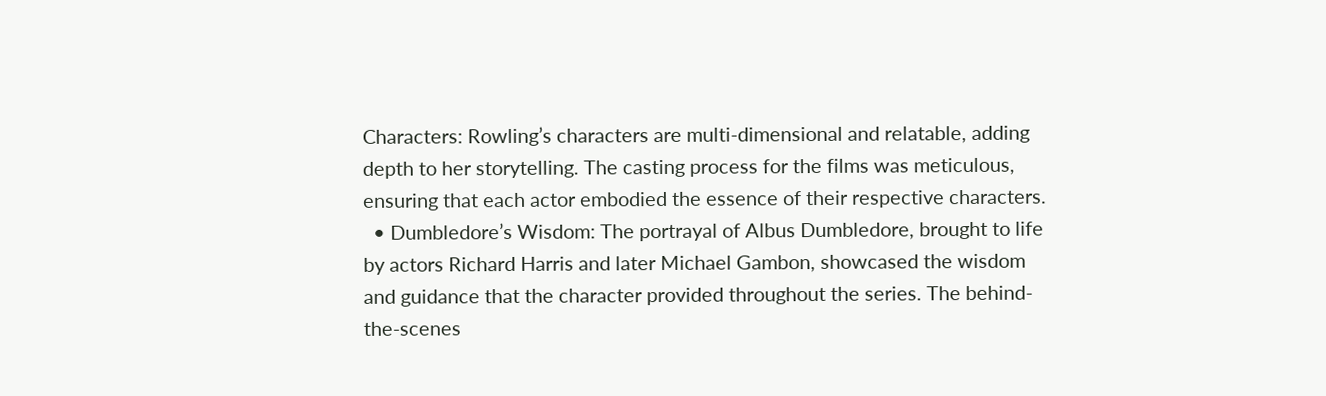Characters: Rowling’s characters are multi-dimensional and relatable, adding depth to her storytelling. The casting process for the films was meticulous, ensuring that each actor embodied the essence of their respective characters.
  • Dumbledore’s Wisdom: The portrayal of Albus Dumbledore, brought to life by actors Richard Harris and later Michael Gambon, showcased the wisdom and guidance that the character provided throughout the series. The behind-the-scenes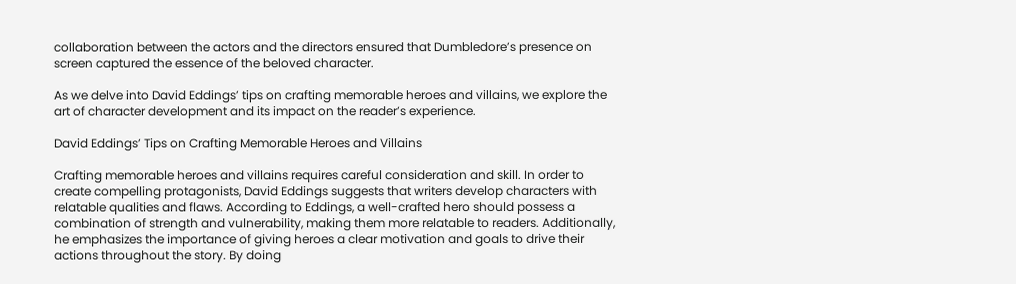collaboration between the actors and the directors ensured that Dumbledore’s presence on screen captured the essence of the beloved character.

As we delve into David Eddings’ tips on crafting memorable heroes and villains, we explore the art of character development and its impact on the reader’s experience.

David Eddings’ Tips on Crafting Memorable Heroes and Villains

Crafting memorable heroes and villains requires careful consideration and skill. In order to create compelling protagonists, David Eddings suggests that writers develop characters with relatable qualities and flaws. According to Eddings, a well-crafted hero should possess a combination of strength and vulnerability, making them more relatable to readers. Additionally, he emphasizes the importance of giving heroes a clear motivation and goals to drive their actions throughout the story. By doing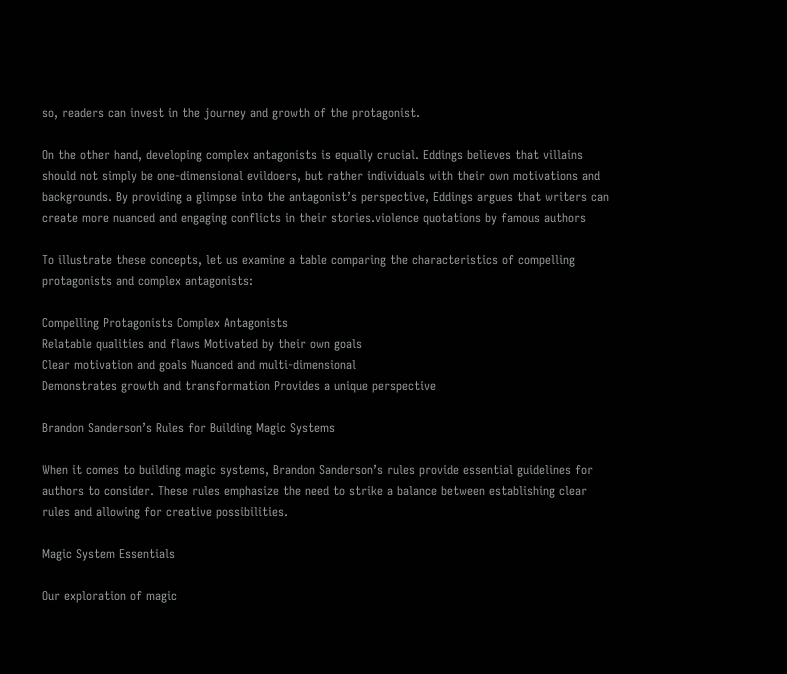so, readers can invest in the journey and growth of the protagonist.

On the other hand, developing complex antagonists is equally crucial. Eddings believes that villains should not simply be one-dimensional evildoers, but rather individuals with their own motivations and backgrounds. By providing a glimpse into the antagonist’s perspective, Eddings argues that writers can create more nuanced and engaging conflicts in their stories.violence quotations by famous authors

To illustrate these concepts, let us examine a table comparing the characteristics of compelling protagonists and complex antagonists:

Compelling Protagonists Complex Antagonists
Relatable qualities and flaws Motivated by their own goals
Clear motivation and goals Nuanced and multi-dimensional
Demonstrates growth and transformation Provides a unique perspective

Brandon Sanderson’s Rules for Building Magic Systems

When it comes to building magic systems, Brandon Sanderson’s rules provide essential guidelines for authors to consider. These rules emphasize the need to strike a balance between establishing clear rules and allowing for creative possibilities.

Magic System Essentials

Our exploration of magic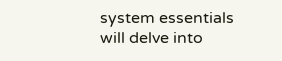system essentials will delve into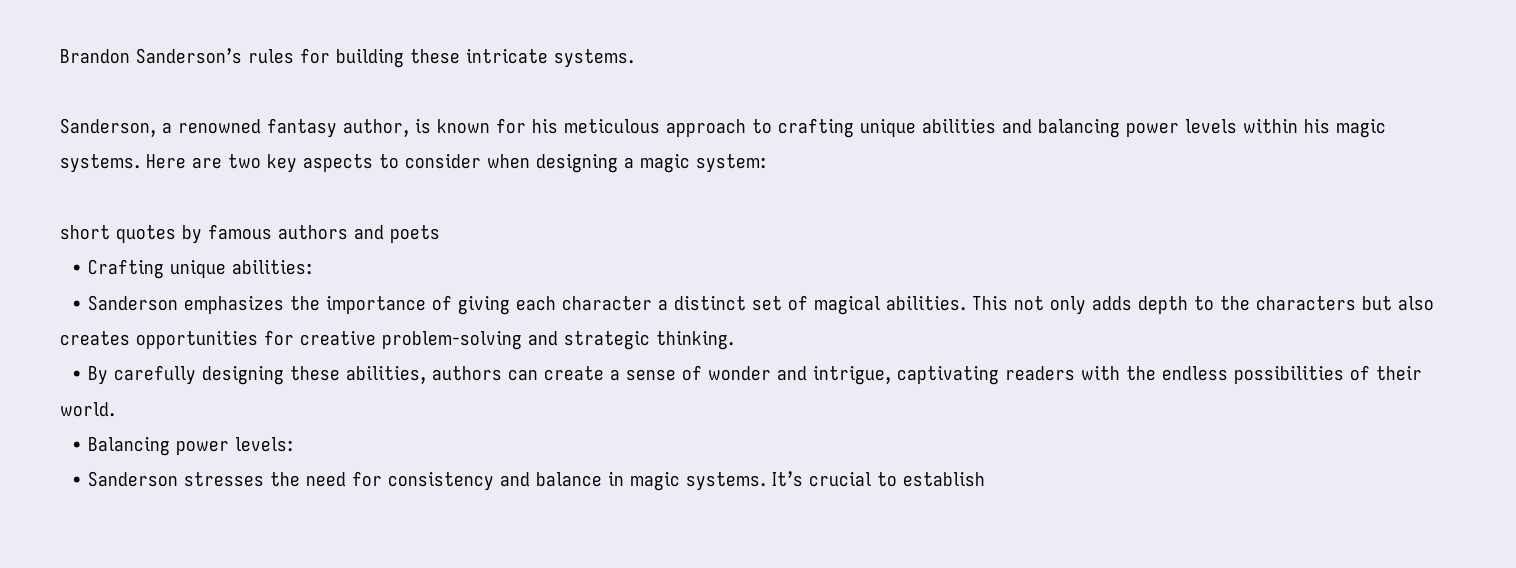Brandon Sanderson’s rules for building these intricate systems.

Sanderson, a renowned fantasy author, is known for his meticulous approach to crafting unique abilities and balancing power levels within his magic systems. Here are two key aspects to consider when designing a magic system:

short quotes by famous authors and poets
  • Crafting unique abilities:
  • Sanderson emphasizes the importance of giving each character a distinct set of magical abilities. This not only adds depth to the characters but also creates opportunities for creative problem-solving and strategic thinking.
  • By carefully designing these abilities, authors can create a sense of wonder and intrigue, captivating readers with the endless possibilities of their world.
  • Balancing power levels:
  • Sanderson stresses the need for consistency and balance in magic systems. It’s crucial to establish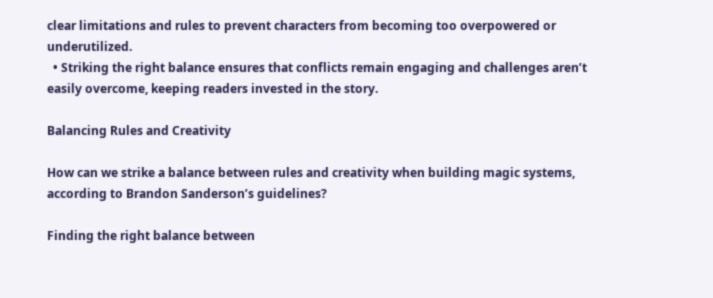clear limitations and rules to prevent characters from becoming too overpowered or underutilized.
  • Striking the right balance ensures that conflicts remain engaging and challenges aren’t easily overcome, keeping readers invested in the story.

Balancing Rules and Creativity

How can we strike a balance between rules and creativity when building magic systems, according to Brandon Sanderson’s guidelines?

Finding the right balance between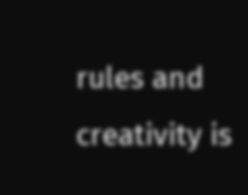rules and creativity is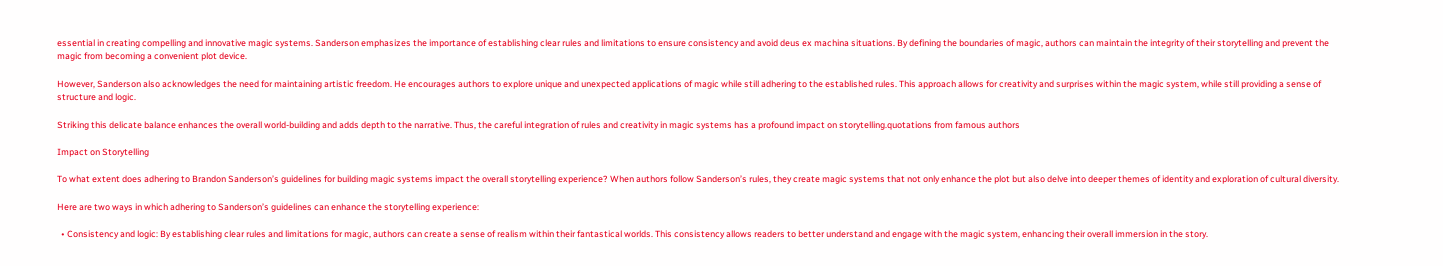essential in creating compelling and innovative magic systems. Sanderson emphasizes the importance of establishing clear rules and limitations to ensure consistency and avoid deus ex machina situations. By defining the boundaries of magic, authors can maintain the integrity of their storytelling and prevent the magic from becoming a convenient plot device.

However, Sanderson also acknowledges the need for maintaining artistic freedom. He encourages authors to explore unique and unexpected applications of magic while still adhering to the established rules. This approach allows for creativity and surprises within the magic system, while still providing a sense of structure and logic.

Striking this delicate balance enhances the overall world-building and adds depth to the narrative. Thus, the careful integration of rules and creativity in magic systems has a profound impact on storytelling.quotations from famous authors

Impact on Storytelling

To what extent does adhering to Brandon Sanderson’s guidelines for building magic systems impact the overall storytelling experience? When authors follow Sanderson’s rules, they create magic systems that not only enhance the plot but also delve into deeper themes of identity and exploration of cultural diversity.

Here are two ways in which adhering to Sanderson’s guidelines can enhance the storytelling experience:

  • Consistency and logic: By establishing clear rules and limitations for magic, authors can create a sense of realism within their fantastical worlds. This consistency allows readers to better understand and engage with the magic system, enhancing their overall immersion in the story.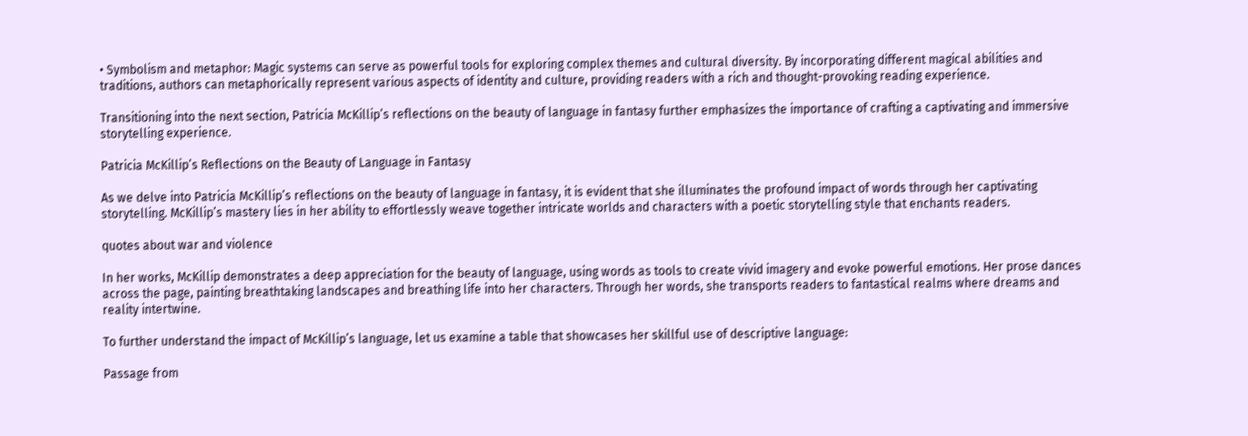• Symbolism and metaphor: Magic systems can serve as powerful tools for exploring complex themes and cultural diversity. By incorporating different magical abilities and traditions, authors can metaphorically represent various aspects of identity and culture, providing readers with a rich and thought-provoking reading experience.

Transitioning into the next section, Patricia McKillip’s reflections on the beauty of language in fantasy further emphasizes the importance of crafting a captivating and immersive storytelling experience.

Patricia McKillip’s Reflections on the Beauty of Language in Fantasy

As we delve into Patricia McKillip’s reflections on the beauty of language in fantasy, it is evident that she illuminates the profound impact of words through her captivating storytelling. McKillip’s mastery lies in her ability to effortlessly weave together intricate worlds and characters with a poetic storytelling style that enchants readers.

quotes about war and violence

In her works, McKillip demonstrates a deep appreciation for the beauty of language, using words as tools to create vivid imagery and evoke powerful emotions. Her prose dances across the page, painting breathtaking landscapes and breathing life into her characters. Through her words, she transports readers to fantastical realms where dreams and reality intertwine.

To further understand the impact of McKillip’s language, let us examine a table that showcases her skillful use of descriptive language:

Passage from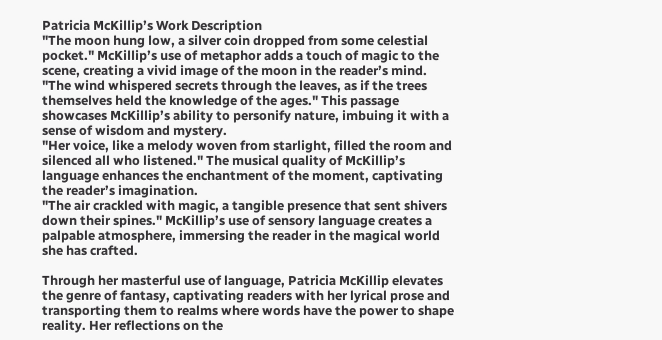Patricia McKillip’s Work Description
"The moon hung low, a silver coin dropped from some celestial pocket." McKillip’s use of metaphor adds a touch of magic to the scene, creating a vivid image of the moon in the reader’s mind.
"The wind whispered secrets through the leaves, as if the trees themselves held the knowledge of the ages." This passage showcases McKillip’s ability to personify nature, imbuing it with a sense of wisdom and mystery.
"Her voice, like a melody woven from starlight, filled the room and silenced all who listened." The musical quality of McKillip’s language enhances the enchantment of the moment, captivating the reader’s imagination.
"The air crackled with magic, a tangible presence that sent shivers down their spines." McKillip’s use of sensory language creates a palpable atmosphere, immersing the reader in the magical world she has crafted.

Through her masterful use of language, Patricia McKillip elevates the genre of fantasy, captivating readers with her lyrical prose and transporting them to realms where words have the power to shape reality. Her reflections on the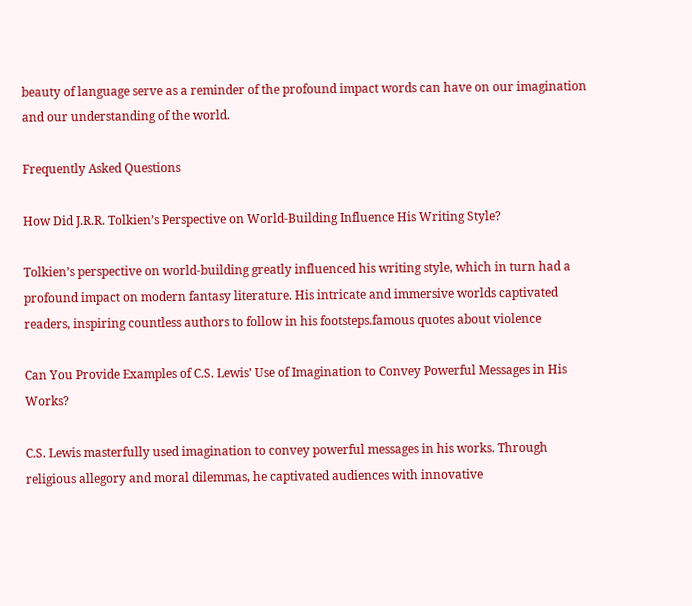beauty of language serve as a reminder of the profound impact words can have on our imagination and our understanding of the world.

Frequently Asked Questions

How Did J.R.R. Tolkien’s Perspective on World-Building Influence His Writing Style?

Tolkien’s perspective on world-building greatly influenced his writing style, which in turn had a profound impact on modern fantasy literature. His intricate and immersive worlds captivated readers, inspiring countless authors to follow in his footsteps.famous quotes about violence

Can You Provide Examples of C.S. Lewis’ Use of Imagination to Convey Powerful Messages in His Works?

C.S. Lewis masterfully used imagination to convey powerful messages in his works. Through religious allegory and moral dilemmas, he captivated audiences with innovative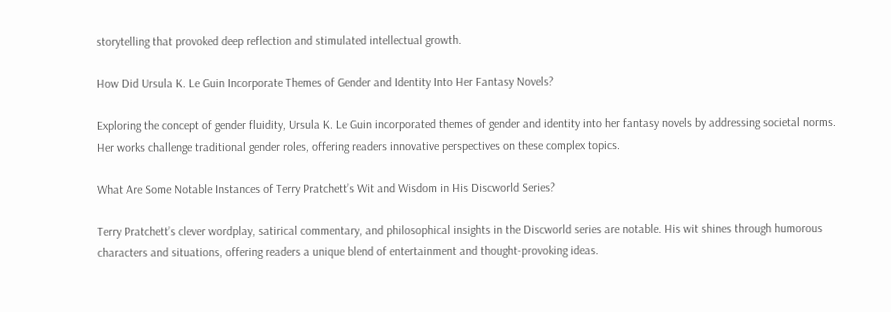storytelling that provoked deep reflection and stimulated intellectual growth.

How Did Ursula K. Le Guin Incorporate Themes of Gender and Identity Into Her Fantasy Novels?

Exploring the concept of gender fluidity, Ursula K. Le Guin incorporated themes of gender and identity into her fantasy novels by addressing societal norms. Her works challenge traditional gender roles, offering readers innovative perspectives on these complex topics.

What Are Some Notable Instances of Terry Pratchett’s Wit and Wisdom in His Discworld Series?

Terry Pratchett’s clever wordplay, satirical commentary, and philosophical insights in the Discworld series are notable. His wit shines through humorous characters and situations, offering readers a unique blend of entertainment and thought-provoking ideas.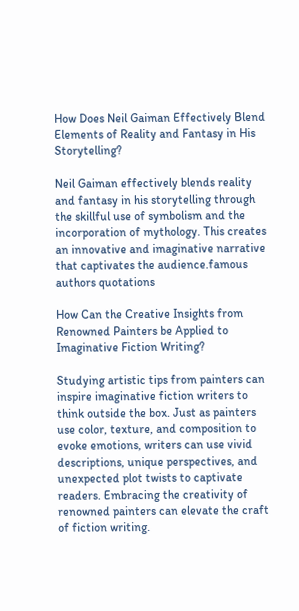How Does Neil Gaiman Effectively Blend Elements of Reality and Fantasy in His Storytelling?

Neil Gaiman effectively blends reality and fantasy in his storytelling through the skillful use of symbolism and the incorporation of mythology. This creates an innovative and imaginative narrative that captivates the audience.famous authors quotations

How Can the Creative Insights from Renowned Painters be Applied to Imaginative Fiction Writing?

Studying artistic tips from painters can inspire imaginative fiction writers to think outside the box. Just as painters use color, texture, and composition to evoke emotions, writers can use vivid descriptions, unique perspectives, and unexpected plot twists to captivate readers. Embracing the creativity of renowned painters can elevate the craft of fiction writing.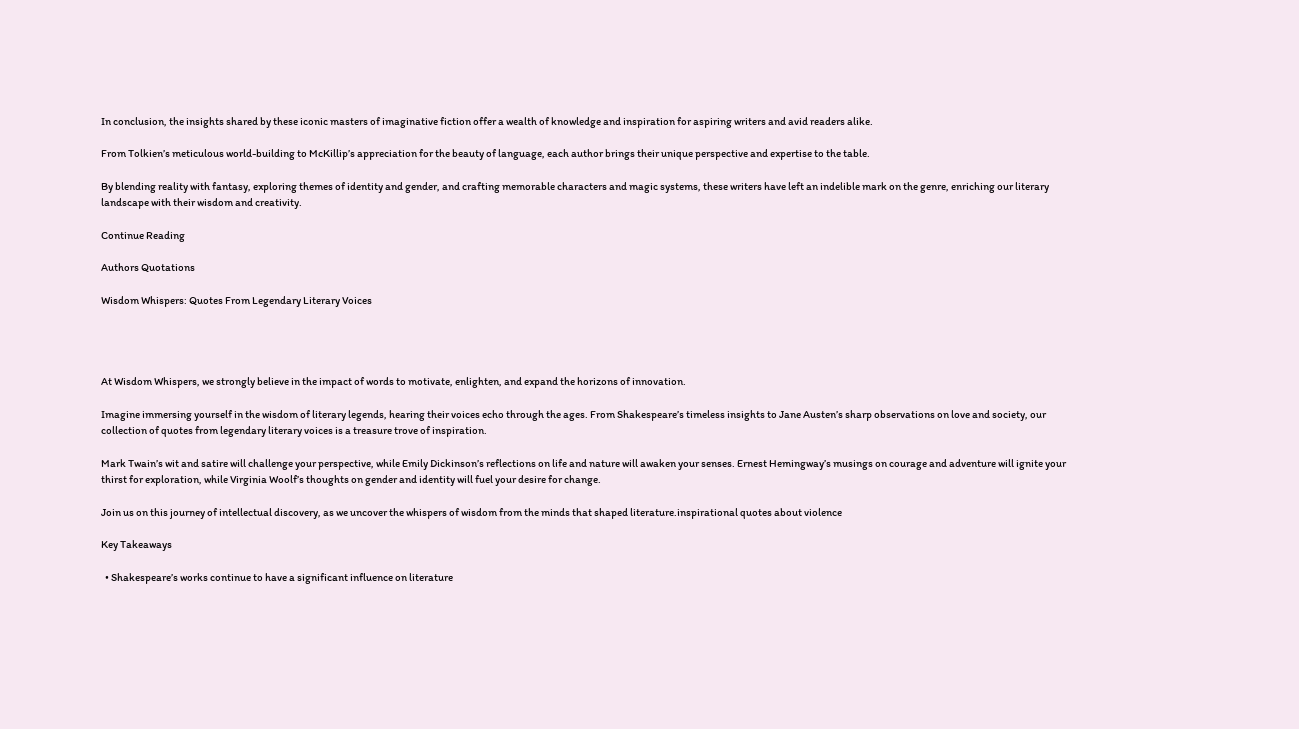In conclusion, the insights shared by these iconic masters of imaginative fiction offer a wealth of knowledge and inspiration for aspiring writers and avid readers alike.

From Tolkien’s meticulous world-building to McKillip’s appreciation for the beauty of language, each author brings their unique perspective and expertise to the table.

By blending reality with fantasy, exploring themes of identity and gender, and crafting memorable characters and magic systems, these writers have left an indelible mark on the genre, enriching our literary landscape with their wisdom and creativity.

Continue Reading

Authors Quotations

Wisdom Whispers: Quotes From Legendary Literary Voices




At Wisdom Whispers, we strongly believe in the impact of words to motivate, enlighten, and expand the horizons of innovation.

Imagine immersing yourself in the wisdom of literary legends, hearing their voices echo through the ages. From Shakespeare’s timeless insights to Jane Austen’s sharp observations on love and society, our collection of quotes from legendary literary voices is a treasure trove of inspiration.

Mark Twain’s wit and satire will challenge your perspective, while Emily Dickinson’s reflections on life and nature will awaken your senses. Ernest Hemingway’s musings on courage and adventure will ignite your thirst for exploration, while Virginia Woolf’s thoughts on gender and identity will fuel your desire for change.

Join us on this journey of intellectual discovery, as we uncover the whispers of wisdom from the minds that shaped literature.inspirational quotes about violence

Key Takeaways

  • Shakespeare’s works continue to have a significant influence on literature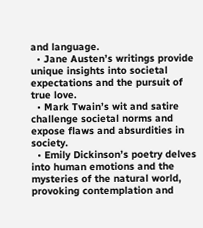and language.
  • Jane Austen’s writings provide unique insights into societal expectations and the pursuit of true love.
  • Mark Twain’s wit and satire challenge societal norms and expose flaws and absurdities in society.
  • Emily Dickinson’s poetry delves into human emotions and the mysteries of the natural world, provoking contemplation and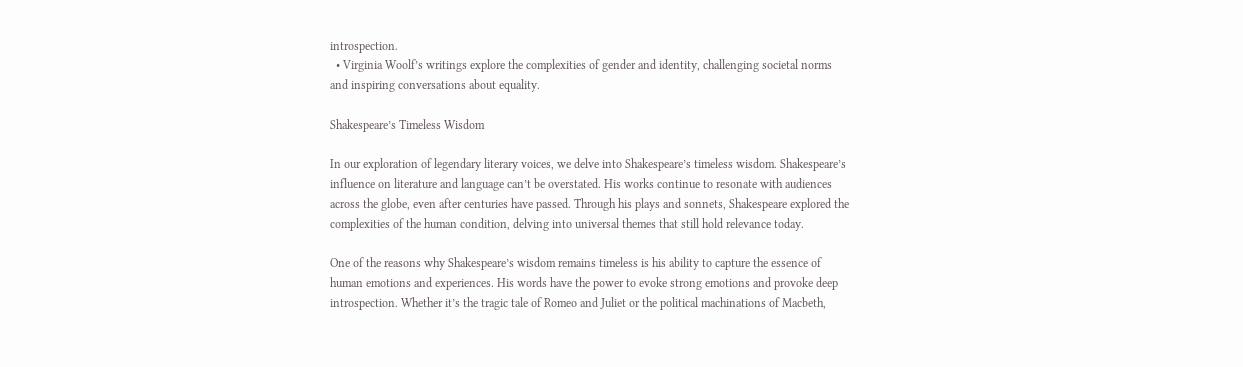introspection.
  • Virginia Woolf’s writings explore the complexities of gender and identity, challenging societal norms and inspiring conversations about equality.

Shakespeare’s Timeless Wisdom

In our exploration of legendary literary voices, we delve into Shakespeare’s timeless wisdom. Shakespeare’s influence on literature and language can’t be overstated. His works continue to resonate with audiences across the globe, even after centuries have passed. Through his plays and sonnets, Shakespeare explored the complexities of the human condition, delving into universal themes that still hold relevance today.

One of the reasons why Shakespeare’s wisdom remains timeless is his ability to capture the essence of human emotions and experiences. His words have the power to evoke strong emotions and provoke deep introspection. Whether it’s the tragic tale of Romeo and Juliet or the political machinations of Macbeth,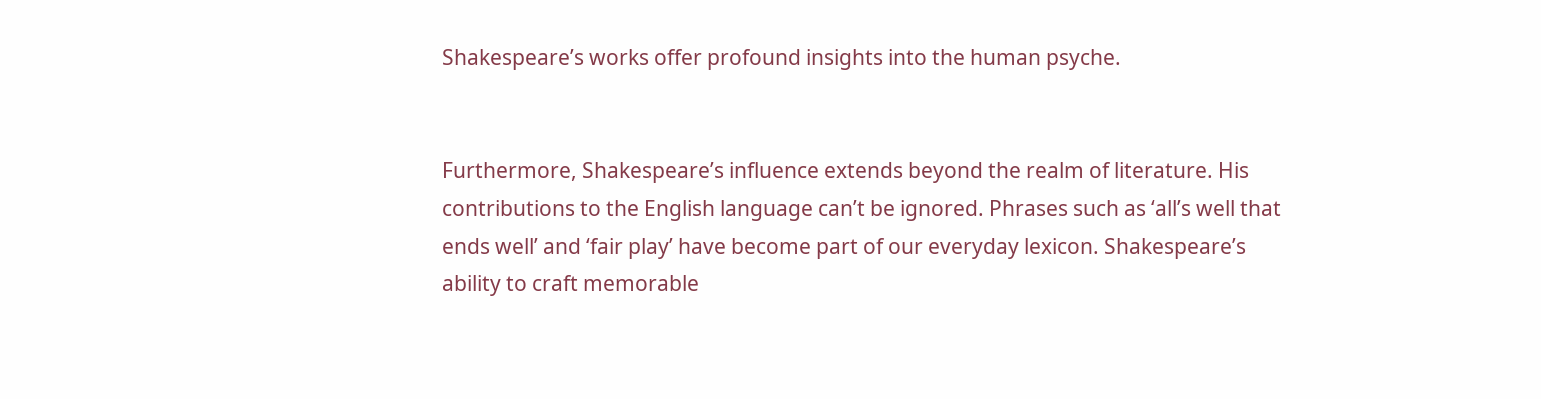Shakespeare’s works offer profound insights into the human psyche.


Furthermore, Shakespeare’s influence extends beyond the realm of literature. His contributions to the English language can’t be ignored. Phrases such as ‘all’s well that ends well’ and ‘fair play’ have become part of our everyday lexicon. Shakespeare’s ability to craft memorable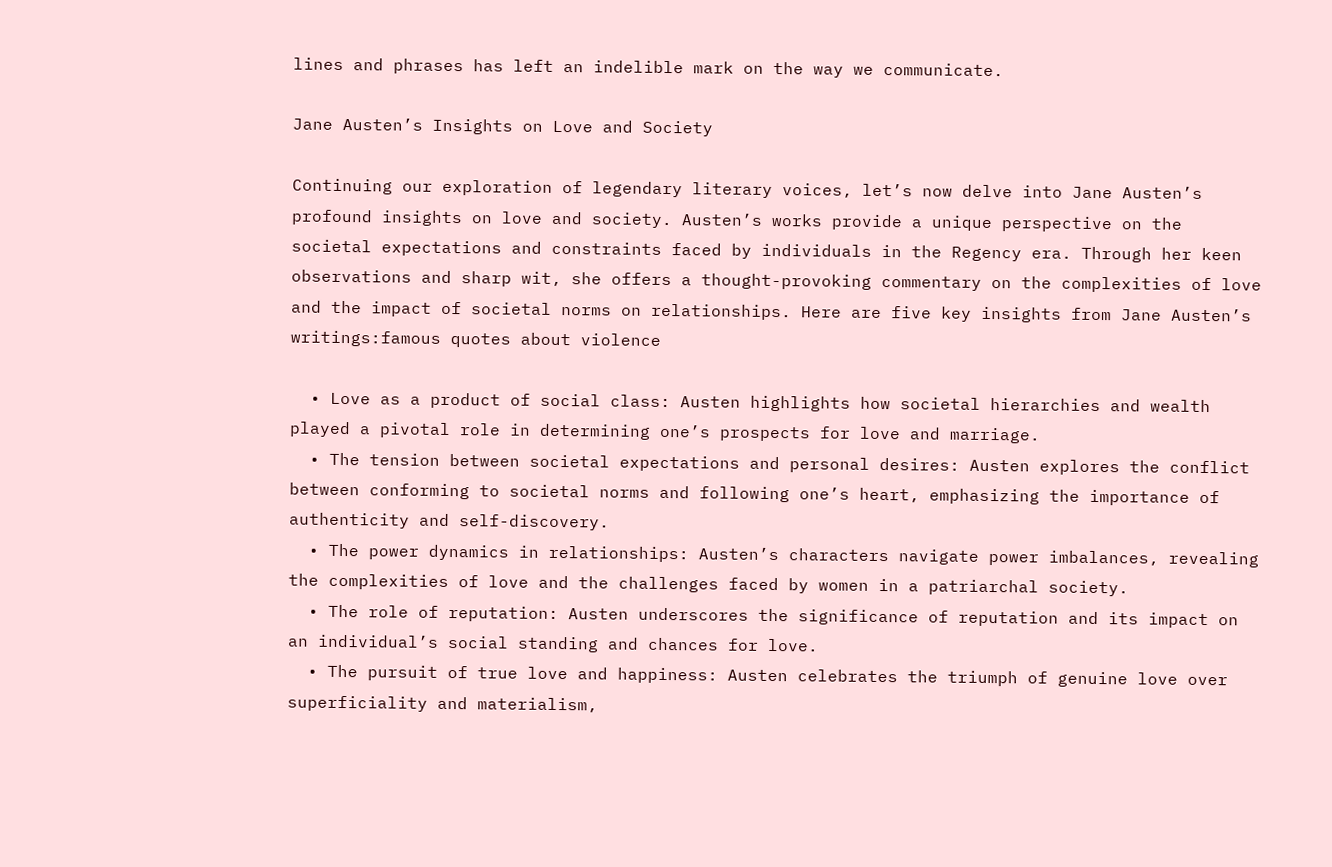lines and phrases has left an indelible mark on the way we communicate.

Jane Austen’s Insights on Love and Society

Continuing our exploration of legendary literary voices, let’s now delve into Jane Austen’s profound insights on love and society. Austen’s works provide a unique perspective on the societal expectations and constraints faced by individuals in the Regency era. Through her keen observations and sharp wit, she offers a thought-provoking commentary on the complexities of love and the impact of societal norms on relationships. Here are five key insights from Jane Austen’s writings:famous quotes about violence

  • Love as a product of social class: Austen highlights how societal hierarchies and wealth played a pivotal role in determining one’s prospects for love and marriage.
  • The tension between societal expectations and personal desires: Austen explores the conflict between conforming to societal norms and following one’s heart, emphasizing the importance of authenticity and self-discovery.
  • The power dynamics in relationships: Austen’s characters navigate power imbalances, revealing the complexities of love and the challenges faced by women in a patriarchal society.
  • The role of reputation: Austen underscores the significance of reputation and its impact on an individual’s social standing and chances for love.
  • The pursuit of true love and happiness: Austen celebrates the triumph of genuine love over superficiality and materialism,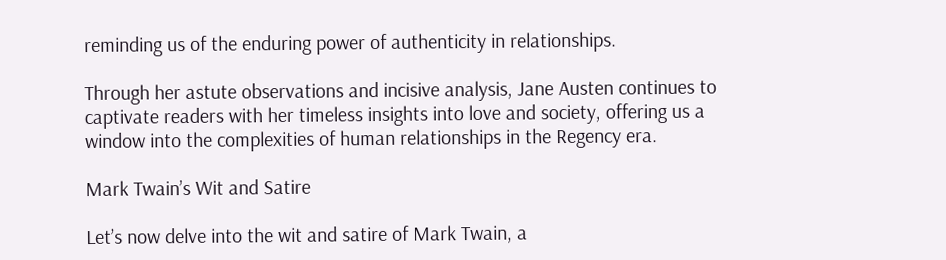reminding us of the enduring power of authenticity in relationships.

Through her astute observations and incisive analysis, Jane Austen continues to captivate readers with her timeless insights into love and society, offering us a window into the complexities of human relationships in the Regency era.

Mark Twain’s Wit and Satire

Let’s now delve into the wit and satire of Mark Twain, a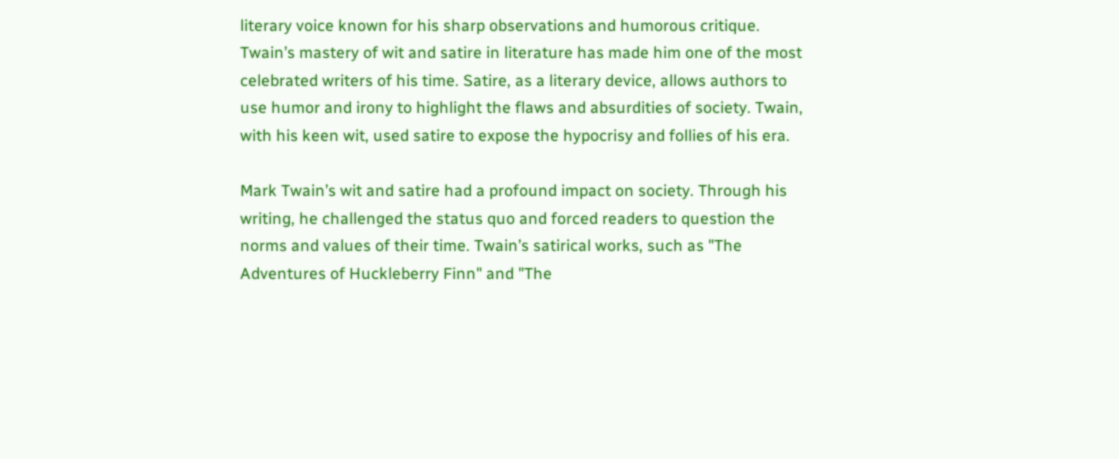literary voice known for his sharp observations and humorous critique. Twain’s mastery of wit and satire in literature has made him one of the most celebrated writers of his time. Satire, as a literary device, allows authors to use humor and irony to highlight the flaws and absurdities of society. Twain, with his keen wit, used satire to expose the hypocrisy and follies of his era.

Mark Twain’s wit and satire had a profound impact on society. Through his writing, he challenged the status quo and forced readers to question the norms and values of their time. Twain’s satirical works, such as "The Adventures of Huckleberry Finn" and "The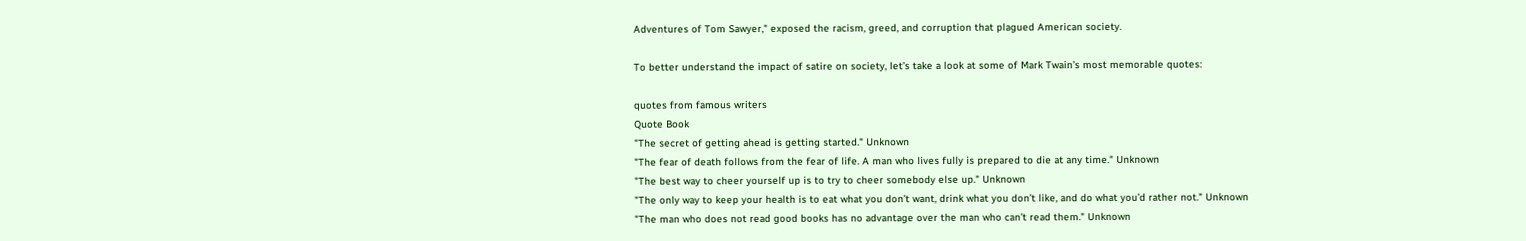Adventures of Tom Sawyer," exposed the racism, greed, and corruption that plagued American society.

To better understand the impact of satire on society, let’s take a look at some of Mark Twain’s most memorable quotes:

quotes from famous writers
Quote Book
"The secret of getting ahead is getting started." Unknown
"The fear of death follows from the fear of life. A man who lives fully is prepared to die at any time." Unknown
"The best way to cheer yourself up is to try to cheer somebody else up." Unknown
"The only way to keep your health is to eat what you don’t want, drink what you don’t like, and do what you’d rather not." Unknown
"The man who does not read good books has no advantage over the man who can’t read them." Unknown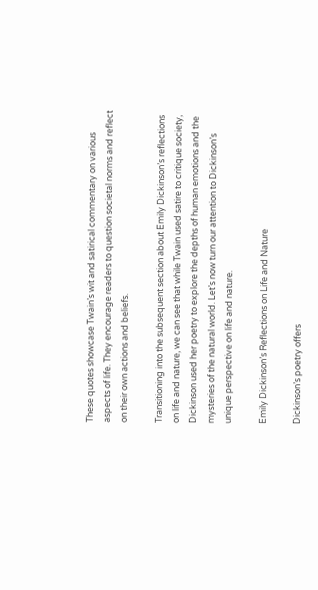These quotes showcase Twain’s wit and satirical commentary on various aspects of life. They encourage readers to question societal norms and reflect on their own actions and beliefs.

Transitioning into the subsequent section about Emily Dickinson’s reflections on life and nature, we can see that while Twain used satire to critique society, Dickinson used her poetry to explore the depths of human emotions and the mysteries of the natural world. Let’s now turn our attention to Dickinson’s unique perspective on life and nature.

Emily Dickinson’s Reflections on Life and Nature

Dickinson’s poetry offers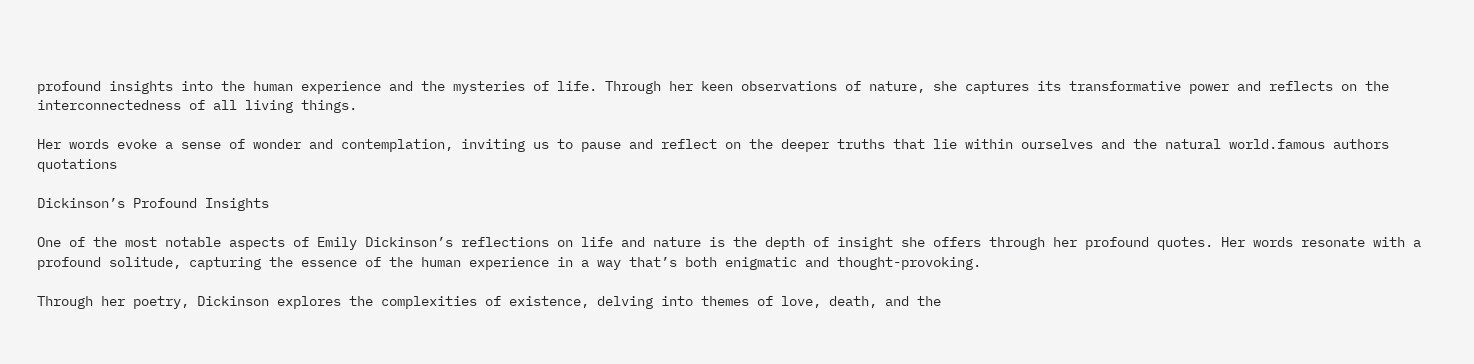profound insights into the human experience and the mysteries of life. Through her keen observations of nature, she captures its transformative power and reflects on the interconnectedness of all living things.

Her words evoke a sense of wonder and contemplation, inviting us to pause and reflect on the deeper truths that lie within ourselves and the natural world.famous authors quotations

Dickinson’s Profound Insights

One of the most notable aspects of Emily Dickinson’s reflections on life and nature is the depth of insight she offers through her profound quotes. Her words resonate with a profound solitude, capturing the essence of the human experience in a way that’s both enigmatic and thought-provoking.

Through her poetry, Dickinson explores the complexities of existence, delving into themes of love, death, and the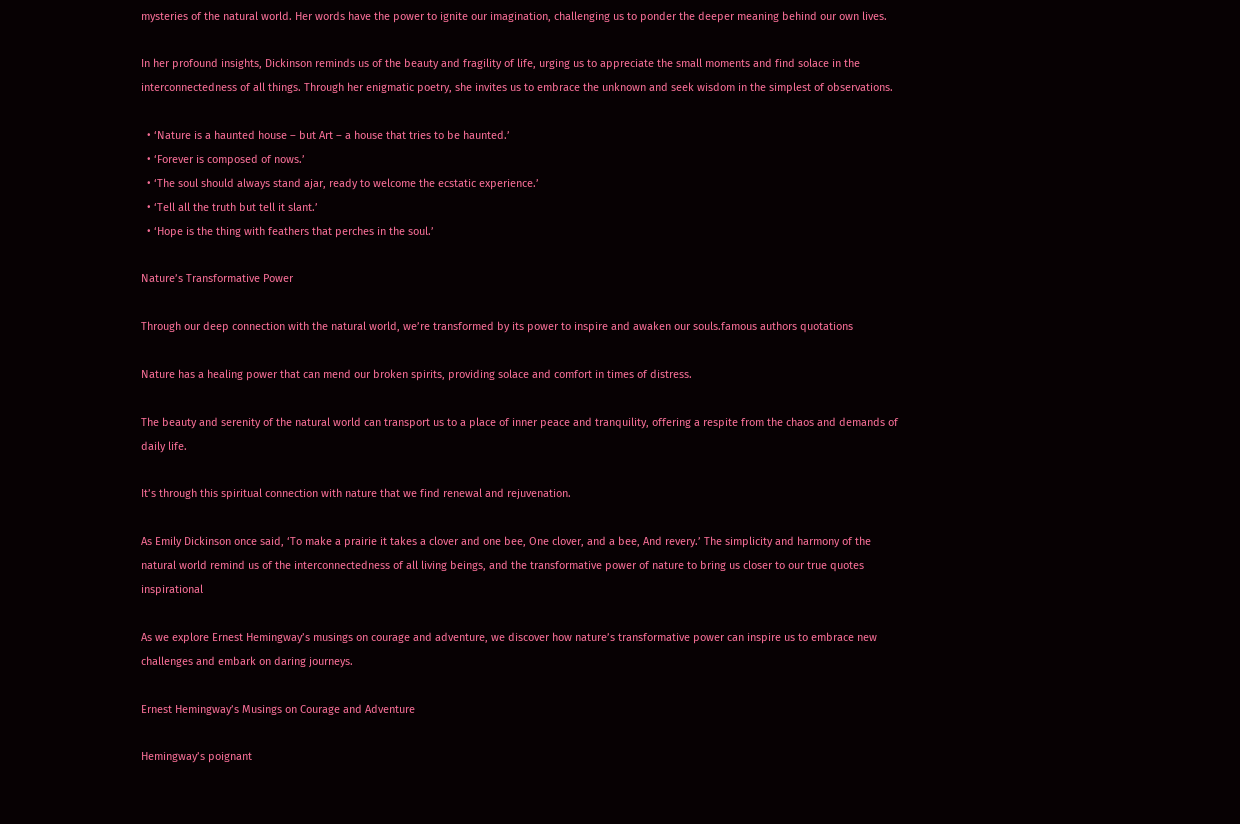mysteries of the natural world. Her words have the power to ignite our imagination, challenging us to ponder the deeper meaning behind our own lives.

In her profound insights, Dickinson reminds us of the beauty and fragility of life, urging us to appreciate the small moments and find solace in the interconnectedness of all things. Through her enigmatic poetry, she invites us to embrace the unknown and seek wisdom in the simplest of observations.

  • ‘Nature is a haunted house – but Art – a house that tries to be haunted.’
  • ‘Forever is composed of nows.’
  • ‘The soul should always stand ajar, ready to welcome the ecstatic experience.’
  • ‘Tell all the truth but tell it slant.’
  • ‘Hope is the thing with feathers that perches in the soul.’

Nature’s Transformative Power

Through our deep connection with the natural world, we’re transformed by its power to inspire and awaken our souls.famous authors quotations

Nature has a healing power that can mend our broken spirits, providing solace and comfort in times of distress.

The beauty and serenity of the natural world can transport us to a place of inner peace and tranquility, offering a respite from the chaos and demands of daily life.

It’s through this spiritual connection with nature that we find renewal and rejuvenation.

As Emily Dickinson once said, ‘To make a prairie it takes a clover and one bee, One clover, and a bee, And revery.’ The simplicity and harmony of the natural world remind us of the interconnectedness of all living beings, and the transformative power of nature to bring us closer to our true quotes inspirational

As we explore Ernest Hemingway’s musings on courage and adventure, we discover how nature’s transformative power can inspire us to embrace new challenges and embark on daring journeys.

Ernest Hemingway’s Musings on Courage and Adventure

Hemingway’s poignant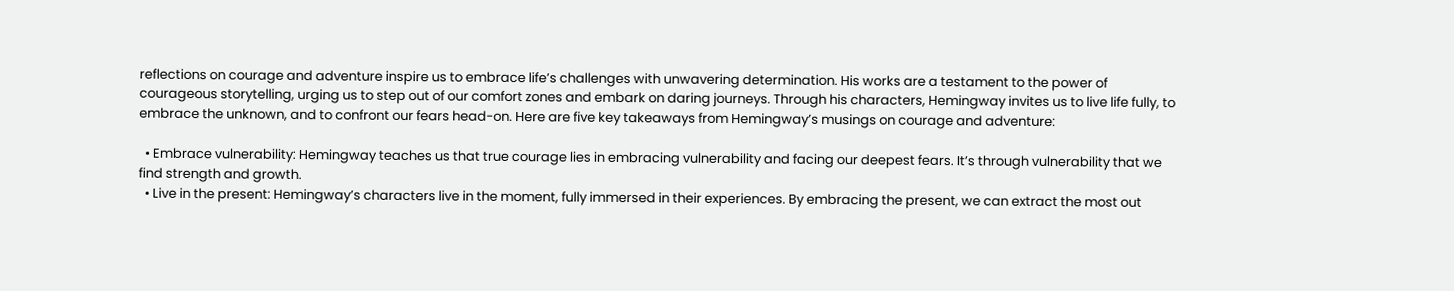reflections on courage and adventure inspire us to embrace life’s challenges with unwavering determination. His works are a testament to the power of courageous storytelling, urging us to step out of our comfort zones and embark on daring journeys. Through his characters, Hemingway invites us to live life fully, to embrace the unknown, and to confront our fears head-on. Here are five key takeaways from Hemingway’s musings on courage and adventure:

  • Embrace vulnerability: Hemingway teaches us that true courage lies in embracing vulnerability and facing our deepest fears. It’s through vulnerability that we find strength and growth.
  • Live in the present: Hemingway’s characters live in the moment, fully immersed in their experiences. By embracing the present, we can extract the most out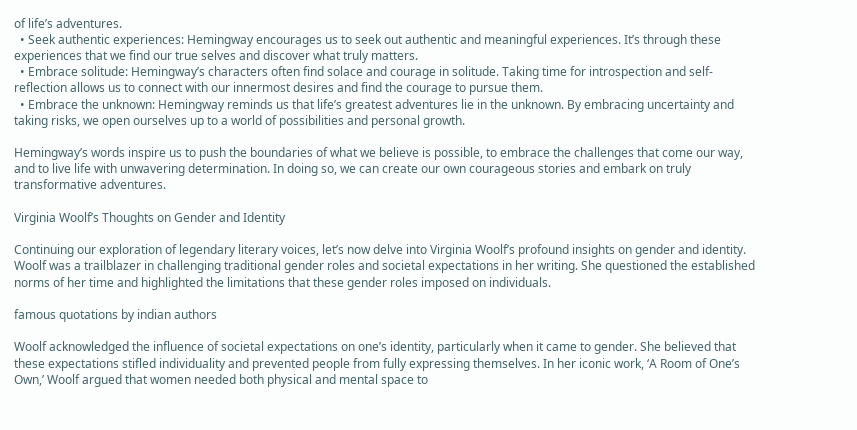of life’s adventures.
  • Seek authentic experiences: Hemingway encourages us to seek out authentic and meaningful experiences. It’s through these experiences that we find our true selves and discover what truly matters.
  • Embrace solitude: Hemingway’s characters often find solace and courage in solitude. Taking time for introspection and self-reflection allows us to connect with our innermost desires and find the courage to pursue them.
  • Embrace the unknown: Hemingway reminds us that life’s greatest adventures lie in the unknown. By embracing uncertainty and taking risks, we open ourselves up to a world of possibilities and personal growth.

Hemingway’s words inspire us to push the boundaries of what we believe is possible, to embrace the challenges that come our way, and to live life with unwavering determination. In doing so, we can create our own courageous stories and embark on truly transformative adventures.

Virginia Woolf’s Thoughts on Gender and Identity

Continuing our exploration of legendary literary voices, let’s now delve into Virginia Woolf’s profound insights on gender and identity. Woolf was a trailblazer in challenging traditional gender roles and societal expectations in her writing. She questioned the established norms of her time and highlighted the limitations that these gender roles imposed on individuals.

famous quotations by indian authors

Woolf acknowledged the influence of societal expectations on one’s identity, particularly when it came to gender. She believed that these expectations stifled individuality and prevented people from fully expressing themselves. In her iconic work, ‘A Room of One’s Own,’ Woolf argued that women needed both physical and mental space to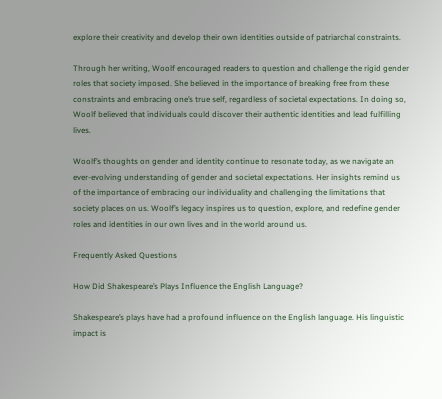explore their creativity and develop their own identities outside of patriarchal constraints.

Through her writing, Woolf encouraged readers to question and challenge the rigid gender roles that society imposed. She believed in the importance of breaking free from these constraints and embracing one’s true self, regardless of societal expectations. In doing so, Woolf believed that individuals could discover their authentic identities and lead fulfilling lives.

Woolf’s thoughts on gender and identity continue to resonate today, as we navigate an ever-evolving understanding of gender and societal expectations. Her insights remind us of the importance of embracing our individuality and challenging the limitations that society places on us. Woolf’s legacy inspires us to question, explore, and redefine gender roles and identities in our own lives and in the world around us.

Frequently Asked Questions

How Did Shakespeare’s Plays Influence the English Language?

Shakespeare’s plays have had a profound influence on the English language. His linguistic impact is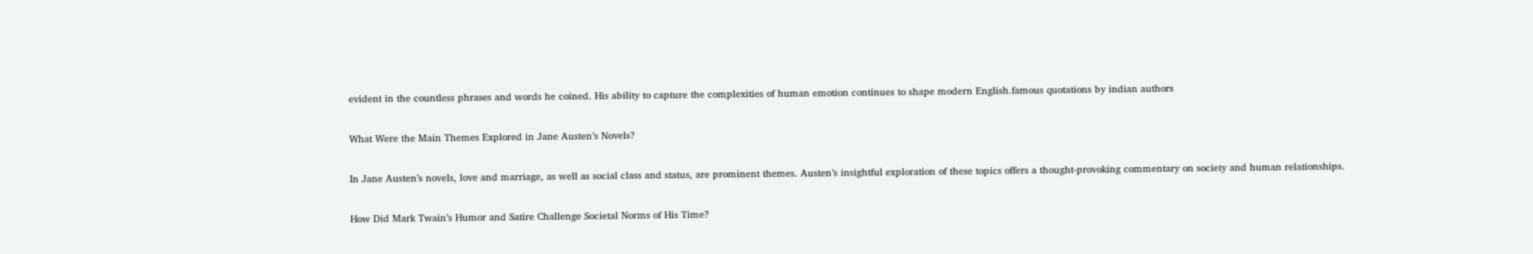evident in the countless phrases and words he coined. His ability to capture the complexities of human emotion continues to shape modern English.famous quotations by indian authors

What Were the Main Themes Explored in Jane Austen’s Novels?

In Jane Austen’s novels, love and marriage, as well as social class and status, are prominent themes. Austen’s insightful exploration of these topics offers a thought-provoking commentary on society and human relationships.

How Did Mark Twain’s Humor and Satire Challenge Societal Norms of His Time?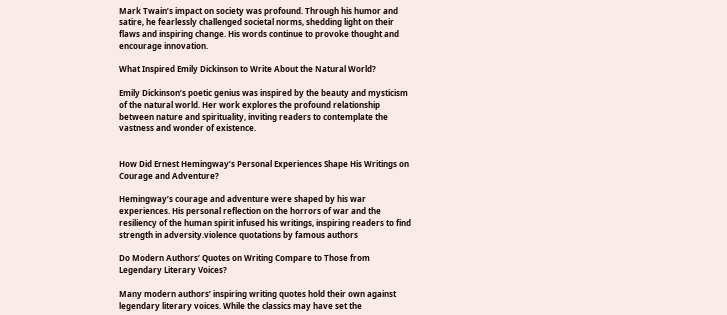Mark Twain’s impact on society was profound. Through his humor and satire, he fearlessly challenged societal norms, shedding light on their flaws and inspiring change. His words continue to provoke thought and encourage innovation.

What Inspired Emily Dickinson to Write About the Natural World?

Emily Dickinson’s poetic genius was inspired by the beauty and mysticism of the natural world. Her work explores the profound relationship between nature and spirituality, inviting readers to contemplate the vastness and wonder of existence.


How Did Ernest Hemingway’s Personal Experiences Shape His Writings on Courage and Adventure?

Hemingway’s courage and adventure were shaped by his war experiences. His personal reflection on the horrors of war and the resiliency of the human spirit infused his writings, inspiring readers to find strength in adversity.violence quotations by famous authors

Do Modern Authors’ Quotes on Writing Compare to Those from Legendary Literary Voices?

Many modern authors’ inspiring writing quotes hold their own against legendary literary voices. While the classics may have set the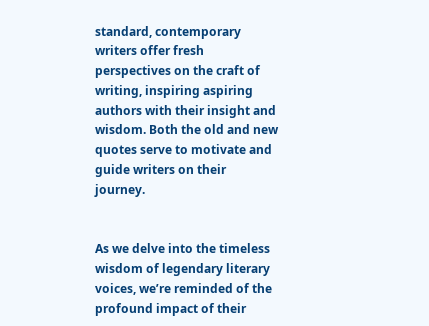standard, contemporary writers offer fresh perspectives on the craft of writing, inspiring aspiring authors with their insight and wisdom. Both the old and new quotes serve to motivate and guide writers on their journey.


As we delve into the timeless wisdom of legendary literary voices, we’re reminded of the profound impact of their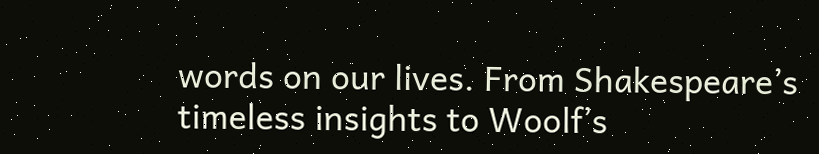words on our lives. From Shakespeare’s timeless insights to Woolf’s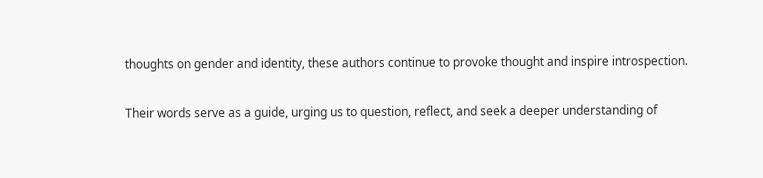thoughts on gender and identity, these authors continue to provoke thought and inspire introspection.

Their words serve as a guide, urging us to question, reflect, and seek a deeper understanding of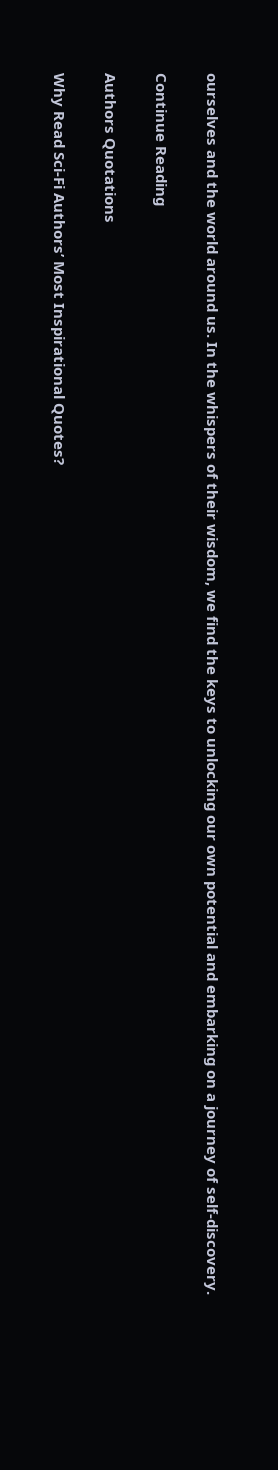ourselves and the world around us. In the whispers of their wisdom, we find the keys to unlocking our own potential and embarking on a journey of self-discovery.

Continue Reading

Authors Quotations

Why Read Sci-Fi Authors’ Most Inspirational Quotes?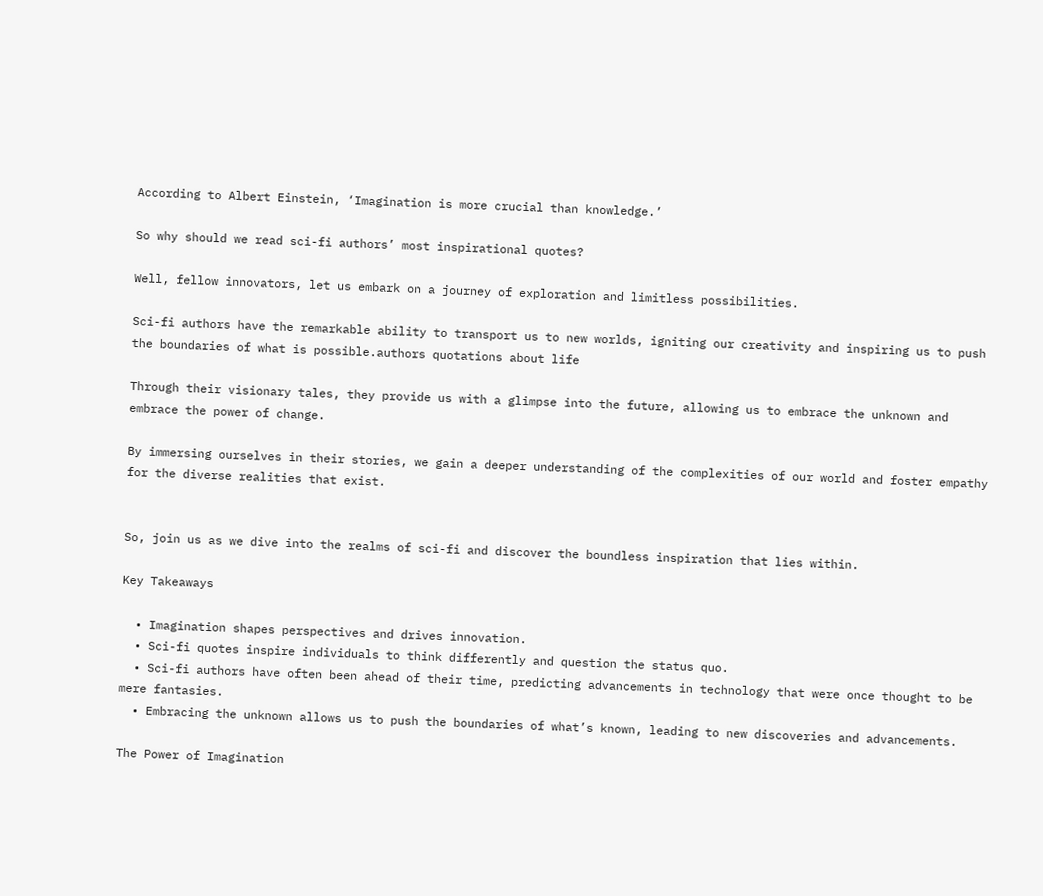According to Albert Einstein, ‘Imagination is more crucial than knowledge.’

So why should we read sci-fi authors’ most inspirational quotes?

Well, fellow innovators, let us embark on a journey of exploration and limitless possibilities.

Sci-fi authors have the remarkable ability to transport us to new worlds, igniting our creativity and inspiring us to push the boundaries of what is possible.authors quotations about life

Through their visionary tales, they provide us with a glimpse into the future, allowing us to embrace the unknown and embrace the power of change.

By immersing ourselves in their stories, we gain a deeper understanding of the complexities of our world and foster empathy for the diverse realities that exist.


So, join us as we dive into the realms of sci-fi and discover the boundless inspiration that lies within.

Key Takeaways

  • Imagination shapes perspectives and drives innovation.
  • Sci-fi quotes inspire individuals to think differently and question the status quo.
  • Sci-fi authors have often been ahead of their time, predicting advancements in technology that were once thought to be mere fantasies.
  • Embracing the unknown allows us to push the boundaries of what’s known, leading to new discoveries and advancements.

The Power of Imagination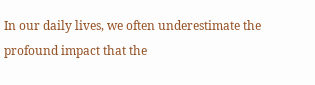In our daily lives, we often underestimate the profound impact that the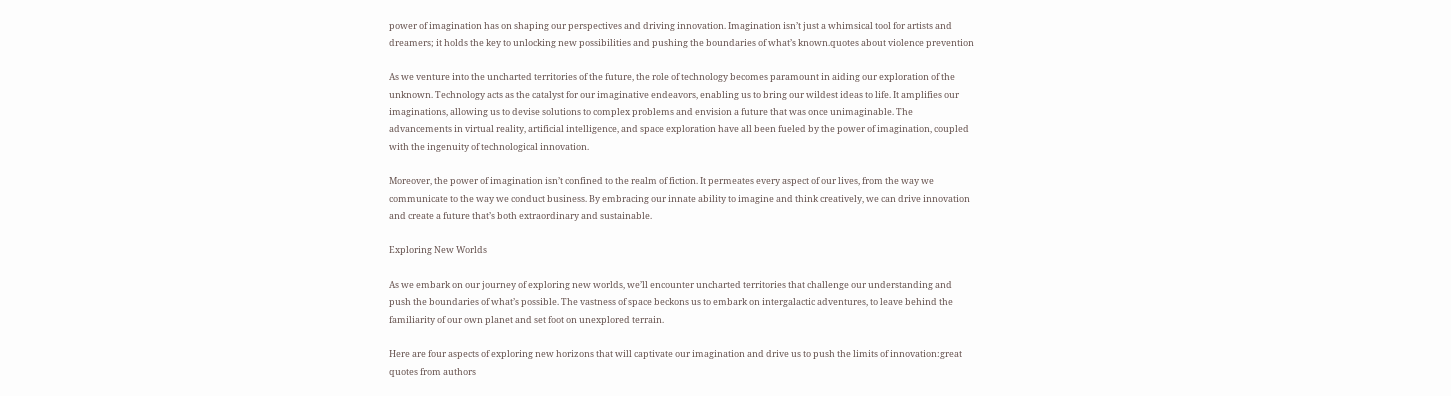power of imagination has on shaping our perspectives and driving innovation. Imagination isn’t just a whimsical tool for artists and dreamers; it holds the key to unlocking new possibilities and pushing the boundaries of what’s known.quotes about violence prevention

As we venture into the uncharted territories of the future, the role of technology becomes paramount in aiding our exploration of the unknown. Technology acts as the catalyst for our imaginative endeavors, enabling us to bring our wildest ideas to life. It amplifies our imaginations, allowing us to devise solutions to complex problems and envision a future that was once unimaginable. The advancements in virtual reality, artificial intelligence, and space exploration have all been fueled by the power of imagination, coupled with the ingenuity of technological innovation.

Moreover, the power of imagination isn’t confined to the realm of fiction. It permeates every aspect of our lives, from the way we communicate to the way we conduct business. By embracing our innate ability to imagine and think creatively, we can drive innovation and create a future that’s both extraordinary and sustainable.

Exploring New Worlds

As we embark on our journey of exploring new worlds, we’ll encounter uncharted territories that challenge our understanding and push the boundaries of what’s possible. The vastness of space beckons us to embark on intergalactic adventures, to leave behind the familiarity of our own planet and set foot on unexplored terrain.

Here are four aspects of exploring new horizons that will captivate our imagination and drive us to push the limits of innovation:great quotes from authors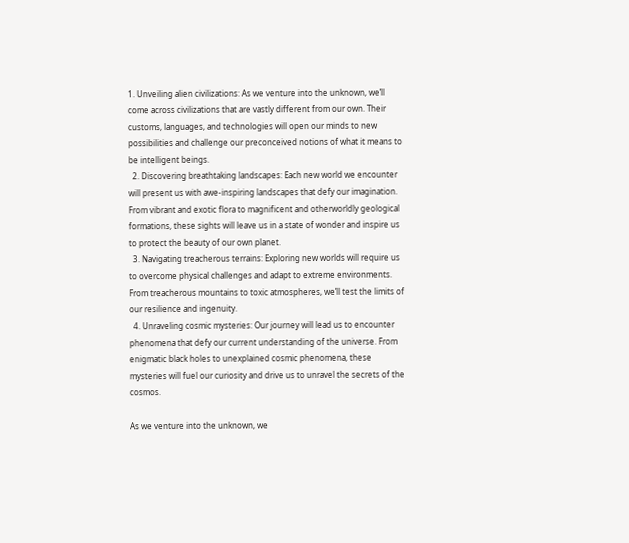1. Unveiling alien civilizations: As we venture into the unknown, we’ll come across civilizations that are vastly different from our own. Their customs, languages, and technologies will open our minds to new possibilities and challenge our preconceived notions of what it means to be intelligent beings.
  2. Discovering breathtaking landscapes: Each new world we encounter will present us with awe-inspiring landscapes that defy our imagination. From vibrant and exotic flora to magnificent and otherworldly geological formations, these sights will leave us in a state of wonder and inspire us to protect the beauty of our own planet.
  3. Navigating treacherous terrains: Exploring new worlds will require us to overcome physical challenges and adapt to extreme environments. From treacherous mountains to toxic atmospheres, we’ll test the limits of our resilience and ingenuity.
  4. Unraveling cosmic mysteries: Our journey will lead us to encounter phenomena that defy our current understanding of the universe. From enigmatic black holes to unexplained cosmic phenomena, these mysteries will fuel our curiosity and drive us to unravel the secrets of the cosmos.

As we venture into the unknown, we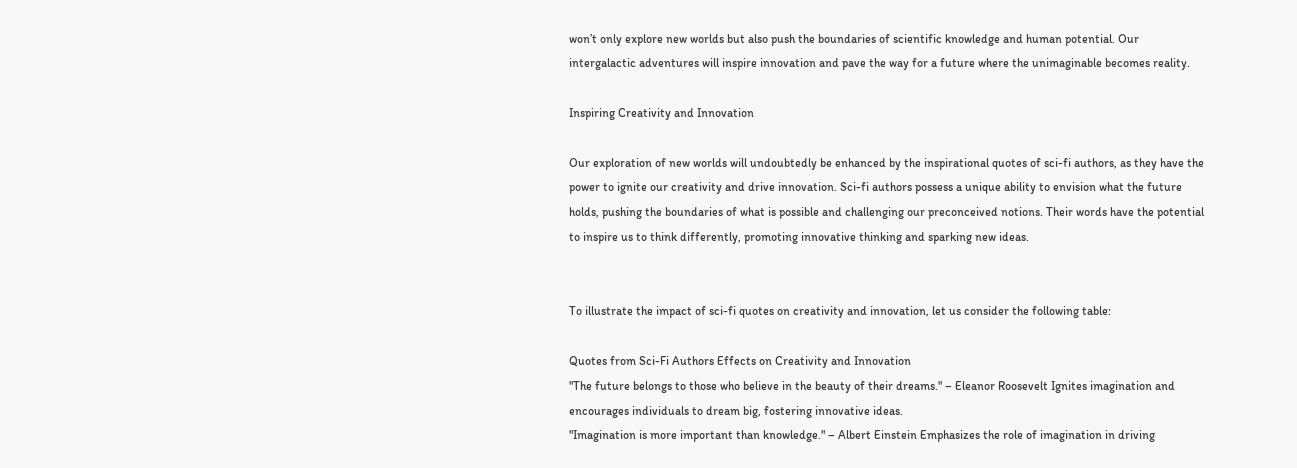won’t only explore new worlds but also push the boundaries of scientific knowledge and human potential. Our intergalactic adventures will inspire innovation and pave the way for a future where the unimaginable becomes reality.

Inspiring Creativity and Innovation

Our exploration of new worlds will undoubtedly be enhanced by the inspirational quotes of sci-fi authors, as they have the power to ignite our creativity and drive innovation. Sci-fi authors possess a unique ability to envision what the future holds, pushing the boundaries of what is possible and challenging our preconceived notions. Their words have the potential to inspire us to think differently, promoting innovative thinking and sparking new ideas.


To illustrate the impact of sci-fi quotes on creativity and innovation, let us consider the following table:

Quotes from Sci-Fi Authors Effects on Creativity and Innovation
"The future belongs to those who believe in the beauty of their dreams." – Eleanor Roosevelt Ignites imagination and encourages individuals to dream big, fostering innovative ideas.
"Imagination is more important than knowledge." – Albert Einstein Emphasizes the role of imagination in driving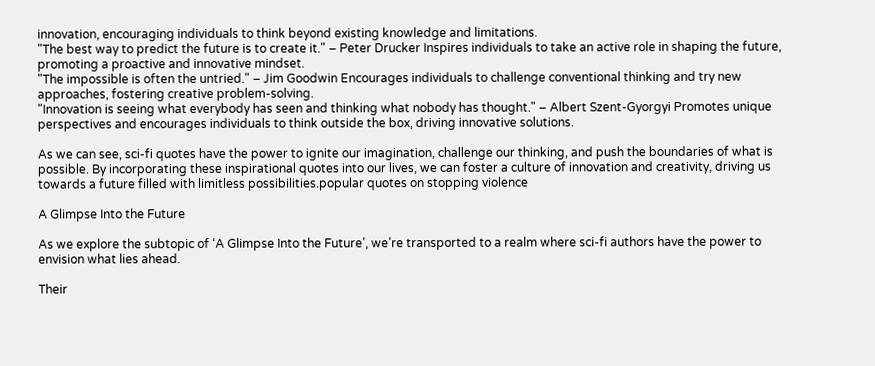innovation, encouraging individuals to think beyond existing knowledge and limitations.
"The best way to predict the future is to create it." – Peter Drucker Inspires individuals to take an active role in shaping the future, promoting a proactive and innovative mindset.
"The impossible is often the untried." – Jim Goodwin Encourages individuals to challenge conventional thinking and try new approaches, fostering creative problem-solving.
"Innovation is seeing what everybody has seen and thinking what nobody has thought." – Albert Szent-Gyorgyi Promotes unique perspectives and encourages individuals to think outside the box, driving innovative solutions.

As we can see, sci-fi quotes have the power to ignite our imagination, challenge our thinking, and push the boundaries of what is possible. By incorporating these inspirational quotes into our lives, we can foster a culture of innovation and creativity, driving us towards a future filled with limitless possibilities.popular quotes on stopping violence

A Glimpse Into the Future

As we explore the subtopic of ‘A Glimpse Into the Future’, we’re transported to a realm where sci-fi authors have the power to envision what lies ahead.

Their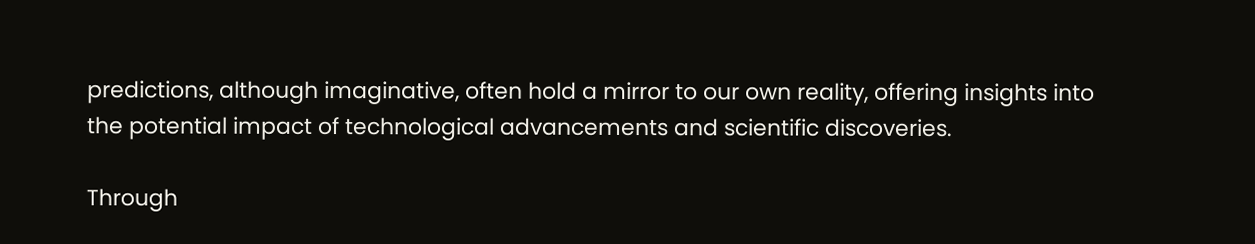predictions, although imaginative, often hold a mirror to our own reality, offering insights into the potential impact of technological advancements and scientific discoveries.

Through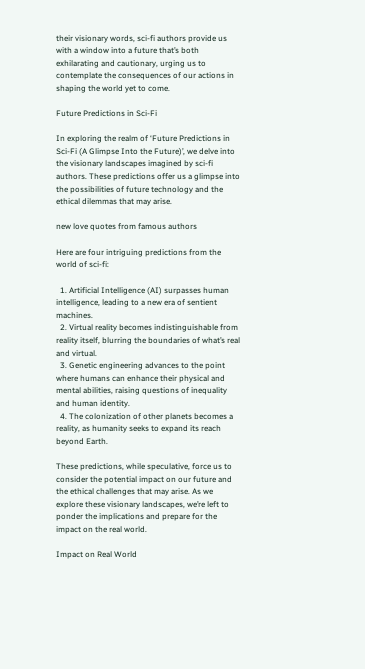their visionary words, sci-fi authors provide us with a window into a future that’s both exhilarating and cautionary, urging us to contemplate the consequences of our actions in shaping the world yet to come.

Future Predictions in Sci-Fi

In exploring the realm of ‘Future Predictions in Sci-Fi (A Glimpse Into the Future)’, we delve into the visionary landscapes imagined by sci-fi authors. These predictions offer us a glimpse into the possibilities of future technology and the ethical dilemmas that may arise.

new love quotes from famous authors

Here are four intriguing predictions from the world of sci-fi:

  1. Artificial Intelligence (AI) surpasses human intelligence, leading to a new era of sentient machines.
  2. Virtual reality becomes indistinguishable from reality itself, blurring the boundaries of what’s real and virtual.
  3. Genetic engineering advances to the point where humans can enhance their physical and mental abilities, raising questions of inequality and human identity.
  4. The colonization of other planets becomes a reality, as humanity seeks to expand its reach beyond Earth.

These predictions, while speculative, force us to consider the potential impact on our future and the ethical challenges that may arise. As we explore these visionary landscapes, we’re left to ponder the implications and prepare for the impact on the real world.

Impact on Real World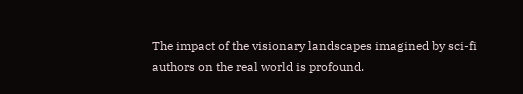The impact of the visionary landscapes imagined by sci-fi authors on the real world is profound.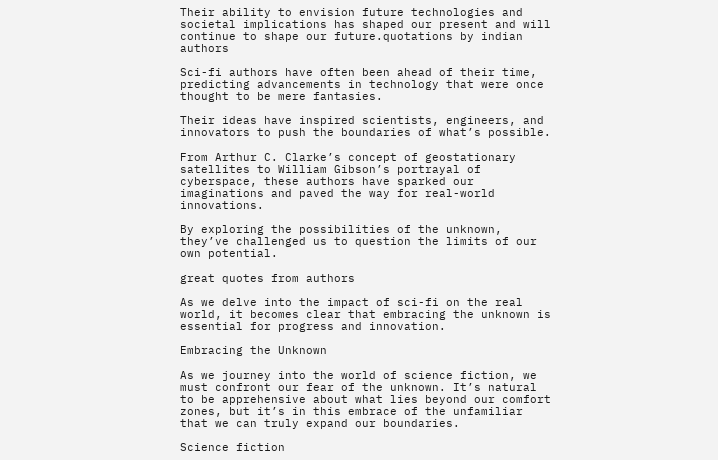Their ability to envision future technologies and societal implications has shaped our present and will continue to shape our future.quotations by indian authors

Sci-fi authors have often been ahead of their time, predicting advancements in technology that were once thought to be mere fantasies.

Their ideas have inspired scientists, engineers, and innovators to push the boundaries of what’s possible.

From Arthur C. Clarke’s concept of geostationary satellites to William Gibson’s portrayal of cyberspace, these authors have sparked our imaginations and paved the way for real-world innovations.

By exploring the possibilities of the unknown, they’ve challenged us to question the limits of our own potential.

great quotes from authors

As we delve into the impact of sci-fi on the real world, it becomes clear that embracing the unknown is essential for progress and innovation.

Embracing the Unknown

As we journey into the world of science fiction, we must confront our fear of the unknown. It’s natural to be apprehensive about what lies beyond our comfort zones, but it’s in this embrace of the unfamiliar that we can truly expand our boundaries.

Science fiction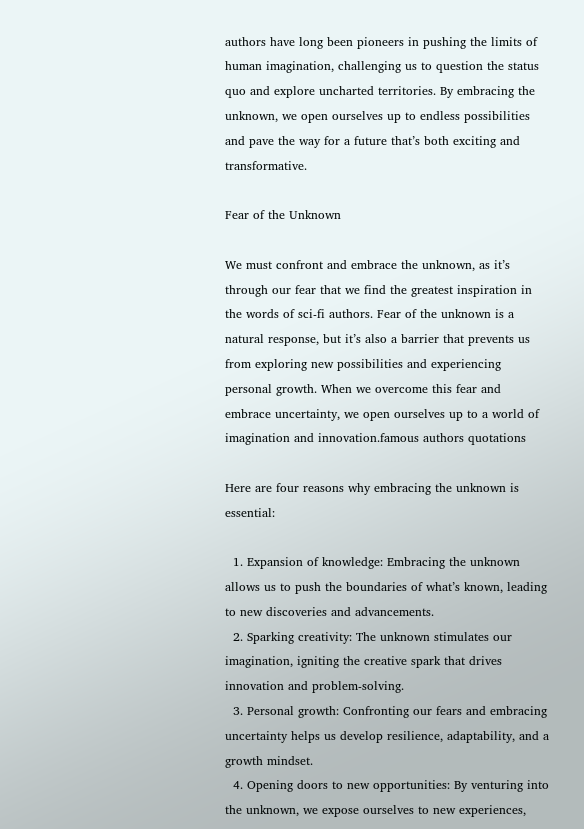authors have long been pioneers in pushing the limits of human imagination, challenging us to question the status quo and explore uncharted territories. By embracing the unknown, we open ourselves up to endless possibilities and pave the way for a future that’s both exciting and transformative.

Fear of the Unknown

We must confront and embrace the unknown, as it’s through our fear that we find the greatest inspiration in the words of sci-fi authors. Fear of the unknown is a natural response, but it’s also a barrier that prevents us from exploring new possibilities and experiencing personal growth. When we overcome this fear and embrace uncertainty, we open ourselves up to a world of imagination and innovation.famous authors quotations

Here are four reasons why embracing the unknown is essential:

  1. Expansion of knowledge: Embracing the unknown allows us to push the boundaries of what’s known, leading to new discoveries and advancements.
  2. Sparking creativity: The unknown stimulates our imagination, igniting the creative spark that drives innovation and problem-solving.
  3. Personal growth: Confronting our fears and embracing uncertainty helps us develop resilience, adaptability, and a growth mindset.
  4. Opening doors to new opportunities: By venturing into the unknown, we expose ourselves to new experiences,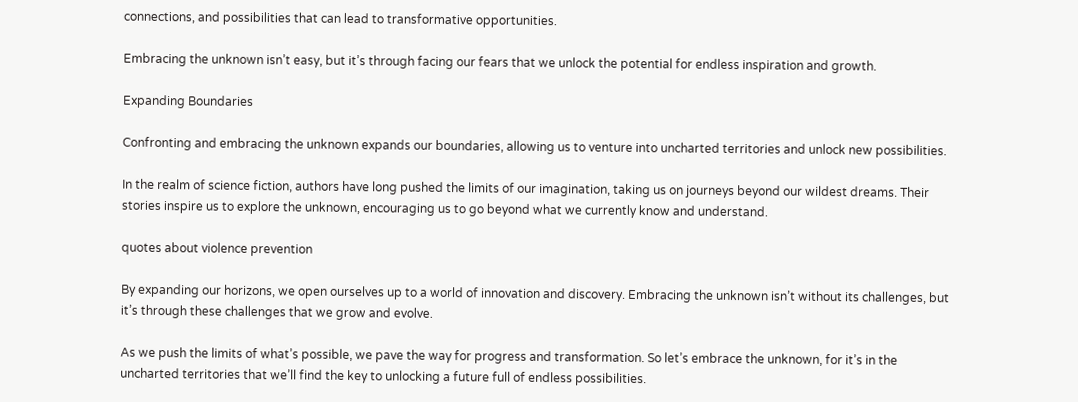connections, and possibilities that can lead to transformative opportunities.

Embracing the unknown isn’t easy, but it’s through facing our fears that we unlock the potential for endless inspiration and growth.

Expanding Boundaries

Confronting and embracing the unknown expands our boundaries, allowing us to venture into uncharted territories and unlock new possibilities.

In the realm of science fiction, authors have long pushed the limits of our imagination, taking us on journeys beyond our wildest dreams. Their stories inspire us to explore the unknown, encouraging us to go beyond what we currently know and understand.

quotes about violence prevention

By expanding our horizons, we open ourselves up to a world of innovation and discovery. Embracing the unknown isn’t without its challenges, but it’s through these challenges that we grow and evolve.

As we push the limits of what’s possible, we pave the way for progress and transformation. So let’s embrace the unknown, for it’s in the uncharted territories that we’ll find the key to unlocking a future full of endless possibilities.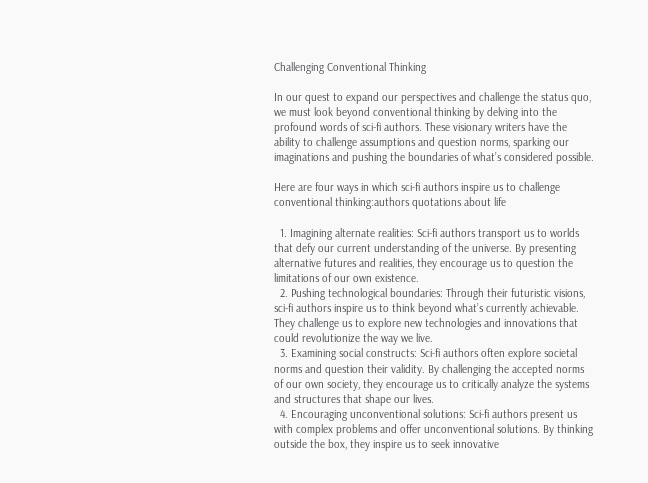Challenging Conventional Thinking

In our quest to expand our perspectives and challenge the status quo, we must look beyond conventional thinking by delving into the profound words of sci-fi authors. These visionary writers have the ability to challenge assumptions and question norms, sparking our imaginations and pushing the boundaries of what’s considered possible.

Here are four ways in which sci-fi authors inspire us to challenge conventional thinking:authors quotations about life

  1. Imagining alternate realities: Sci-fi authors transport us to worlds that defy our current understanding of the universe. By presenting alternative futures and realities, they encourage us to question the limitations of our own existence.
  2. Pushing technological boundaries: Through their futuristic visions, sci-fi authors inspire us to think beyond what’s currently achievable. They challenge us to explore new technologies and innovations that could revolutionize the way we live.
  3. Examining social constructs: Sci-fi authors often explore societal norms and question their validity. By challenging the accepted norms of our own society, they encourage us to critically analyze the systems and structures that shape our lives.
  4. Encouraging unconventional solutions: Sci-fi authors present us with complex problems and offer unconventional solutions. By thinking outside the box, they inspire us to seek innovative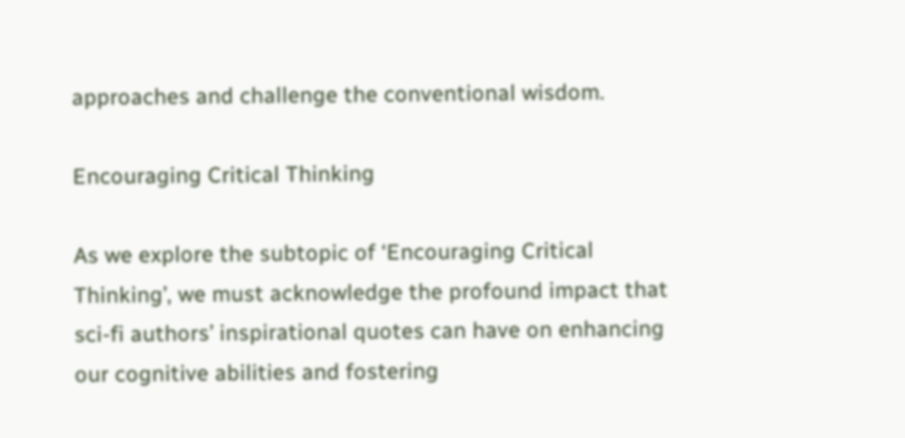approaches and challenge the conventional wisdom.

Encouraging Critical Thinking

As we explore the subtopic of ‘Encouraging Critical Thinking’, we must acknowledge the profound impact that sci-fi authors’ inspirational quotes can have on enhancing our cognitive abilities and fostering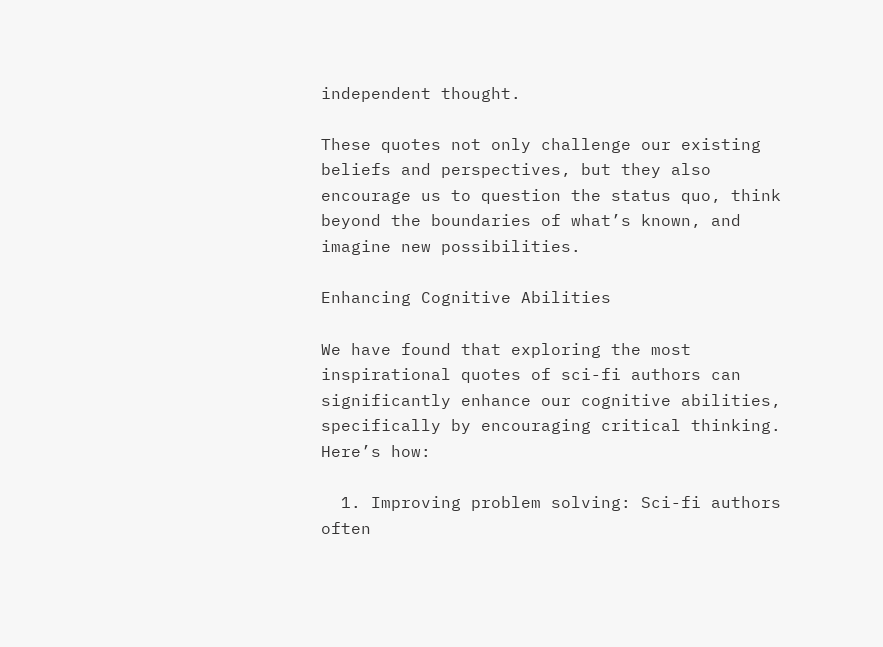independent thought.

These quotes not only challenge our existing beliefs and perspectives, but they also encourage us to question the status quo, think beyond the boundaries of what’s known, and imagine new possibilities.

Enhancing Cognitive Abilities

We have found that exploring the most inspirational quotes of sci-fi authors can significantly enhance our cognitive abilities, specifically by encouraging critical thinking. Here’s how:

  1. Improving problem solving: Sci-fi authors often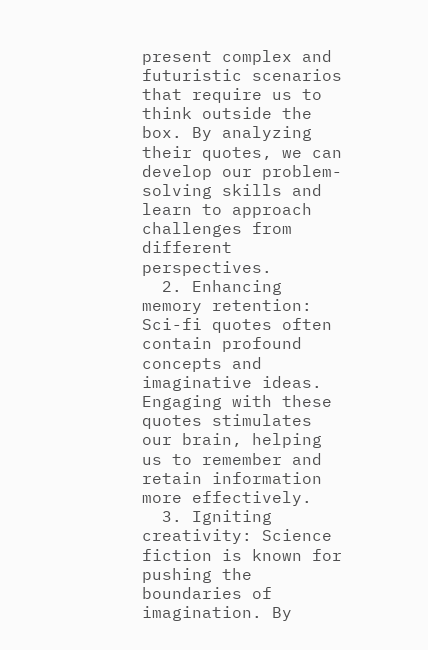present complex and futuristic scenarios that require us to think outside the box. By analyzing their quotes, we can develop our problem-solving skills and learn to approach challenges from different perspectives.
  2. Enhancing memory retention: Sci-fi quotes often contain profound concepts and imaginative ideas. Engaging with these quotes stimulates our brain, helping us to remember and retain information more effectively.
  3. Igniting creativity: Science fiction is known for pushing the boundaries of imagination. By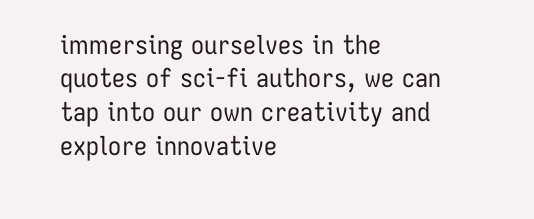immersing ourselves in the quotes of sci-fi authors, we can tap into our own creativity and explore innovative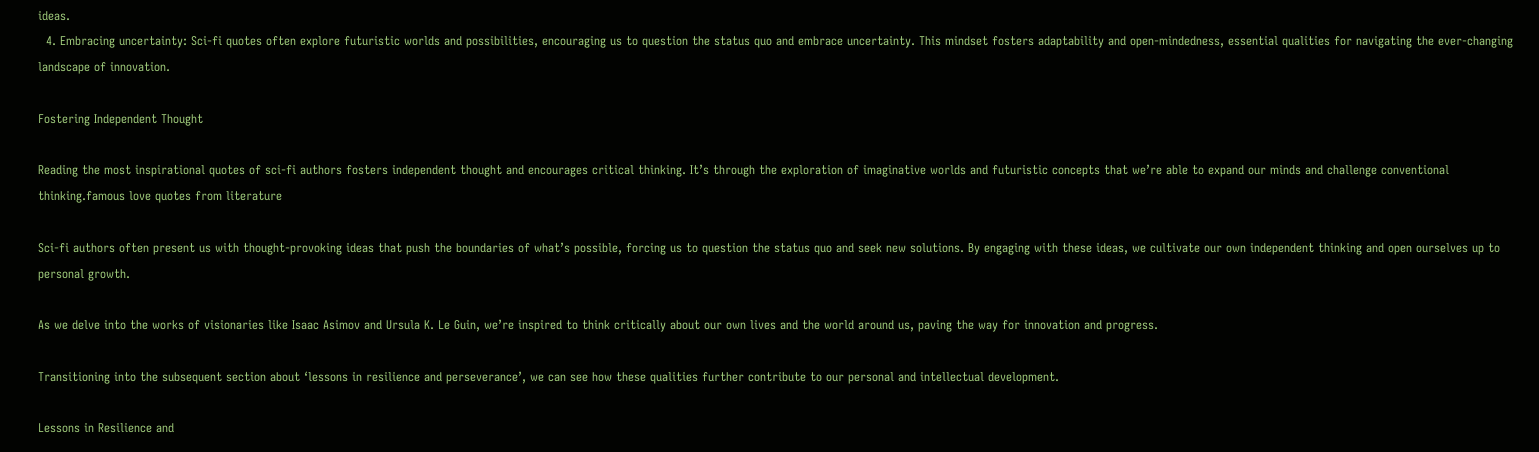ideas.
  4. Embracing uncertainty: Sci-fi quotes often explore futuristic worlds and possibilities, encouraging us to question the status quo and embrace uncertainty. This mindset fosters adaptability and open-mindedness, essential qualities for navigating the ever-changing landscape of innovation.

Fostering Independent Thought

Reading the most inspirational quotes of sci-fi authors fosters independent thought and encourages critical thinking. It’s through the exploration of imaginative worlds and futuristic concepts that we’re able to expand our minds and challenge conventional thinking.famous love quotes from literature

Sci-fi authors often present us with thought-provoking ideas that push the boundaries of what’s possible, forcing us to question the status quo and seek new solutions. By engaging with these ideas, we cultivate our own independent thinking and open ourselves up to personal growth.

As we delve into the works of visionaries like Isaac Asimov and Ursula K. Le Guin, we’re inspired to think critically about our own lives and the world around us, paving the way for innovation and progress.

Transitioning into the subsequent section about ‘lessons in resilience and perseverance’, we can see how these qualities further contribute to our personal and intellectual development.

Lessons in Resilience and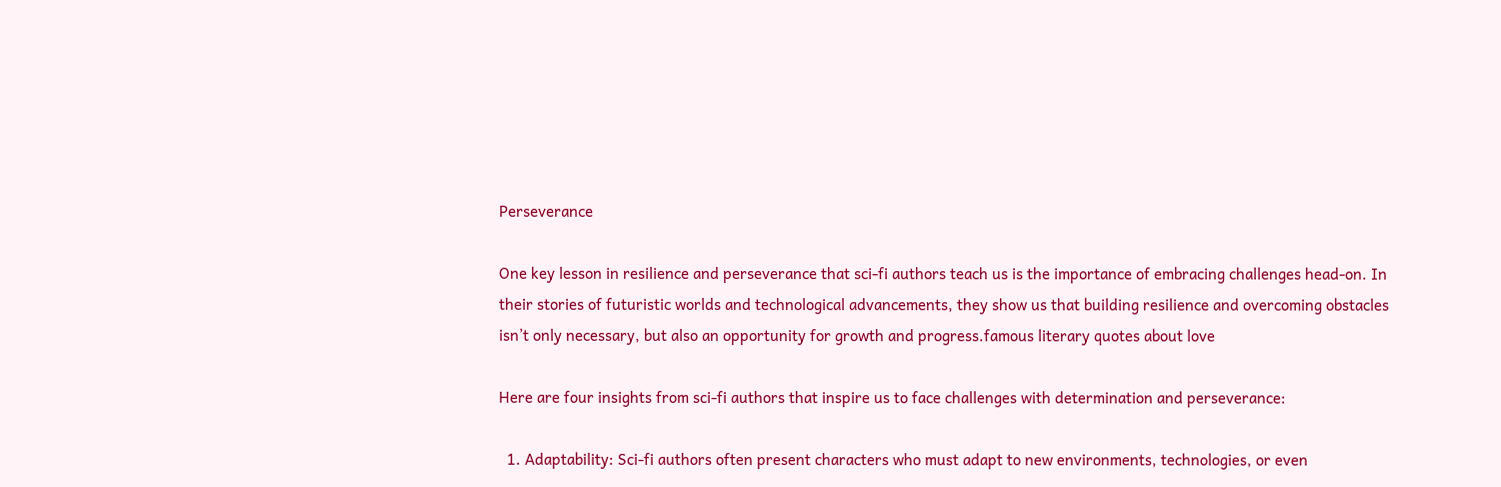Perseverance

One key lesson in resilience and perseverance that sci-fi authors teach us is the importance of embracing challenges head-on. In their stories of futuristic worlds and technological advancements, they show us that building resilience and overcoming obstacles isn’t only necessary, but also an opportunity for growth and progress.famous literary quotes about love

Here are four insights from sci-fi authors that inspire us to face challenges with determination and perseverance:

  1. Adaptability: Sci-fi authors often present characters who must adapt to new environments, technologies, or even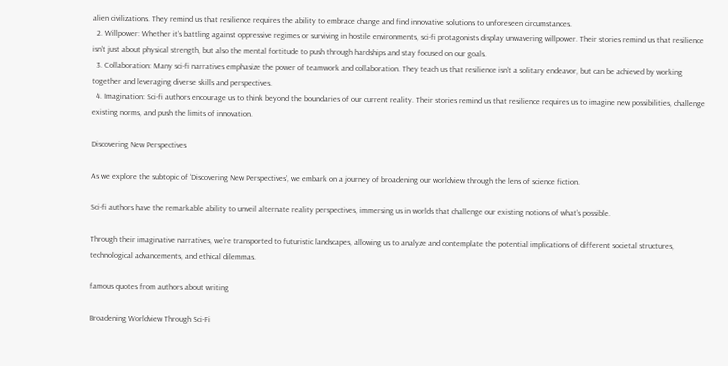alien civilizations. They remind us that resilience requires the ability to embrace change and find innovative solutions to unforeseen circumstances.
  2. Willpower: Whether it’s battling against oppressive regimes or surviving in hostile environments, sci-fi protagonists display unwavering willpower. Their stories remind us that resilience isn’t just about physical strength, but also the mental fortitude to push through hardships and stay focused on our goals.
  3. Collaboration: Many sci-fi narratives emphasize the power of teamwork and collaboration. They teach us that resilience isn’t a solitary endeavor, but can be achieved by working together and leveraging diverse skills and perspectives.
  4. Imagination: Sci-fi authors encourage us to think beyond the boundaries of our current reality. Their stories remind us that resilience requires us to imagine new possibilities, challenge existing norms, and push the limits of innovation.

Discovering New Perspectives

As we explore the subtopic of ‘Discovering New Perspectives’, we embark on a journey of broadening our worldview through the lens of science fiction.

Sci-fi authors have the remarkable ability to unveil alternate reality perspectives, immersing us in worlds that challenge our existing notions of what’s possible.

Through their imaginative narratives, we’re transported to futuristic landscapes, allowing us to analyze and contemplate the potential implications of different societal structures, technological advancements, and ethical dilemmas.

famous quotes from authors about writing

Broadening Worldview Through Sci-Fi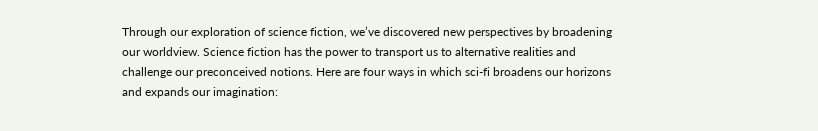Through our exploration of science fiction, we’ve discovered new perspectives by broadening our worldview. Science fiction has the power to transport us to alternative realities and challenge our preconceived notions. Here are four ways in which sci-fi broadens our horizons and expands our imagination: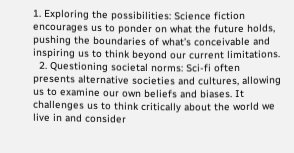1. Exploring the possibilities: Science fiction encourages us to ponder on what the future holds, pushing the boundaries of what’s conceivable and inspiring us to think beyond our current limitations.
  2. Questioning societal norms: Sci-fi often presents alternative societies and cultures, allowing us to examine our own beliefs and biases. It challenges us to think critically about the world we live in and consider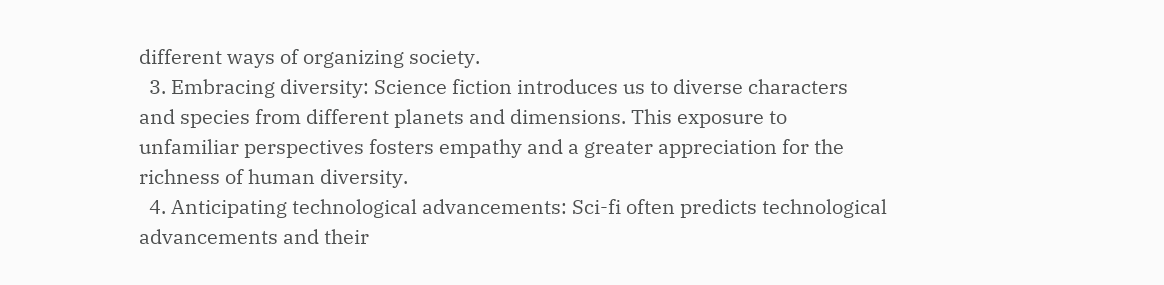different ways of organizing society.
  3. Embracing diversity: Science fiction introduces us to diverse characters and species from different planets and dimensions. This exposure to unfamiliar perspectives fosters empathy and a greater appreciation for the richness of human diversity.
  4. Anticipating technological advancements: Sci-fi often predicts technological advancements and their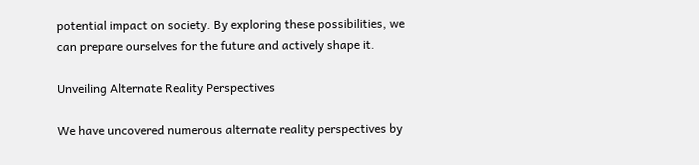potential impact on society. By exploring these possibilities, we can prepare ourselves for the future and actively shape it.

Unveiling Alternate Reality Perspectives

We have uncovered numerous alternate reality perspectives by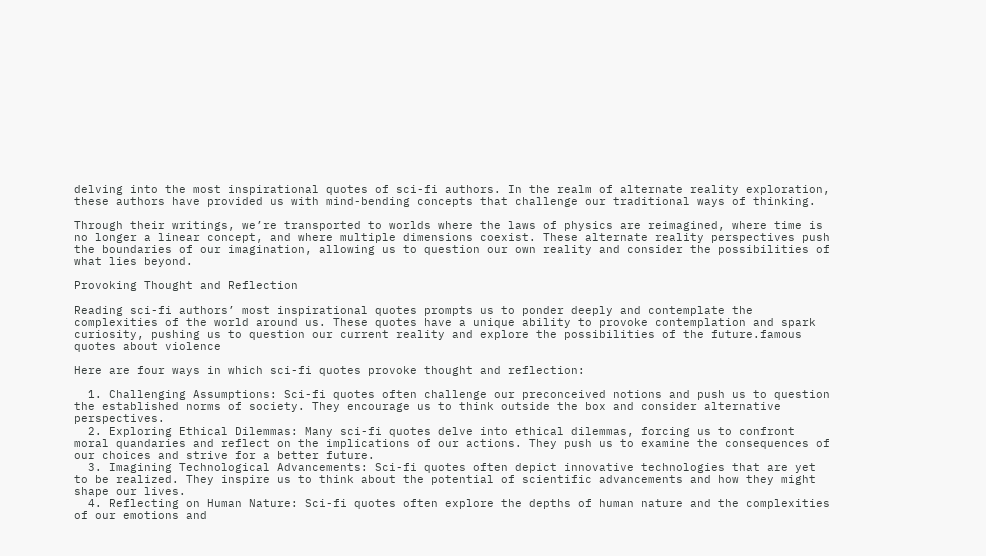delving into the most inspirational quotes of sci-fi authors. In the realm of alternate reality exploration, these authors have provided us with mind-bending concepts that challenge our traditional ways of thinking.

Through their writings, we’re transported to worlds where the laws of physics are reimagined, where time is no longer a linear concept, and where multiple dimensions coexist. These alternate reality perspectives push the boundaries of our imagination, allowing us to question our own reality and consider the possibilities of what lies beyond.

Provoking Thought and Reflection

Reading sci-fi authors’ most inspirational quotes prompts us to ponder deeply and contemplate the complexities of the world around us. These quotes have a unique ability to provoke contemplation and spark curiosity, pushing us to question our current reality and explore the possibilities of the future.famous quotes about violence

Here are four ways in which sci-fi quotes provoke thought and reflection:

  1. Challenging Assumptions: Sci-fi quotes often challenge our preconceived notions and push us to question the established norms of society. They encourage us to think outside the box and consider alternative perspectives.
  2. Exploring Ethical Dilemmas: Many sci-fi quotes delve into ethical dilemmas, forcing us to confront moral quandaries and reflect on the implications of our actions. They push us to examine the consequences of our choices and strive for a better future.
  3. Imagining Technological Advancements: Sci-fi quotes often depict innovative technologies that are yet to be realized. They inspire us to think about the potential of scientific advancements and how they might shape our lives.
  4. Reflecting on Human Nature: Sci-fi quotes often explore the depths of human nature and the complexities of our emotions and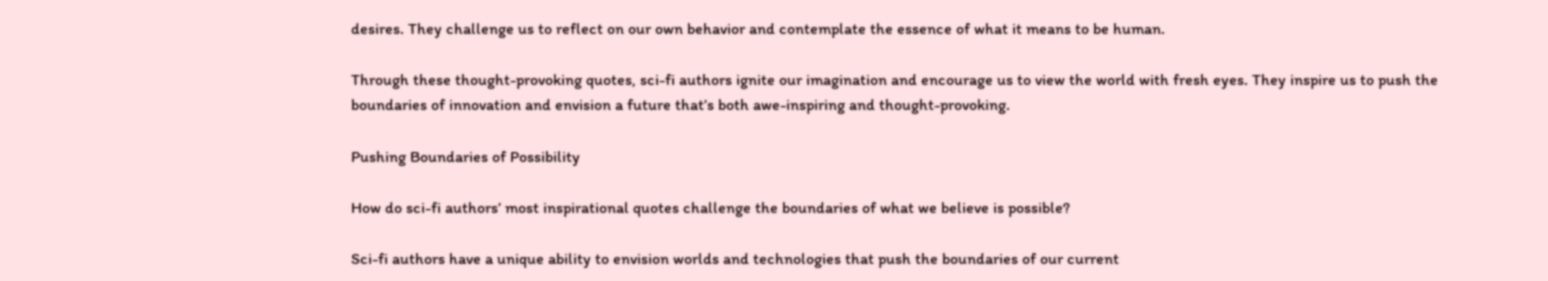desires. They challenge us to reflect on our own behavior and contemplate the essence of what it means to be human.

Through these thought-provoking quotes, sci-fi authors ignite our imagination and encourage us to view the world with fresh eyes. They inspire us to push the boundaries of innovation and envision a future that’s both awe-inspiring and thought-provoking.

Pushing Boundaries of Possibility

How do sci-fi authors’ most inspirational quotes challenge the boundaries of what we believe is possible?

Sci-fi authors have a unique ability to envision worlds and technologies that push the boundaries of our current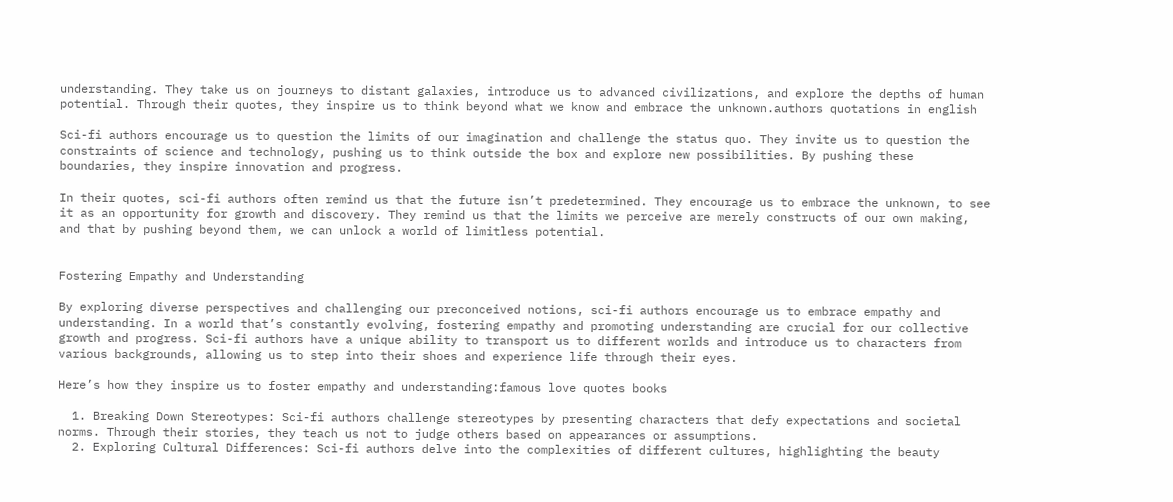understanding. They take us on journeys to distant galaxies, introduce us to advanced civilizations, and explore the depths of human potential. Through their quotes, they inspire us to think beyond what we know and embrace the unknown.authors quotations in english

Sci-fi authors encourage us to question the limits of our imagination and challenge the status quo. They invite us to question the constraints of science and technology, pushing us to think outside the box and explore new possibilities. By pushing these boundaries, they inspire innovation and progress.

In their quotes, sci-fi authors often remind us that the future isn’t predetermined. They encourage us to embrace the unknown, to see it as an opportunity for growth and discovery. They remind us that the limits we perceive are merely constructs of our own making, and that by pushing beyond them, we can unlock a world of limitless potential.


Fostering Empathy and Understanding

By exploring diverse perspectives and challenging our preconceived notions, sci-fi authors encourage us to embrace empathy and understanding. In a world that’s constantly evolving, fostering empathy and promoting understanding are crucial for our collective growth and progress. Sci-fi authors have a unique ability to transport us to different worlds and introduce us to characters from various backgrounds, allowing us to step into their shoes and experience life through their eyes.

Here’s how they inspire us to foster empathy and understanding:famous love quotes books

  1. Breaking Down Stereotypes: Sci-fi authors challenge stereotypes by presenting characters that defy expectations and societal norms. Through their stories, they teach us not to judge others based on appearances or assumptions.
  2. Exploring Cultural Differences: Sci-fi authors delve into the complexities of different cultures, highlighting the beauty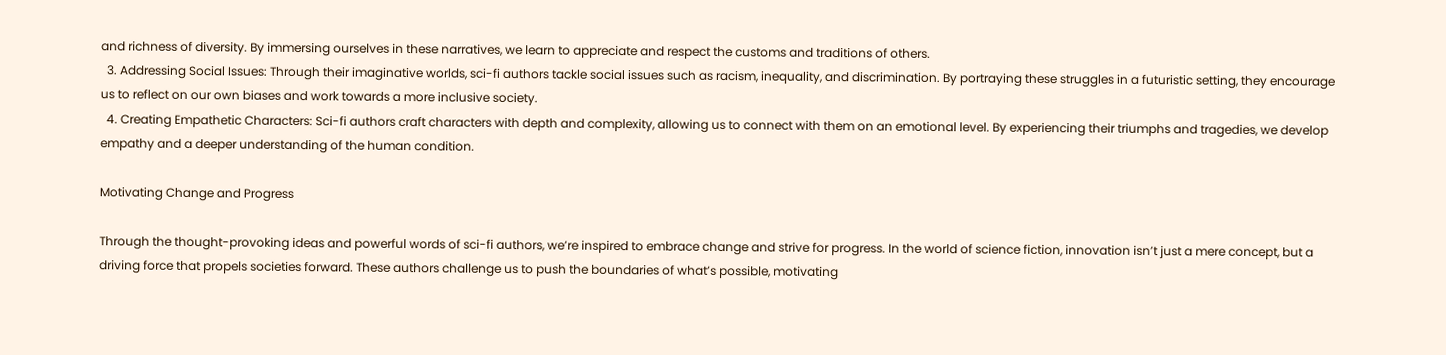and richness of diversity. By immersing ourselves in these narratives, we learn to appreciate and respect the customs and traditions of others.
  3. Addressing Social Issues: Through their imaginative worlds, sci-fi authors tackle social issues such as racism, inequality, and discrimination. By portraying these struggles in a futuristic setting, they encourage us to reflect on our own biases and work towards a more inclusive society.
  4. Creating Empathetic Characters: Sci-fi authors craft characters with depth and complexity, allowing us to connect with them on an emotional level. By experiencing their triumphs and tragedies, we develop empathy and a deeper understanding of the human condition.

Motivating Change and Progress

Through the thought-provoking ideas and powerful words of sci-fi authors, we’re inspired to embrace change and strive for progress. In the world of science fiction, innovation isn’t just a mere concept, but a driving force that propels societies forward. These authors challenge us to push the boundaries of what’s possible, motivating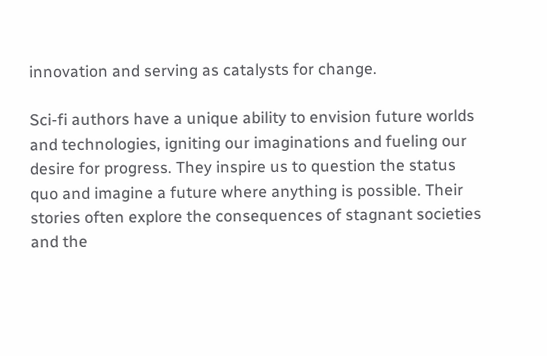innovation and serving as catalysts for change.

Sci-fi authors have a unique ability to envision future worlds and technologies, igniting our imaginations and fueling our desire for progress. They inspire us to question the status quo and imagine a future where anything is possible. Their stories often explore the consequences of stagnant societies and the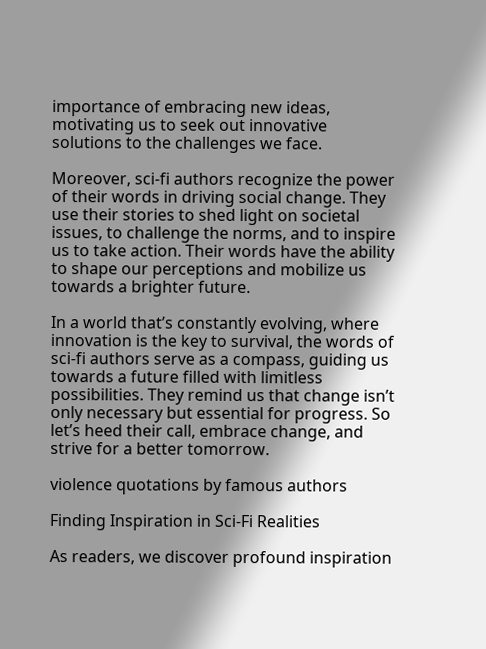importance of embracing new ideas, motivating us to seek out innovative solutions to the challenges we face.

Moreover, sci-fi authors recognize the power of their words in driving social change. They use their stories to shed light on societal issues, to challenge the norms, and to inspire us to take action. Their words have the ability to shape our perceptions and mobilize us towards a brighter future.

In a world that’s constantly evolving, where innovation is the key to survival, the words of sci-fi authors serve as a compass, guiding us towards a future filled with limitless possibilities. They remind us that change isn’t only necessary but essential for progress. So let’s heed their call, embrace change, and strive for a better tomorrow.

violence quotations by famous authors

Finding Inspiration in Sci-Fi Realities

As readers, we discover profound inspiration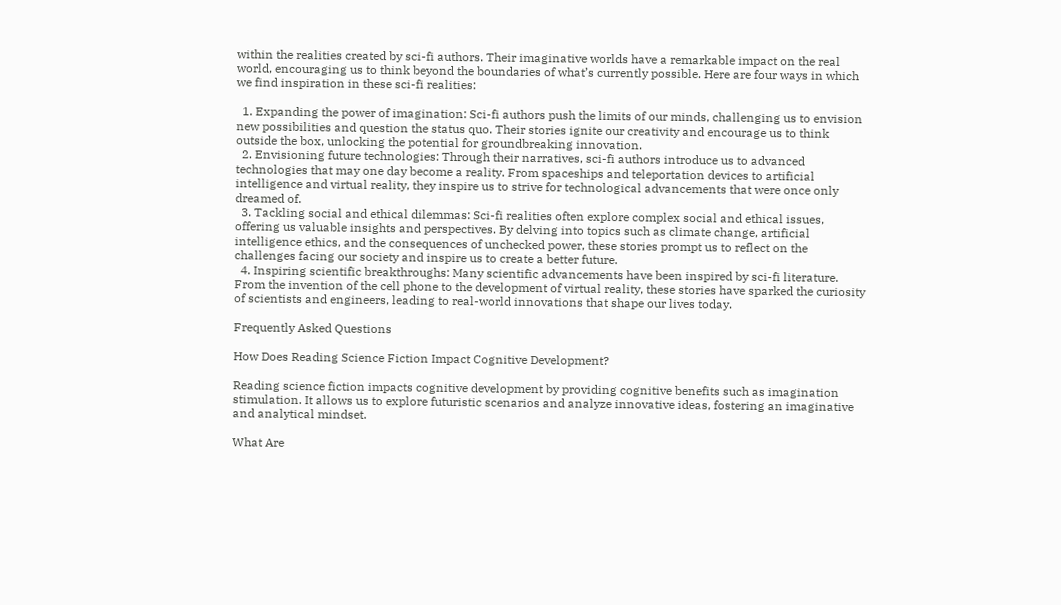within the realities created by sci-fi authors. Their imaginative worlds have a remarkable impact on the real world, encouraging us to think beyond the boundaries of what’s currently possible. Here are four ways in which we find inspiration in these sci-fi realities:

  1. Expanding the power of imagination: Sci-fi authors push the limits of our minds, challenging us to envision new possibilities and question the status quo. Their stories ignite our creativity and encourage us to think outside the box, unlocking the potential for groundbreaking innovation.
  2. Envisioning future technologies: Through their narratives, sci-fi authors introduce us to advanced technologies that may one day become a reality. From spaceships and teleportation devices to artificial intelligence and virtual reality, they inspire us to strive for technological advancements that were once only dreamed of.
  3. Tackling social and ethical dilemmas: Sci-fi realities often explore complex social and ethical issues, offering us valuable insights and perspectives. By delving into topics such as climate change, artificial intelligence ethics, and the consequences of unchecked power, these stories prompt us to reflect on the challenges facing our society and inspire us to create a better future.
  4. Inspiring scientific breakthroughs: Many scientific advancements have been inspired by sci-fi literature. From the invention of the cell phone to the development of virtual reality, these stories have sparked the curiosity of scientists and engineers, leading to real-world innovations that shape our lives today.

Frequently Asked Questions

How Does Reading Science Fiction Impact Cognitive Development?

Reading science fiction impacts cognitive development by providing cognitive benefits such as imagination stimulation. It allows us to explore futuristic scenarios and analyze innovative ideas, fostering an imaginative and analytical mindset.

What Are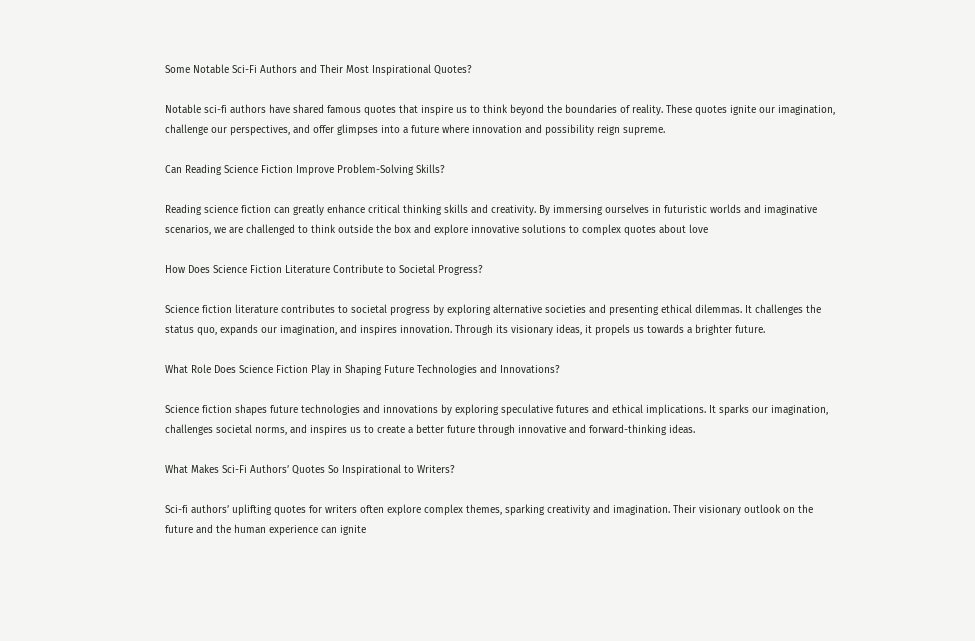Some Notable Sci-Fi Authors and Their Most Inspirational Quotes?

Notable sci-fi authors have shared famous quotes that inspire us to think beyond the boundaries of reality. These quotes ignite our imagination, challenge our perspectives, and offer glimpses into a future where innovation and possibility reign supreme.

Can Reading Science Fiction Improve Problem-Solving Skills?

Reading science fiction can greatly enhance critical thinking skills and creativity. By immersing ourselves in futuristic worlds and imaginative scenarios, we are challenged to think outside the box and explore innovative solutions to complex quotes about love

How Does Science Fiction Literature Contribute to Societal Progress?

Science fiction literature contributes to societal progress by exploring alternative societies and presenting ethical dilemmas. It challenges the status quo, expands our imagination, and inspires innovation. Through its visionary ideas, it propels us towards a brighter future.

What Role Does Science Fiction Play in Shaping Future Technologies and Innovations?

Science fiction shapes future technologies and innovations by exploring speculative futures and ethical implications. It sparks our imagination, challenges societal norms, and inspires us to create a better future through innovative and forward-thinking ideas.

What Makes Sci-Fi Authors’ Quotes So Inspirational to Writers?

Sci-fi authors’ uplifting quotes for writers often explore complex themes, sparking creativity and imagination. Their visionary outlook on the future and the human experience can ignite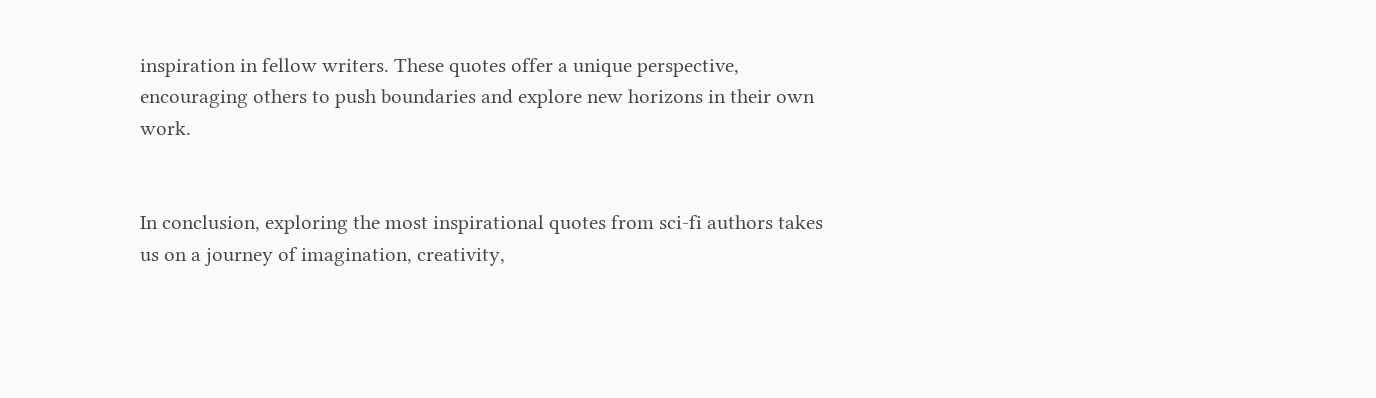inspiration in fellow writers. These quotes offer a unique perspective, encouraging others to push boundaries and explore new horizons in their own work.


In conclusion, exploring the most inspirational quotes from sci-fi authors takes us on a journey of imagination, creativity,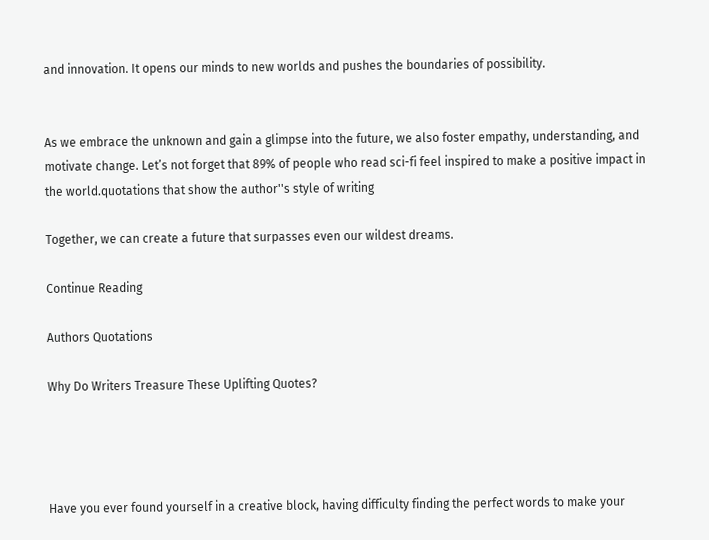and innovation. It opens our minds to new worlds and pushes the boundaries of possibility.


As we embrace the unknown and gain a glimpse into the future, we also foster empathy, understanding, and motivate change. Let’s not forget that 89% of people who read sci-fi feel inspired to make a positive impact in the world.quotations that show the author''s style of writing

Together, we can create a future that surpasses even our wildest dreams.

Continue Reading

Authors Quotations

Why Do Writers Treasure These Uplifting Quotes?




Have you ever found yourself in a creative block, having difficulty finding the perfect words to make your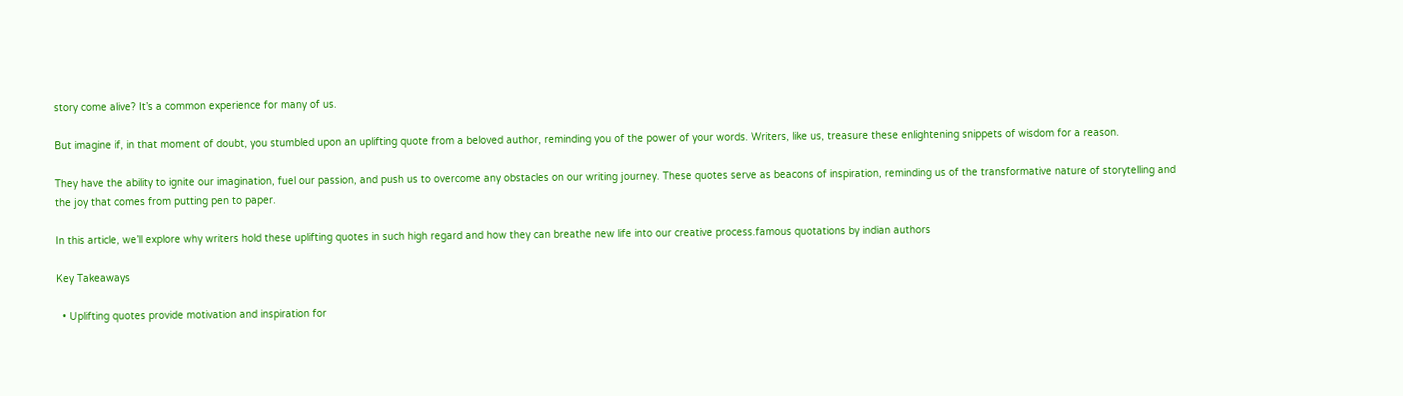story come alive? It’s a common experience for many of us.

But imagine if, in that moment of doubt, you stumbled upon an uplifting quote from a beloved author, reminding you of the power of your words. Writers, like us, treasure these enlightening snippets of wisdom for a reason.

They have the ability to ignite our imagination, fuel our passion, and push us to overcome any obstacles on our writing journey. These quotes serve as beacons of inspiration, reminding us of the transformative nature of storytelling and the joy that comes from putting pen to paper.

In this article, we’ll explore why writers hold these uplifting quotes in such high regard and how they can breathe new life into our creative process.famous quotations by indian authors

Key Takeaways

  • Uplifting quotes provide motivation and inspiration for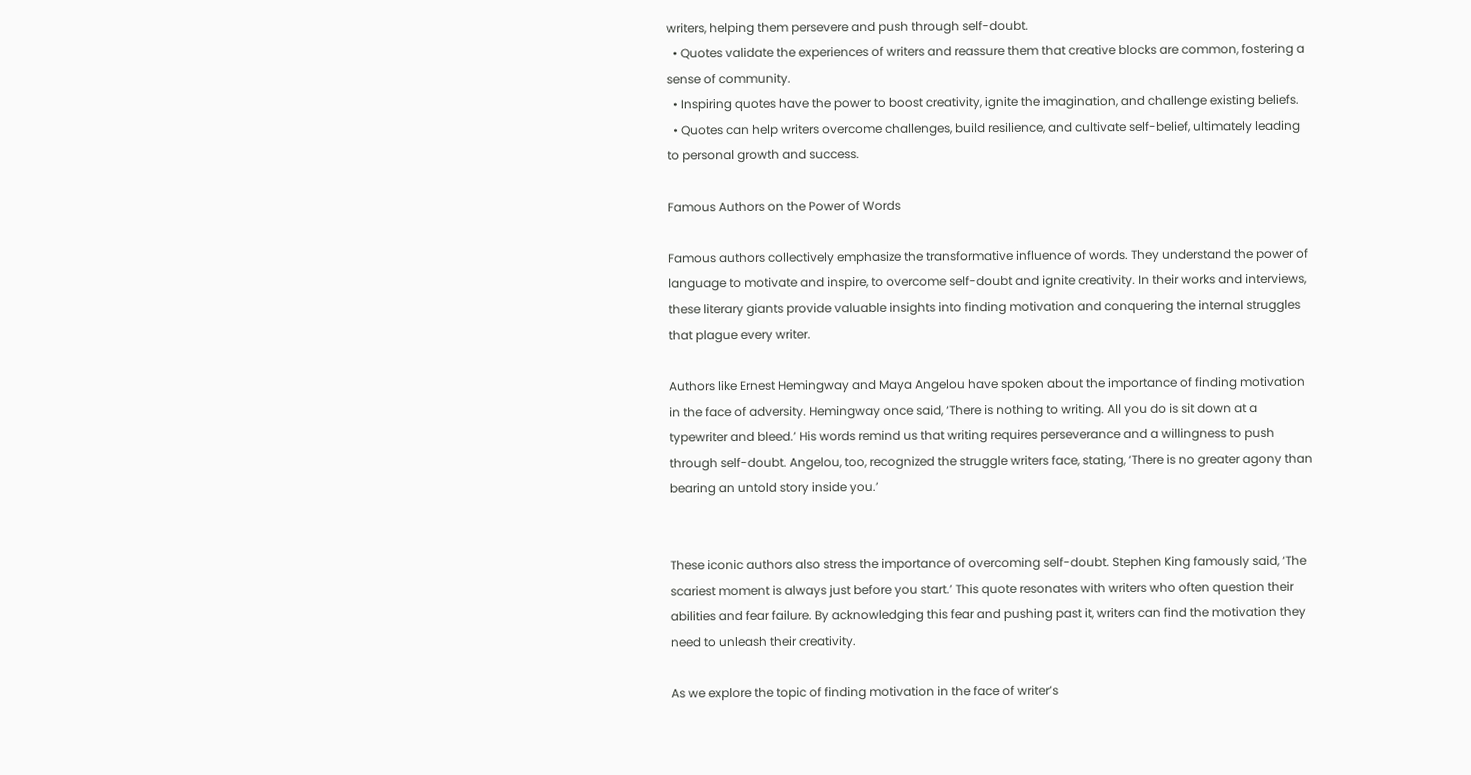writers, helping them persevere and push through self-doubt.
  • Quotes validate the experiences of writers and reassure them that creative blocks are common, fostering a sense of community.
  • Inspiring quotes have the power to boost creativity, ignite the imagination, and challenge existing beliefs.
  • Quotes can help writers overcome challenges, build resilience, and cultivate self-belief, ultimately leading to personal growth and success.

Famous Authors on the Power of Words

Famous authors collectively emphasize the transformative influence of words. They understand the power of language to motivate and inspire, to overcome self-doubt and ignite creativity. In their works and interviews, these literary giants provide valuable insights into finding motivation and conquering the internal struggles that plague every writer.

Authors like Ernest Hemingway and Maya Angelou have spoken about the importance of finding motivation in the face of adversity. Hemingway once said, ‘There is nothing to writing. All you do is sit down at a typewriter and bleed.’ His words remind us that writing requires perseverance and a willingness to push through self-doubt. Angelou, too, recognized the struggle writers face, stating, ‘There is no greater agony than bearing an untold story inside you.’


These iconic authors also stress the importance of overcoming self-doubt. Stephen King famously said, ‘The scariest moment is always just before you start.’ This quote resonates with writers who often question their abilities and fear failure. By acknowledging this fear and pushing past it, writers can find the motivation they need to unleash their creativity.

As we explore the topic of finding motivation in the face of writer’s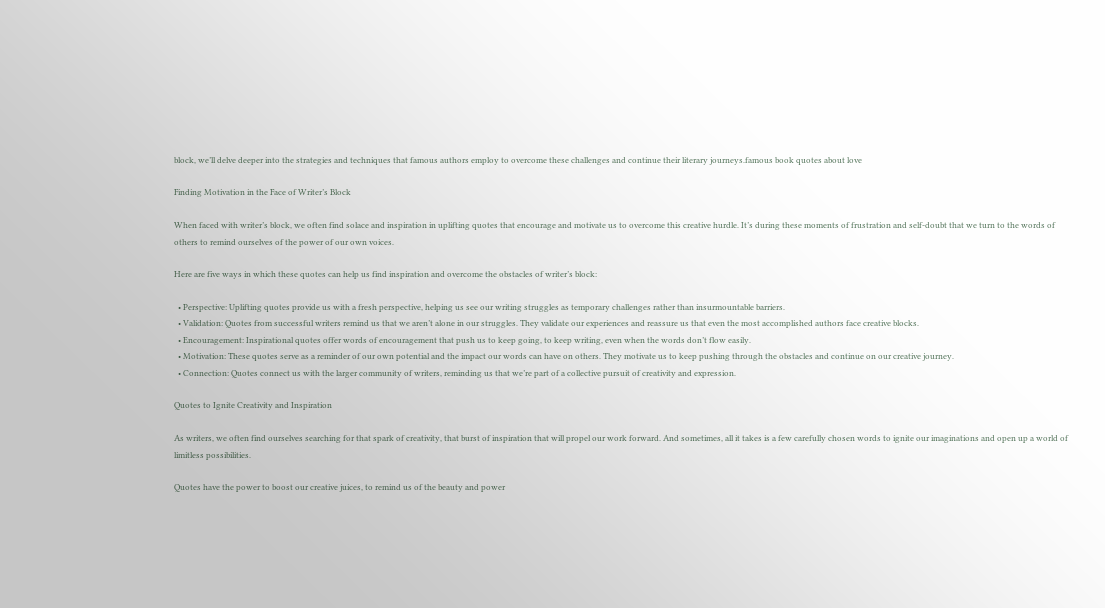block, we’ll delve deeper into the strategies and techniques that famous authors employ to overcome these challenges and continue their literary journeys.famous book quotes about love

Finding Motivation in the Face of Writer’s Block

When faced with writer’s block, we often find solace and inspiration in uplifting quotes that encourage and motivate us to overcome this creative hurdle. It’s during these moments of frustration and self-doubt that we turn to the words of others to remind ourselves of the power of our own voices.

Here are five ways in which these quotes can help us find inspiration and overcome the obstacles of writer’s block:

  • Perspective: Uplifting quotes provide us with a fresh perspective, helping us see our writing struggles as temporary challenges rather than insurmountable barriers.
  • Validation: Quotes from successful writers remind us that we aren’t alone in our struggles. They validate our experiences and reassure us that even the most accomplished authors face creative blocks.
  • Encouragement: Inspirational quotes offer words of encouragement that push us to keep going, to keep writing, even when the words don’t flow easily.
  • Motivation: These quotes serve as a reminder of our own potential and the impact our words can have on others. They motivate us to keep pushing through the obstacles and continue on our creative journey.
  • Connection: Quotes connect us with the larger community of writers, reminding us that we’re part of a collective pursuit of creativity and expression.

Quotes to Ignite Creativity and Inspiration

As writers, we often find ourselves searching for that spark of creativity, that burst of inspiration that will propel our work forward. And sometimes, all it takes is a few carefully chosen words to ignite our imaginations and open up a world of limitless possibilities.

Quotes have the power to boost our creative juices, to remind us of the beauty and power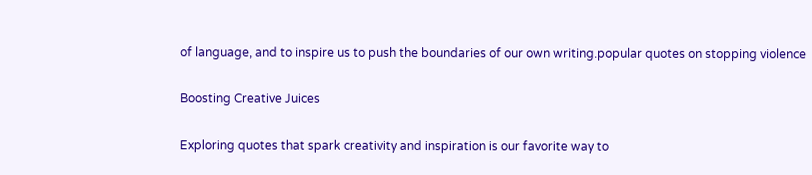of language, and to inspire us to push the boundaries of our own writing.popular quotes on stopping violence

Boosting Creative Juices

Exploring quotes that spark creativity and inspiration is our favorite way to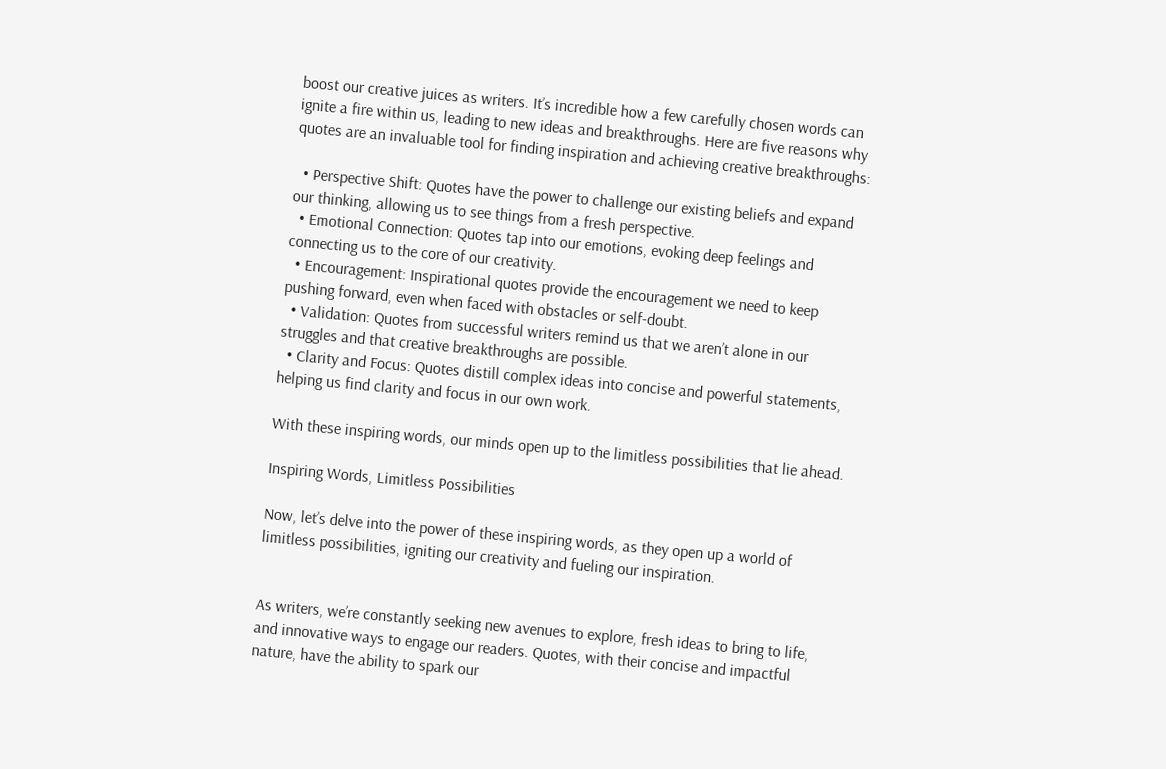boost our creative juices as writers. It’s incredible how a few carefully chosen words can ignite a fire within us, leading to new ideas and breakthroughs. Here are five reasons why quotes are an invaluable tool for finding inspiration and achieving creative breakthroughs:

  • Perspective Shift: Quotes have the power to challenge our existing beliefs and expand our thinking, allowing us to see things from a fresh perspective.
  • Emotional Connection: Quotes tap into our emotions, evoking deep feelings and connecting us to the core of our creativity.
  • Encouragement: Inspirational quotes provide the encouragement we need to keep pushing forward, even when faced with obstacles or self-doubt.
  • Validation: Quotes from successful writers remind us that we aren’t alone in our struggles and that creative breakthroughs are possible.
  • Clarity and Focus: Quotes distill complex ideas into concise and powerful statements, helping us find clarity and focus in our own work.

With these inspiring words, our minds open up to the limitless possibilities that lie ahead.

Inspiring Words, Limitless Possibilities

Now, let’s delve into the power of these inspiring words, as they open up a world of limitless possibilities, igniting our creativity and fueling our inspiration.


As writers, we’re constantly seeking new avenues to explore, fresh ideas to bring to life, and innovative ways to engage our readers. Quotes, with their concise and impactful nature, have the ability to spark our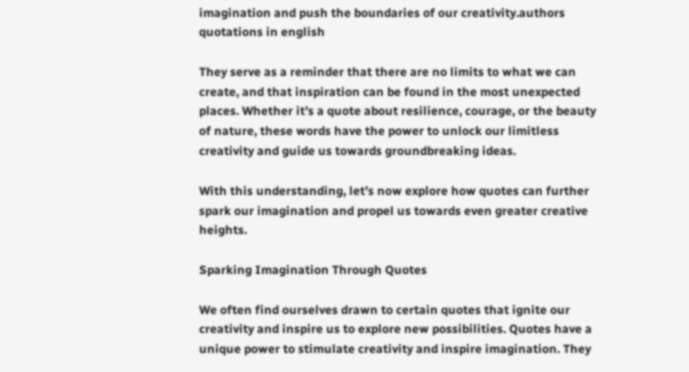imagination and push the boundaries of our creativity.authors quotations in english

They serve as a reminder that there are no limits to what we can create, and that inspiration can be found in the most unexpected places. Whether it’s a quote about resilience, courage, or the beauty of nature, these words have the power to unlock our limitless creativity and guide us towards groundbreaking ideas.

With this understanding, let’s now explore how quotes can further spark our imagination and propel us towards even greater creative heights.

Sparking Imagination Through Quotes

We often find ourselves drawn to certain quotes that ignite our creativity and inspire us to explore new possibilities. Quotes have a unique power to stimulate creativity and inspire imagination. They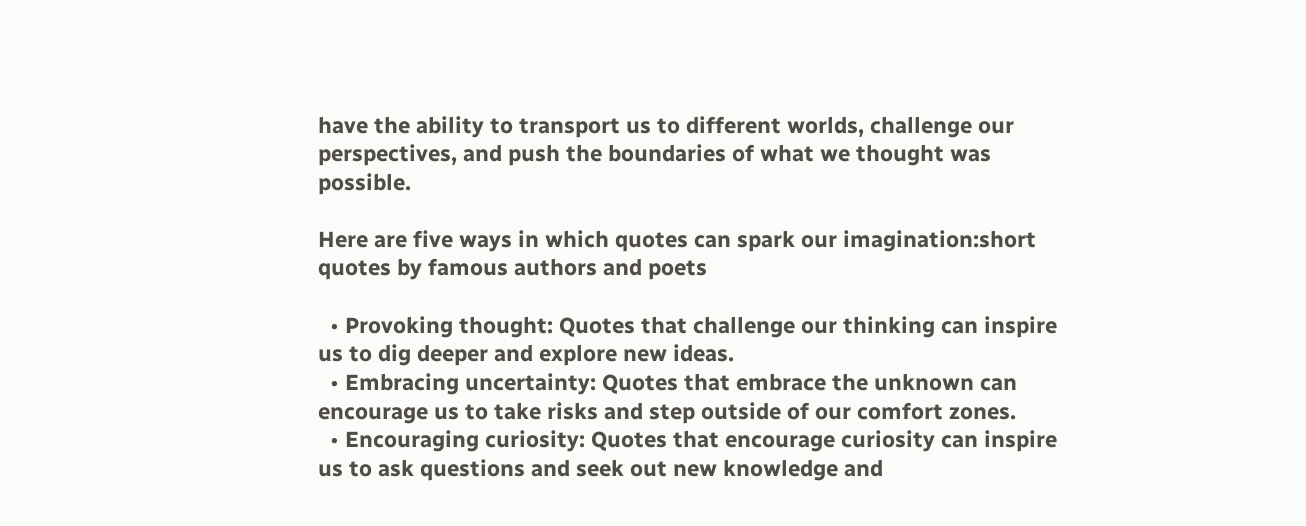have the ability to transport us to different worlds, challenge our perspectives, and push the boundaries of what we thought was possible.

Here are five ways in which quotes can spark our imagination:short quotes by famous authors and poets

  • Provoking thought: Quotes that challenge our thinking can inspire us to dig deeper and explore new ideas.
  • Embracing uncertainty: Quotes that embrace the unknown can encourage us to take risks and step outside of our comfort zones.
  • Encouraging curiosity: Quotes that encourage curiosity can inspire us to ask questions and seek out new knowledge and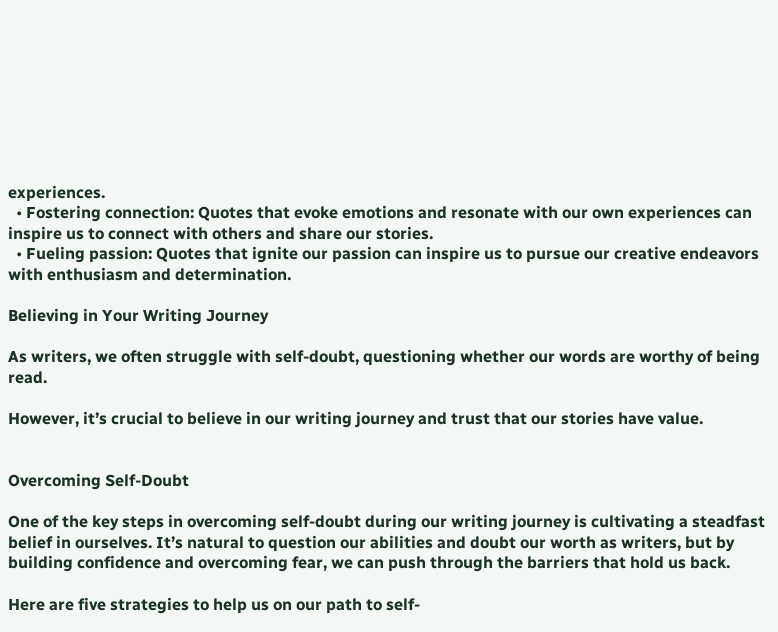experiences.
  • Fostering connection: Quotes that evoke emotions and resonate with our own experiences can inspire us to connect with others and share our stories.
  • Fueling passion: Quotes that ignite our passion can inspire us to pursue our creative endeavors with enthusiasm and determination.

Believing in Your Writing Journey

As writers, we often struggle with self-doubt, questioning whether our words are worthy of being read.

However, it’s crucial to believe in our writing journey and trust that our stories have value.


Overcoming Self-Doubt

One of the key steps in overcoming self-doubt during our writing journey is cultivating a steadfast belief in ourselves. It’s natural to question our abilities and doubt our worth as writers, but by building confidence and overcoming fear, we can push through the barriers that hold us back.

Here are five strategies to help us on our path to self-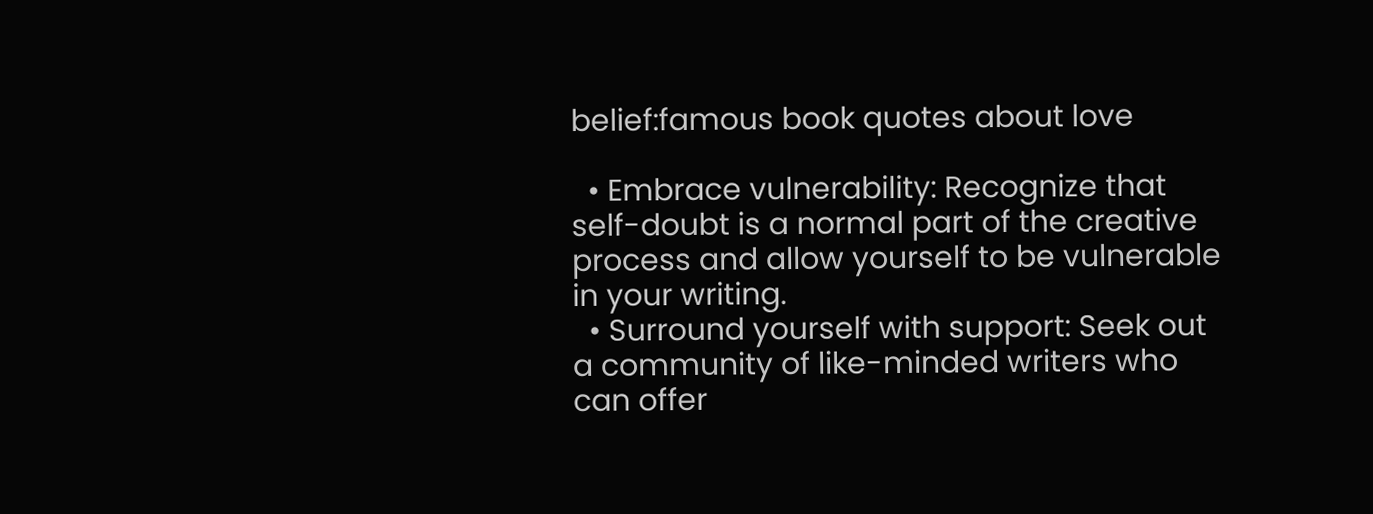belief:famous book quotes about love

  • Embrace vulnerability: Recognize that self-doubt is a normal part of the creative process and allow yourself to be vulnerable in your writing.
  • Surround yourself with support: Seek out a community of like-minded writers who can offer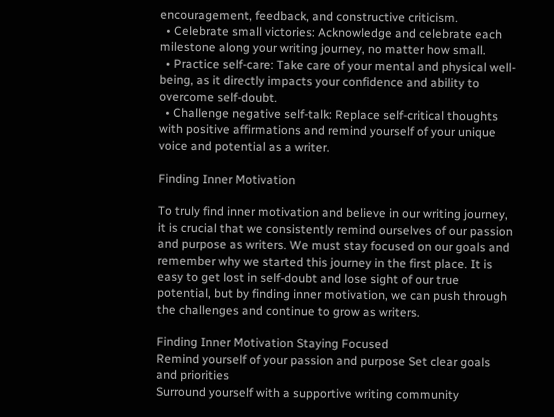encouragement, feedback, and constructive criticism.
  • Celebrate small victories: Acknowledge and celebrate each milestone along your writing journey, no matter how small.
  • Practice self-care: Take care of your mental and physical well-being, as it directly impacts your confidence and ability to overcome self-doubt.
  • Challenge negative self-talk: Replace self-critical thoughts with positive affirmations and remind yourself of your unique voice and potential as a writer.

Finding Inner Motivation

To truly find inner motivation and believe in our writing journey, it is crucial that we consistently remind ourselves of our passion and purpose as writers. We must stay focused on our goals and remember why we started this journey in the first place. It is easy to get lost in self-doubt and lose sight of our true potential, but by finding inner motivation, we can push through the challenges and continue to grow as writers.

Finding Inner Motivation Staying Focused
Remind yourself of your passion and purpose Set clear goals and priorities
Surround yourself with a supportive writing community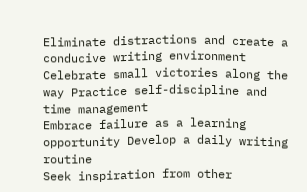Eliminate distractions and create a conducive writing environment
Celebrate small victories along the way Practice self-discipline and time management
Embrace failure as a learning opportunity Develop a daily writing routine
Seek inspiration from other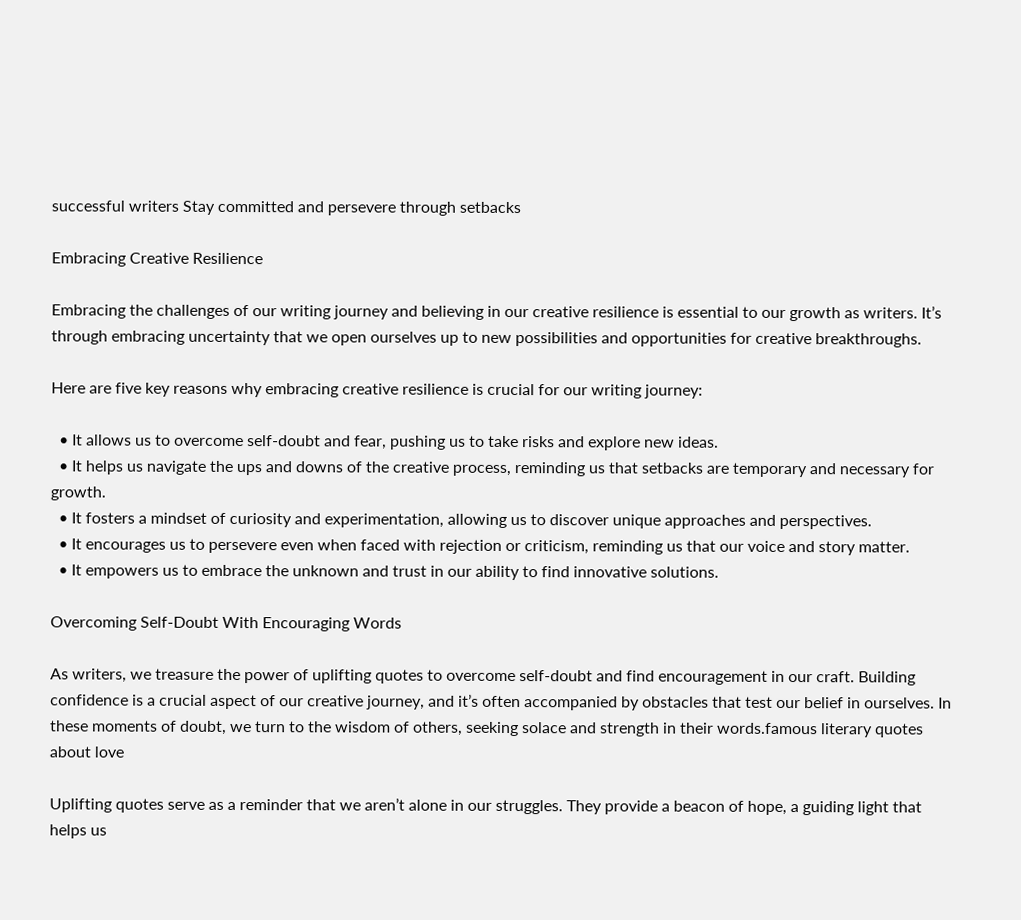successful writers Stay committed and persevere through setbacks

Embracing Creative Resilience

Embracing the challenges of our writing journey and believing in our creative resilience is essential to our growth as writers. It’s through embracing uncertainty that we open ourselves up to new possibilities and opportunities for creative breakthroughs.

Here are five key reasons why embracing creative resilience is crucial for our writing journey:

  • It allows us to overcome self-doubt and fear, pushing us to take risks and explore new ideas.
  • It helps us navigate the ups and downs of the creative process, reminding us that setbacks are temporary and necessary for growth.
  • It fosters a mindset of curiosity and experimentation, allowing us to discover unique approaches and perspectives.
  • It encourages us to persevere even when faced with rejection or criticism, reminding us that our voice and story matter.
  • It empowers us to embrace the unknown and trust in our ability to find innovative solutions.

Overcoming Self-Doubt With Encouraging Words

As writers, we treasure the power of uplifting quotes to overcome self-doubt and find encouragement in our craft. Building confidence is a crucial aspect of our creative journey, and it’s often accompanied by obstacles that test our belief in ourselves. In these moments of doubt, we turn to the wisdom of others, seeking solace and strength in their words.famous literary quotes about love

Uplifting quotes serve as a reminder that we aren’t alone in our struggles. They provide a beacon of hope, a guiding light that helps us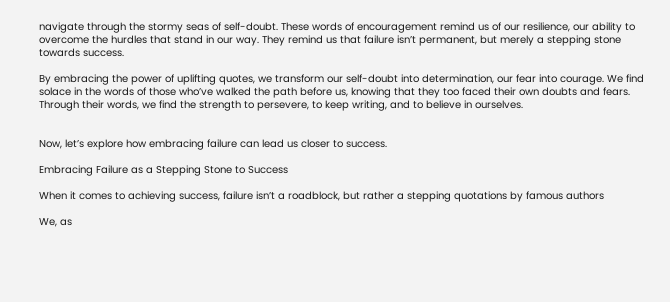navigate through the stormy seas of self-doubt. These words of encouragement remind us of our resilience, our ability to overcome the hurdles that stand in our way. They remind us that failure isn’t permanent, but merely a stepping stone towards success.

By embracing the power of uplifting quotes, we transform our self-doubt into determination, our fear into courage. We find solace in the words of those who’ve walked the path before us, knowing that they too faced their own doubts and fears. Through their words, we find the strength to persevere, to keep writing, and to believe in ourselves.


Now, let’s explore how embracing failure can lead us closer to success.

Embracing Failure as a Stepping Stone to Success

When it comes to achieving success, failure isn’t a roadblock, but rather a stepping quotations by famous authors

We, as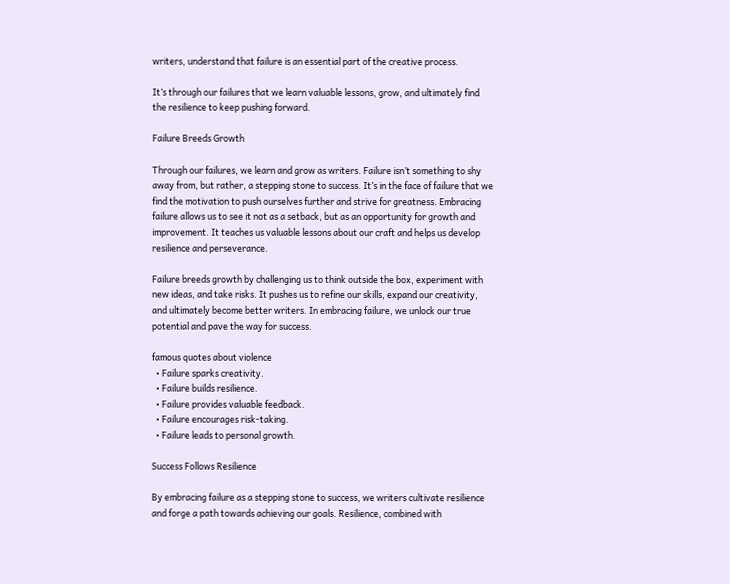writers, understand that failure is an essential part of the creative process.

It’s through our failures that we learn valuable lessons, grow, and ultimately find the resilience to keep pushing forward.

Failure Breeds Growth

Through our failures, we learn and grow as writers. Failure isn’t something to shy away from, but rather, a stepping stone to success. It’s in the face of failure that we find the motivation to push ourselves further and strive for greatness. Embracing failure allows us to see it not as a setback, but as an opportunity for growth and improvement. It teaches us valuable lessons about our craft and helps us develop resilience and perseverance.

Failure breeds growth by challenging us to think outside the box, experiment with new ideas, and take risks. It pushes us to refine our skills, expand our creativity, and ultimately become better writers. In embracing failure, we unlock our true potential and pave the way for success.

famous quotes about violence
  • Failure sparks creativity.
  • Failure builds resilience.
  • Failure provides valuable feedback.
  • Failure encourages risk-taking.
  • Failure leads to personal growth.

Success Follows Resilience

By embracing failure as a stepping stone to success, we writers cultivate resilience and forge a path towards achieving our goals. Resilience, combined with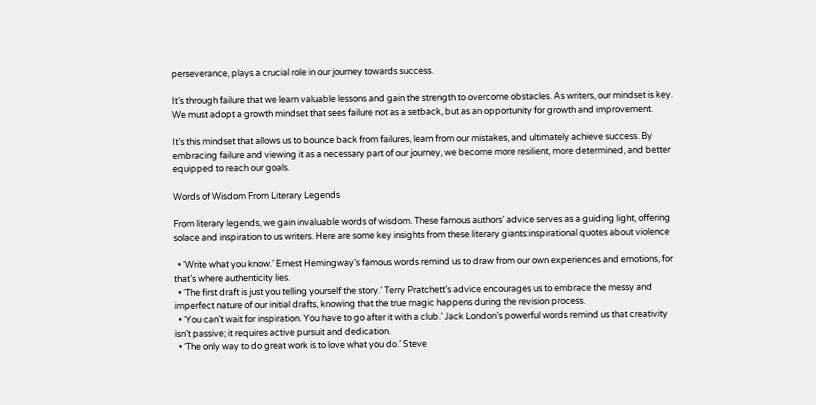perseverance, plays a crucial role in our journey towards success.

It’s through failure that we learn valuable lessons and gain the strength to overcome obstacles. As writers, our mindset is key. We must adopt a growth mindset that sees failure not as a setback, but as an opportunity for growth and improvement.

It’s this mindset that allows us to bounce back from failures, learn from our mistakes, and ultimately achieve success. By embracing failure and viewing it as a necessary part of our journey, we become more resilient, more determined, and better equipped to reach our goals.

Words of Wisdom From Literary Legends

From literary legends, we gain invaluable words of wisdom. These famous authors’ advice serves as a guiding light, offering solace and inspiration to us writers. Here are some key insights from these literary giants:inspirational quotes about violence

  • ‘Write what you know.’ Ernest Hemingway’s famous words remind us to draw from our own experiences and emotions, for that’s where authenticity lies.
  • ‘The first draft is just you telling yourself the story.’ Terry Pratchett’s advice encourages us to embrace the messy and imperfect nature of our initial drafts, knowing that the true magic happens during the revision process.
  • ‘You can’t wait for inspiration. You have to go after it with a club.’ Jack London’s powerful words remind us that creativity isn’t passive; it requires active pursuit and dedication.
  • ‘The only way to do great work is to love what you do.’ Steve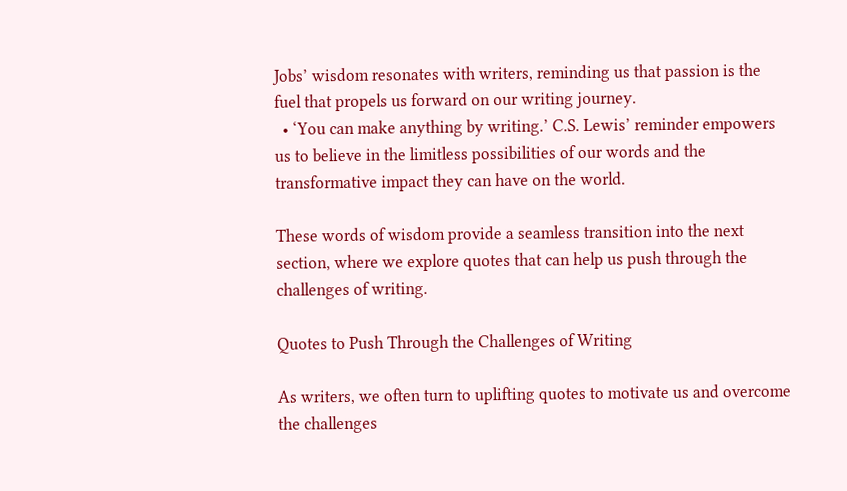Jobs’ wisdom resonates with writers, reminding us that passion is the fuel that propels us forward on our writing journey.
  • ‘You can make anything by writing.’ C.S. Lewis’ reminder empowers us to believe in the limitless possibilities of our words and the transformative impact they can have on the world.

These words of wisdom provide a seamless transition into the next section, where we explore quotes that can help us push through the challenges of writing.

Quotes to Push Through the Challenges of Writing

As writers, we often turn to uplifting quotes to motivate us and overcome the challenges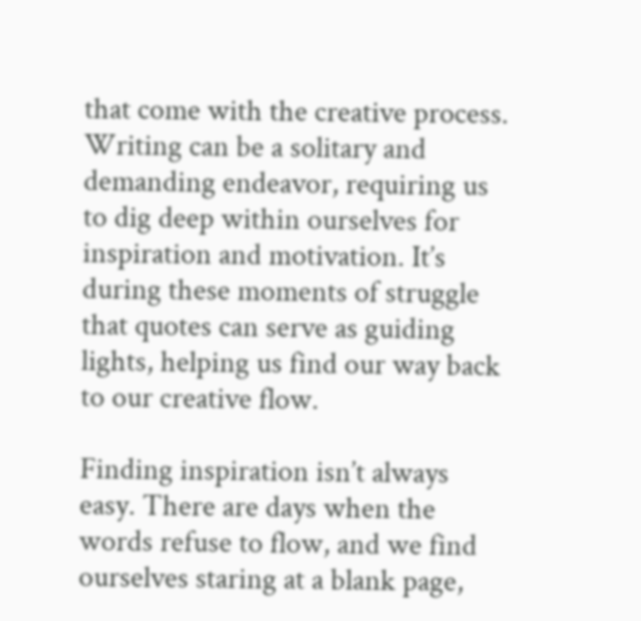that come with the creative process. Writing can be a solitary and demanding endeavor, requiring us to dig deep within ourselves for inspiration and motivation. It’s during these moments of struggle that quotes can serve as guiding lights, helping us find our way back to our creative flow.

Finding inspiration isn’t always easy. There are days when the words refuse to flow, and we find ourselves staring at a blank page,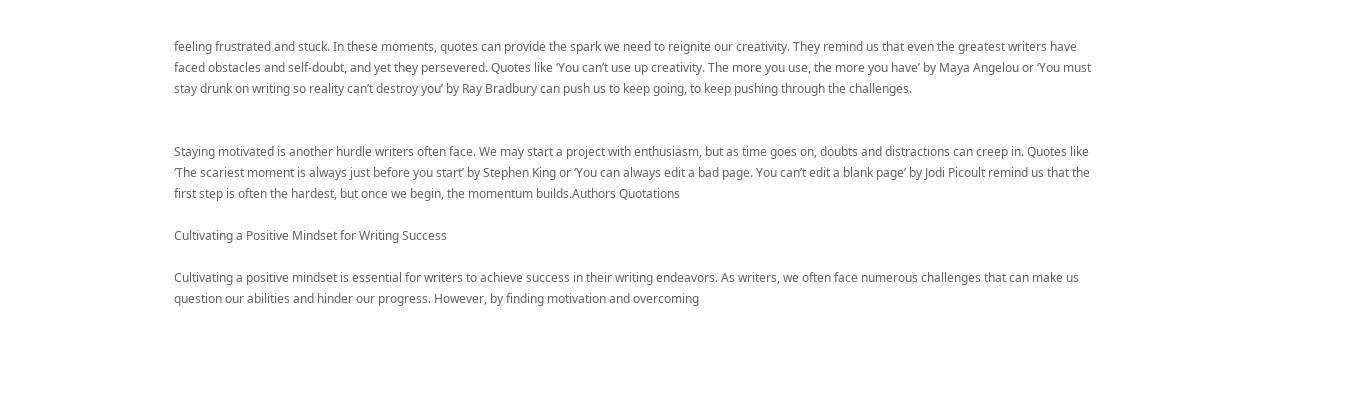feeling frustrated and stuck. In these moments, quotes can provide the spark we need to reignite our creativity. They remind us that even the greatest writers have faced obstacles and self-doubt, and yet they persevered. Quotes like ‘You can’t use up creativity. The more you use, the more you have’ by Maya Angelou or ‘You must stay drunk on writing so reality can’t destroy you’ by Ray Bradbury can push us to keep going, to keep pushing through the challenges.


Staying motivated is another hurdle writers often face. We may start a project with enthusiasm, but as time goes on, doubts and distractions can creep in. Quotes like ‘The scariest moment is always just before you start’ by Stephen King or ‘You can always edit a bad page. You can’t edit a blank page’ by Jodi Picoult remind us that the first step is often the hardest, but once we begin, the momentum builds.Authors Quotations

Cultivating a Positive Mindset for Writing Success

Cultivating a positive mindset is essential for writers to achieve success in their writing endeavors. As writers, we often face numerous challenges that can make us question our abilities and hinder our progress. However, by finding motivation and overcoming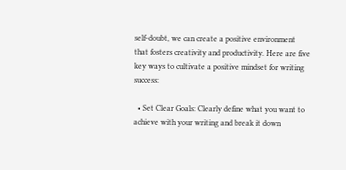self-doubt, we can create a positive environment that fosters creativity and productivity. Here are five key ways to cultivate a positive mindset for writing success:

  • Set Clear Goals: Clearly define what you want to achieve with your writing and break it down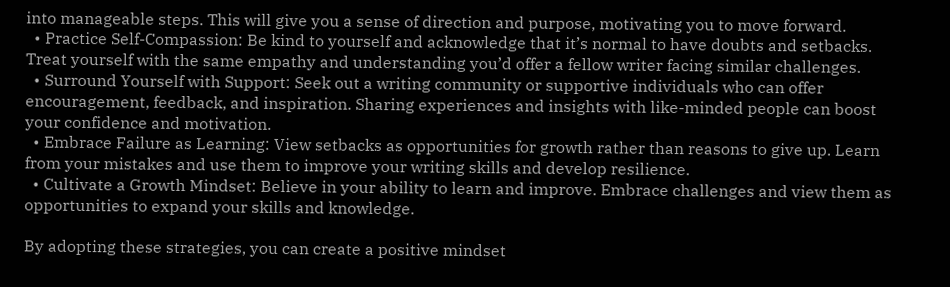into manageable steps. This will give you a sense of direction and purpose, motivating you to move forward.
  • Practice Self-Compassion: Be kind to yourself and acknowledge that it’s normal to have doubts and setbacks. Treat yourself with the same empathy and understanding you’d offer a fellow writer facing similar challenges.
  • Surround Yourself with Support: Seek out a writing community or supportive individuals who can offer encouragement, feedback, and inspiration. Sharing experiences and insights with like-minded people can boost your confidence and motivation.
  • Embrace Failure as Learning: View setbacks as opportunities for growth rather than reasons to give up. Learn from your mistakes and use them to improve your writing skills and develop resilience.
  • Cultivate a Growth Mindset: Believe in your ability to learn and improve. Embrace challenges and view them as opportunities to expand your skills and knowledge.

By adopting these strategies, you can create a positive mindset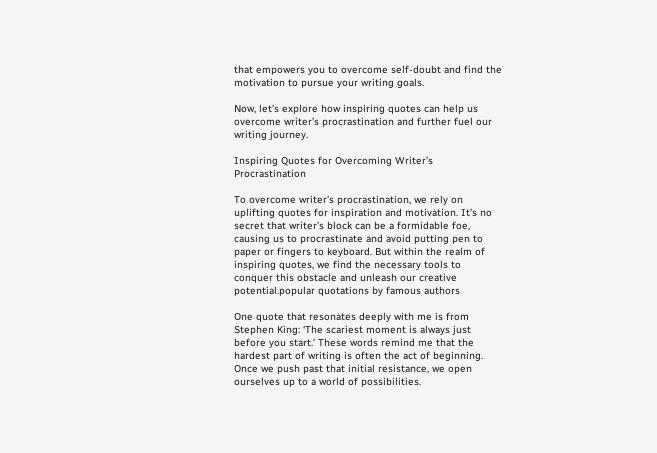that empowers you to overcome self-doubt and find the motivation to pursue your writing goals.

Now, let’s explore how inspiring quotes can help us overcome writer’s procrastination and further fuel our writing journey.

Inspiring Quotes for Overcoming Writer’s Procrastination

To overcome writer’s procrastination, we rely on uplifting quotes for inspiration and motivation. It’s no secret that writer’s block can be a formidable foe, causing us to procrastinate and avoid putting pen to paper or fingers to keyboard. But within the realm of inspiring quotes, we find the necessary tools to conquer this obstacle and unleash our creative potential.popular quotations by famous authors

One quote that resonates deeply with me is from Stephen King: ‘The scariest moment is always just before you start.’ These words remind me that the hardest part of writing is often the act of beginning. Once we push past that initial resistance, we open ourselves up to a world of possibilities.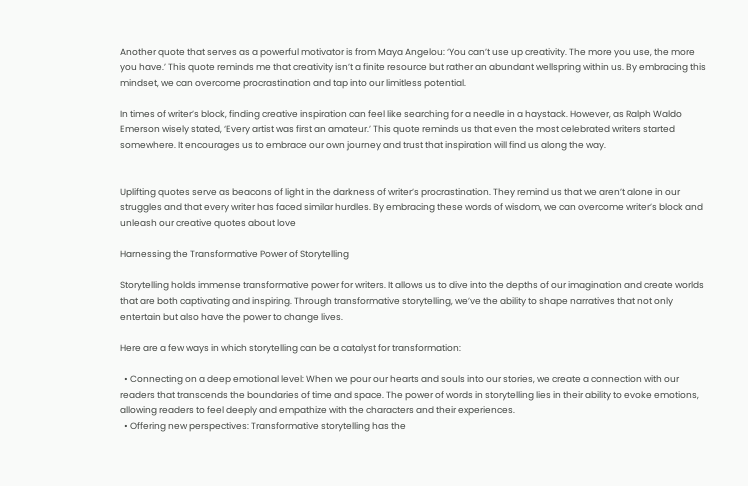Another quote that serves as a powerful motivator is from Maya Angelou: ‘You can’t use up creativity. The more you use, the more you have.’ This quote reminds me that creativity isn’t a finite resource but rather an abundant wellspring within us. By embracing this mindset, we can overcome procrastination and tap into our limitless potential.

In times of writer’s block, finding creative inspiration can feel like searching for a needle in a haystack. However, as Ralph Waldo Emerson wisely stated, ‘Every artist was first an amateur.’ This quote reminds us that even the most celebrated writers started somewhere. It encourages us to embrace our own journey and trust that inspiration will find us along the way.


Uplifting quotes serve as beacons of light in the darkness of writer’s procrastination. They remind us that we aren’t alone in our struggles and that every writer has faced similar hurdles. By embracing these words of wisdom, we can overcome writer’s block and unleash our creative quotes about love

Harnessing the Transformative Power of Storytelling

Storytelling holds immense transformative power for writers. It allows us to dive into the depths of our imagination and create worlds that are both captivating and inspiring. Through transformative storytelling, we’ve the ability to shape narratives that not only entertain but also have the power to change lives.

Here are a few ways in which storytelling can be a catalyst for transformation:

  • Connecting on a deep emotional level: When we pour our hearts and souls into our stories, we create a connection with our readers that transcends the boundaries of time and space. The power of words in storytelling lies in their ability to evoke emotions, allowing readers to feel deeply and empathize with the characters and their experiences.
  • Offering new perspectives: Transformative storytelling has the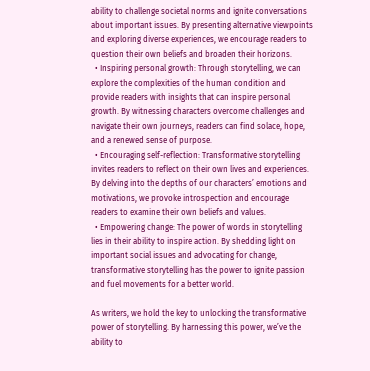ability to challenge societal norms and ignite conversations about important issues. By presenting alternative viewpoints and exploring diverse experiences, we encourage readers to question their own beliefs and broaden their horizons.
  • Inspiring personal growth: Through storytelling, we can explore the complexities of the human condition and provide readers with insights that can inspire personal growth. By witnessing characters overcome challenges and navigate their own journeys, readers can find solace, hope, and a renewed sense of purpose.
  • Encouraging self-reflection: Transformative storytelling invites readers to reflect on their own lives and experiences. By delving into the depths of our characters’ emotions and motivations, we provoke introspection and encourage readers to examine their own beliefs and values.
  • Empowering change: The power of words in storytelling lies in their ability to inspire action. By shedding light on important social issues and advocating for change, transformative storytelling has the power to ignite passion and fuel movements for a better world.

As writers, we hold the key to unlocking the transformative power of storytelling. By harnessing this power, we’ve the ability to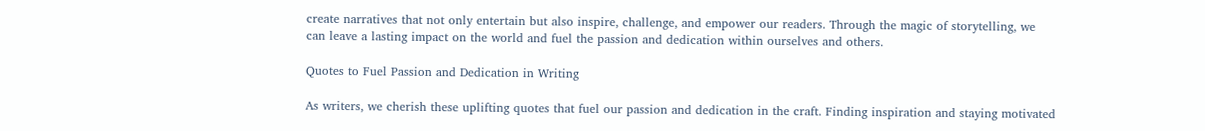create narratives that not only entertain but also inspire, challenge, and empower our readers. Through the magic of storytelling, we can leave a lasting impact on the world and fuel the passion and dedication within ourselves and others.

Quotes to Fuel Passion and Dedication in Writing

As writers, we cherish these uplifting quotes that fuel our passion and dedication in the craft. Finding inspiration and staying motivated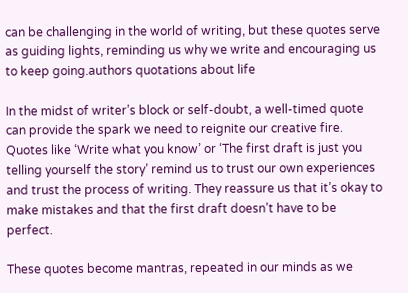can be challenging in the world of writing, but these quotes serve as guiding lights, reminding us why we write and encouraging us to keep going.authors quotations about life

In the midst of writer’s block or self-doubt, a well-timed quote can provide the spark we need to reignite our creative fire. Quotes like ‘Write what you know’ or ‘The first draft is just you telling yourself the story’ remind us to trust our own experiences and trust the process of writing. They reassure us that it’s okay to make mistakes and that the first draft doesn’t have to be perfect.

These quotes become mantras, repeated in our minds as we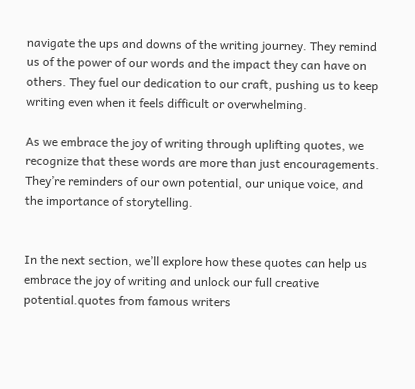navigate the ups and downs of the writing journey. They remind us of the power of our words and the impact they can have on others. They fuel our dedication to our craft, pushing us to keep writing even when it feels difficult or overwhelming.

As we embrace the joy of writing through uplifting quotes, we recognize that these words are more than just encouragements. They’re reminders of our own potential, our unique voice, and the importance of storytelling.


In the next section, we’ll explore how these quotes can help us embrace the joy of writing and unlock our full creative potential.quotes from famous writers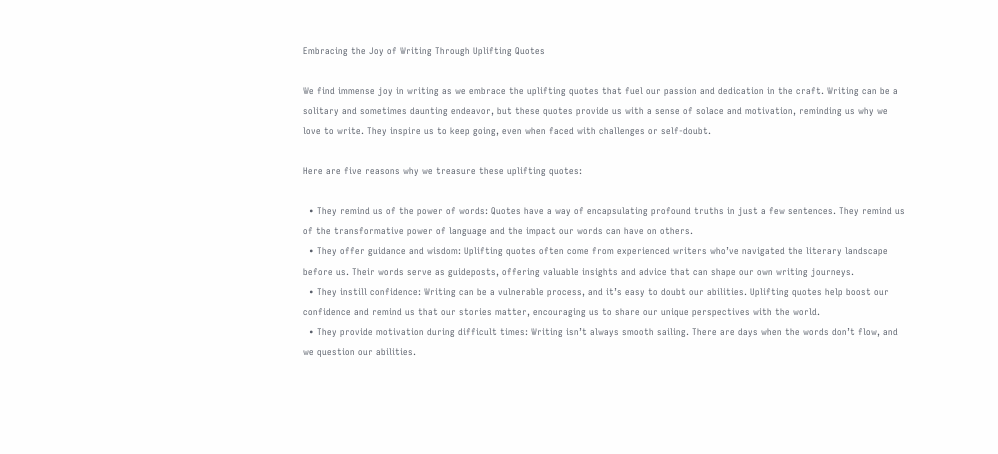Embracing the Joy of Writing Through Uplifting Quotes

We find immense joy in writing as we embrace the uplifting quotes that fuel our passion and dedication in the craft. Writing can be a solitary and sometimes daunting endeavor, but these quotes provide us with a sense of solace and motivation, reminding us why we love to write. They inspire us to keep going, even when faced with challenges or self-doubt.

Here are five reasons why we treasure these uplifting quotes:

  • They remind us of the power of words: Quotes have a way of encapsulating profound truths in just a few sentences. They remind us of the transformative power of language and the impact our words can have on others.
  • They offer guidance and wisdom: Uplifting quotes often come from experienced writers who’ve navigated the literary landscape before us. Their words serve as guideposts, offering valuable insights and advice that can shape our own writing journeys.
  • They instill confidence: Writing can be a vulnerable process, and it’s easy to doubt our abilities. Uplifting quotes help boost our confidence and remind us that our stories matter, encouraging us to share our unique perspectives with the world.
  • They provide motivation during difficult times: Writing isn’t always smooth sailing. There are days when the words don’t flow, and we question our abilities.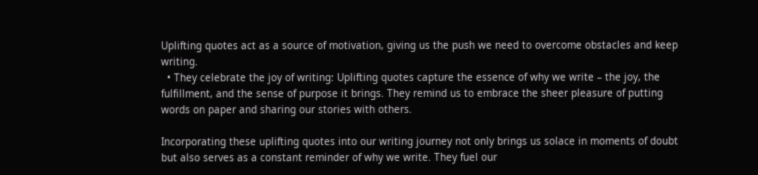Uplifting quotes act as a source of motivation, giving us the push we need to overcome obstacles and keep writing.
  • They celebrate the joy of writing: Uplifting quotes capture the essence of why we write – the joy, the fulfillment, and the sense of purpose it brings. They remind us to embrace the sheer pleasure of putting words on paper and sharing our stories with others.

Incorporating these uplifting quotes into our writing journey not only brings us solace in moments of doubt but also serves as a constant reminder of why we write. They fuel our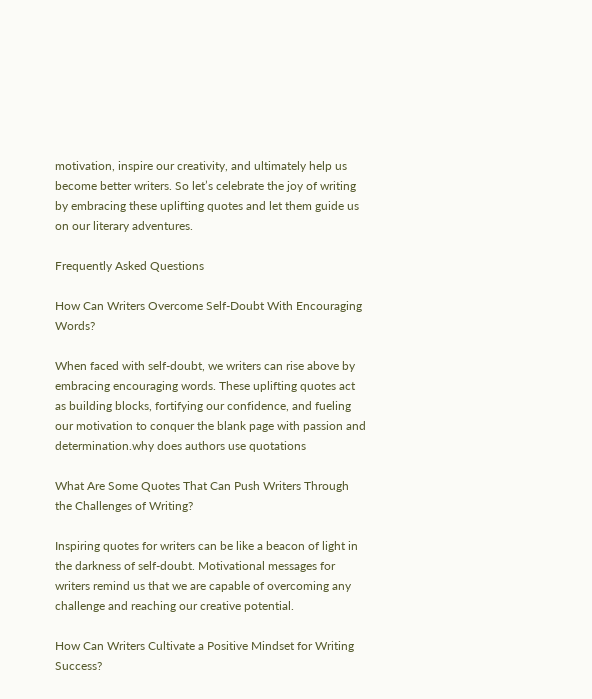motivation, inspire our creativity, and ultimately help us become better writers. So let’s celebrate the joy of writing by embracing these uplifting quotes and let them guide us on our literary adventures.

Frequently Asked Questions

How Can Writers Overcome Self-Doubt With Encouraging Words?

When faced with self-doubt, we writers can rise above by embracing encouraging words. These uplifting quotes act as building blocks, fortifying our confidence, and fueling our motivation to conquer the blank page with passion and determination.why does authors use quotations

What Are Some Quotes That Can Push Writers Through the Challenges of Writing?

Inspiring quotes for writers can be like a beacon of light in the darkness of self-doubt. Motivational messages for writers remind us that we are capable of overcoming any challenge and reaching our creative potential.

How Can Writers Cultivate a Positive Mindset for Writing Success?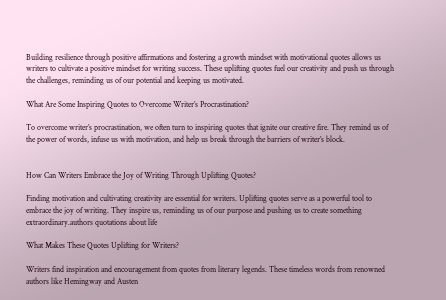Building resilience through positive affirmations and fostering a growth mindset with motivational quotes allows us writers to cultivate a positive mindset for writing success. These uplifting quotes fuel our creativity and push us through the challenges, reminding us of our potential and keeping us motivated.

What Are Some Inspiring Quotes to Overcome Writer’s Procrastination?

To overcome writer’s procrastination, we often turn to inspiring quotes that ignite our creative fire. They remind us of the power of words, infuse us with motivation, and help us break through the barriers of writer’s block.


How Can Writers Embrace the Joy of Writing Through Uplifting Quotes?

Finding motivation and cultivating creativity are essential for writers. Uplifting quotes serve as a powerful tool to embrace the joy of writing. They inspire us, reminding us of our purpose and pushing us to create something extraordinary.authors quotations about life

What Makes These Quotes Uplifting for Writers?

Writers find inspiration and encouragement from quotes from literary legends. These timeless words from renowned authors like Hemingway and Austen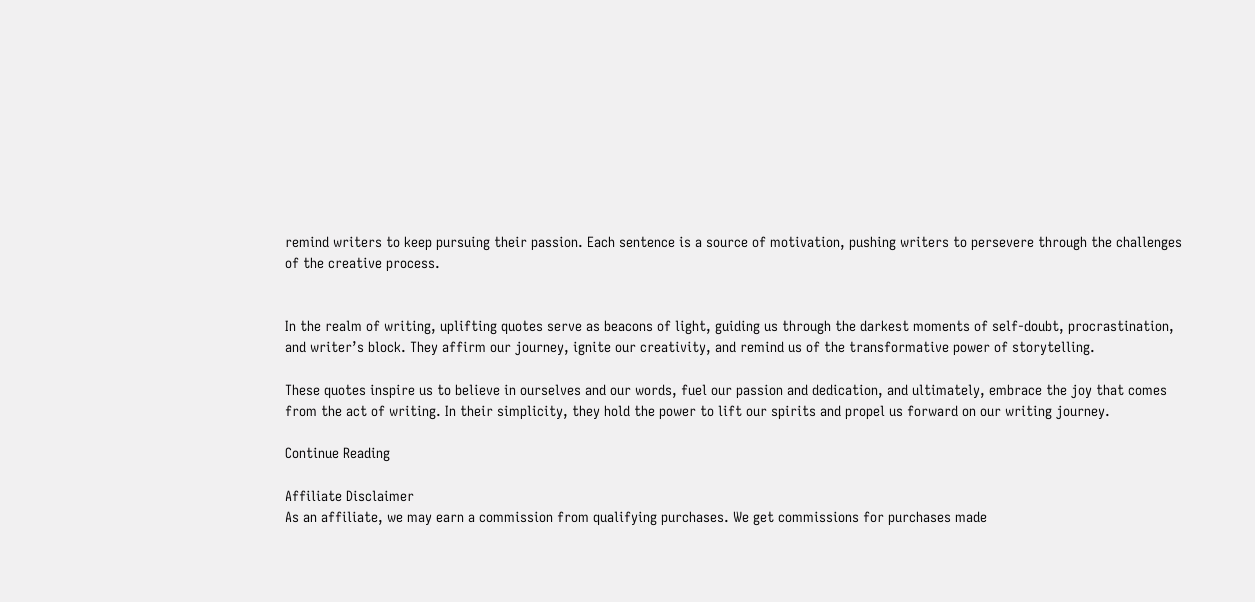remind writers to keep pursuing their passion. Each sentence is a source of motivation, pushing writers to persevere through the challenges of the creative process.


In the realm of writing, uplifting quotes serve as beacons of light, guiding us through the darkest moments of self-doubt, procrastination, and writer’s block. They affirm our journey, ignite our creativity, and remind us of the transformative power of storytelling.

These quotes inspire us to believe in ourselves and our words, fuel our passion and dedication, and ultimately, embrace the joy that comes from the act of writing. In their simplicity, they hold the power to lift our spirits and propel us forward on our writing journey.

Continue Reading

Affiliate Disclaimer
As an affiliate, we may earn a commission from qualifying purchases. We get commissions for purchases made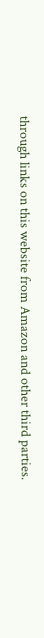through links on this website from Amazon and other third parties.